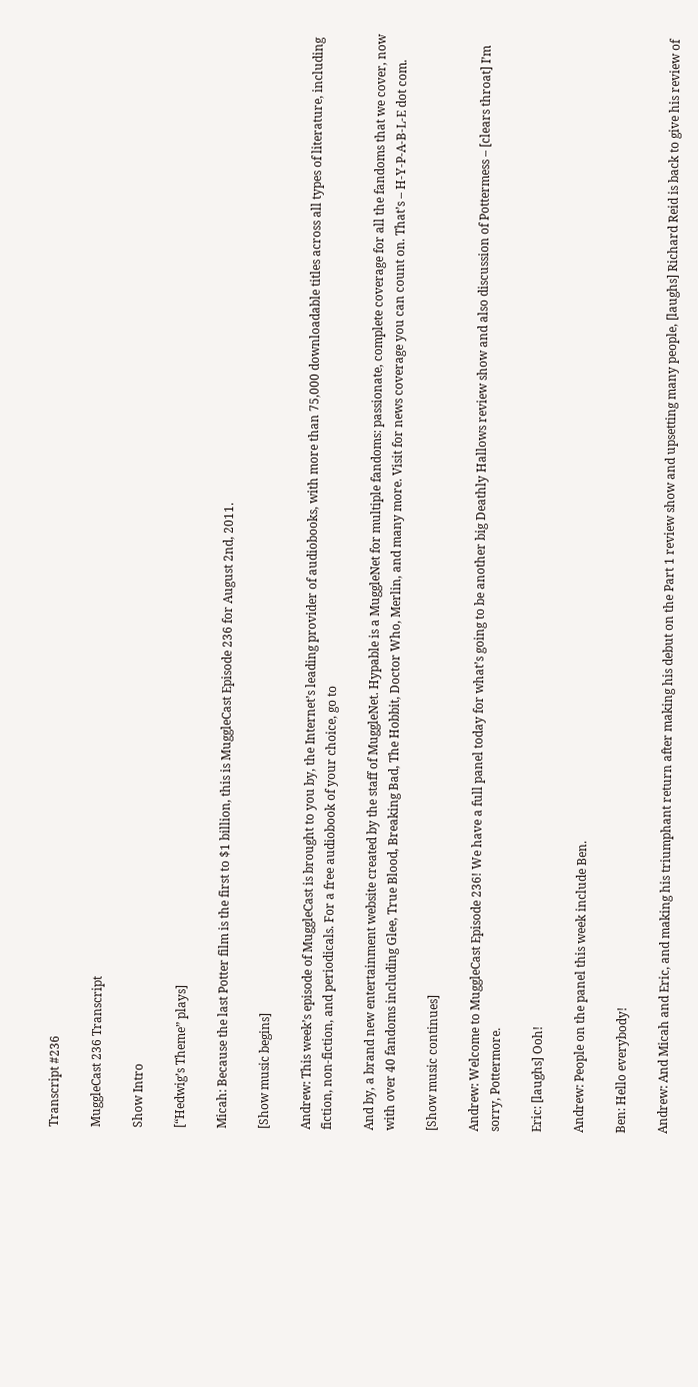Transcript #236

MuggleCast 236 Transcript

Show Intro

[“Hedwig’s Theme” plays]

Micah: Because the last Potter film is the first to $1 billion, this is MuggleCast Episode 236 for August 2nd, 2011.

[Show music begins]

Andrew: This week’s episode of MuggleCast is brought to you by, the Internet’s leading provider of audiobooks, with more than 75,000 downloadable titles across all types of literature, including fiction, non-fiction, and periodicals. For a free audiobook of your choice, go to

And by, a brand new entertainment website created by the staff of MuggleNet. Hypable is a MuggleNet for multiple fandoms: passionate, complete coverage for all the fandoms that we cover, now with over 40 fandoms including Glee, True Blood, Breaking Bad, The Hobbit, Doctor Who, Merlin, and many more. Visit for news coverage you can count on. That’s – H-Y-P-A-B-L-E dot com.

[Show music continues]

Andrew: Welcome to MuggleCast Episode 236! We have a full panel today for what’s going to be another big Deathly Hallows review show and also discussion of Pottermess – [clears throat] I’m sorry, Pottermore.

Eric: [laughs] Ooh!

Andrew: People on the panel this week include Ben.

Ben: Hello everybody!

Andrew: And Micah and Eric, and making his triumphant return after making his debut on the Part 1 review show and upsetting many people, [laughs] Richard Reid is back to give his review of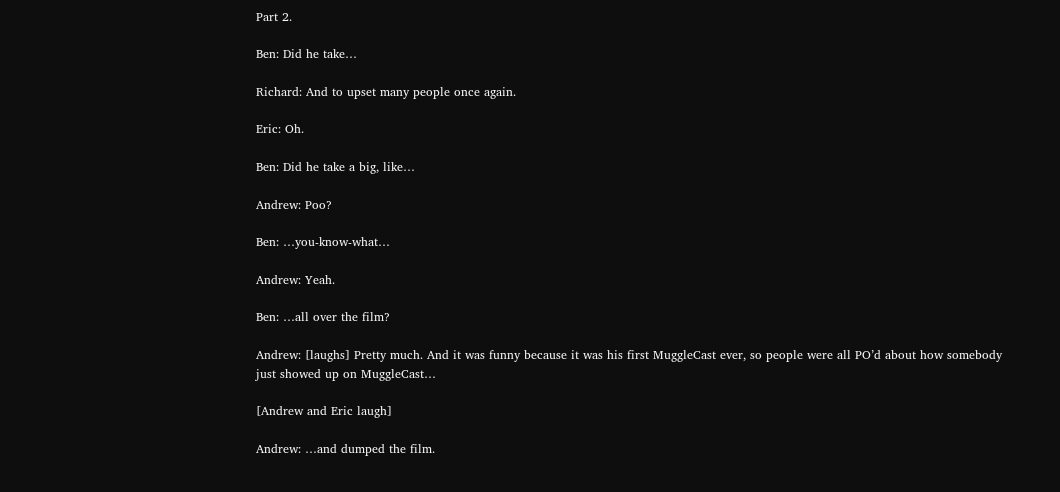Part 2.

Ben: Did he take…

Richard: And to upset many people once again.

Eric: Oh.

Ben: Did he take a big, like…

Andrew: Poo?

Ben: …you-know-what…

Andrew: Yeah.

Ben: …all over the film?

Andrew: [laughs] Pretty much. And it was funny because it was his first MuggleCast ever, so people were all PO’d about how somebody just showed up on MuggleCast…

[Andrew and Eric laugh]

Andrew: …and dumped the film.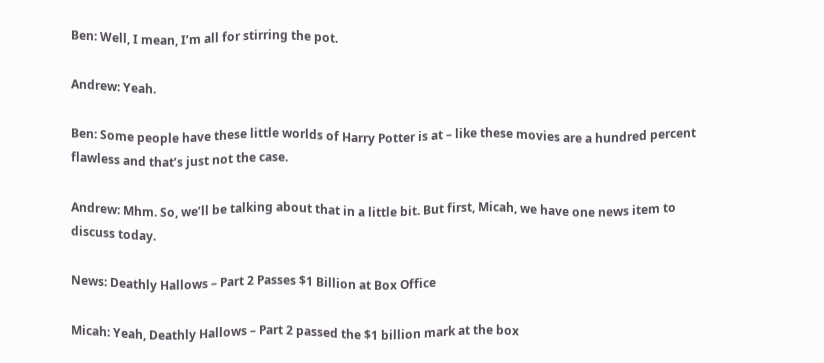Ben: Well, I mean, I’m all for stirring the pot.

Andrew: Yeah.

Ben: Some people have these little worlds of Harry Potter is at – like these movies are a hundred percent flawless and that’s just not the case.

Andrew: Mhm. So, we’ll be talking about that in a little bit. But first, Micah, we have one news item to discuss today.

News: Deathly Hallows – Part 2 Passes $1 Billion at Box Office

Micah: Yeah, Deathly Hallows – Part 2 passed the $1 billion mark at the box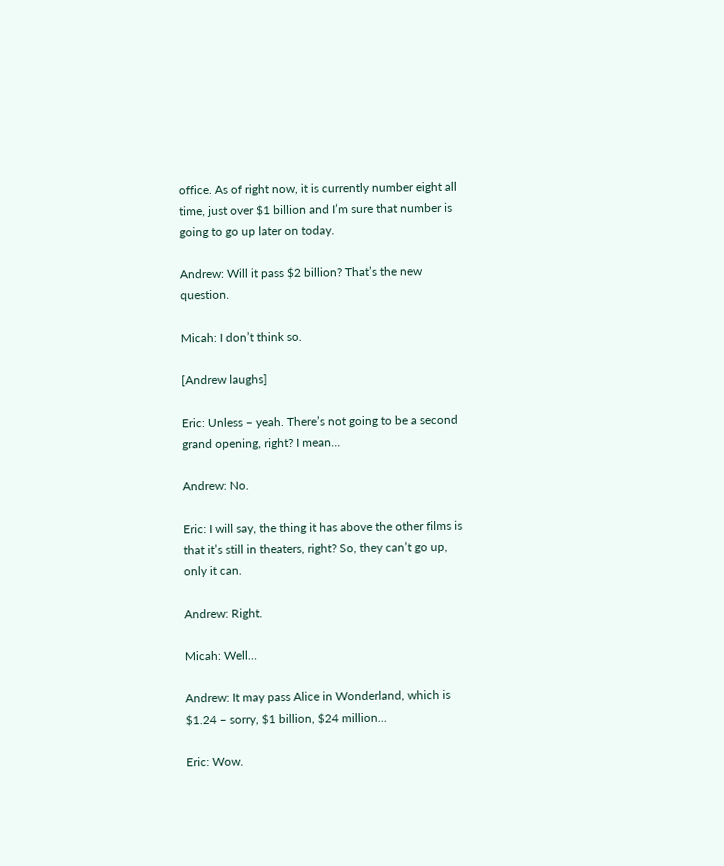office. As of right now, it is currently number eight all time, just over $1 billion and I’m sure that number is going to go up later on today.

Andrew: Will it pass $2 billion? That’s the new question.

Micah: I don’t think so.

[Andrew laughs]

Eric: Unless – yeah. There’s not going to be a second grand opening, right? I mean…

Andrew: No.

Eric: I will say, the thing it has above the other films is that it’s still in theaters, right? So, they can’t go up, only it can.

Andrew: Right.

Micah: Well…

Andrew: It may pass Alice in Wonderland, which is $1.24 – sorry, $1 billion, $24 million…

Eric: Wow.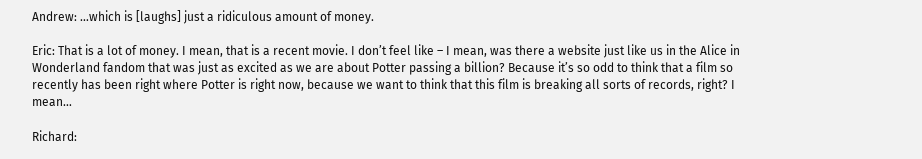Andrew: …which is [laughs] just a ridiculous amount of money.

Eric: That is a lot of money. I mean, that is a recent movie. I don’t feel like – I mean, was there a website just like us in the Alice in Wonderland fandom that was just as excited as we are about Potter passing a billion? Because it’s so odd to think that a film so recently has been right where Potter is right now, because we want to think that this film is breaking all sorts of records, right? I mean…

Richard: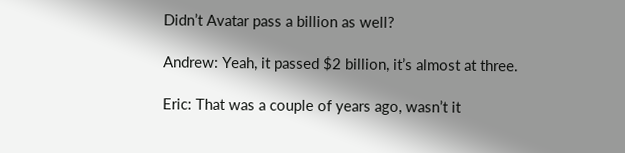Didn’t Avatar pass a billion as well?

Andrew: Yeah, it passed $2 billion, it’s almost at three.

Eric: That was a couple of years ago, wasn’t it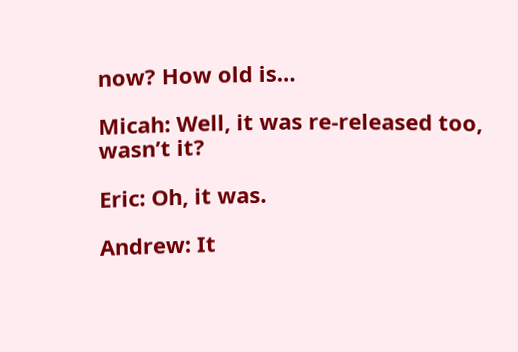now? How old is…

Micah: Well, it was re-released too, wasn’t it?

Eric: Oh, it was.

Andrew: It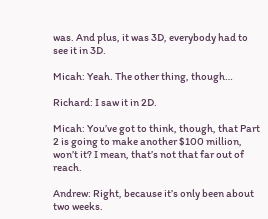was. And plus, it was 3D, everybody had to see it in 3D.

Micah: Yeah. The other thing, though…

Richard: I saw it in 2D.

Micah: You’ve got to think, though, that Part 2 is going to make another $100 million, won’t it? I mean, that’s not that far out of reach.

Andrew: Right, because it’s only been about two weeks.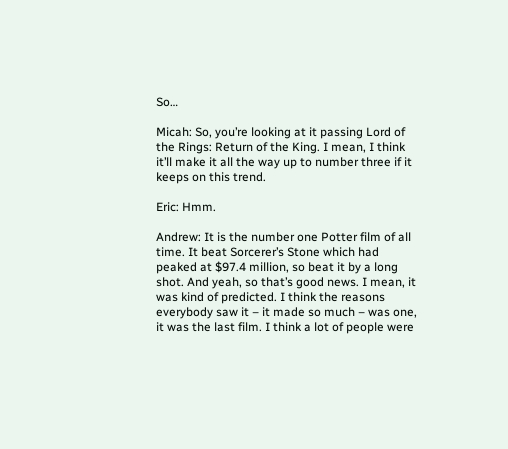So…

Micah: So, you’re looking at it passing Lord of the Rings: Return of the King. I mean, I think it’ll make it all the way up to number three if it keeps on this trend.

Eric: Hmm.

Andrew: It is the number one Potter film of all time. It beat Sorcerer’s Stone which had peaked at $97.4 million, so beat it by a long shot. And yeah, so that’s good news. I mean, it was kind of predicted. I think the reasons everybody saw it – it made so much – was one, it was the last film. I think a lot of people were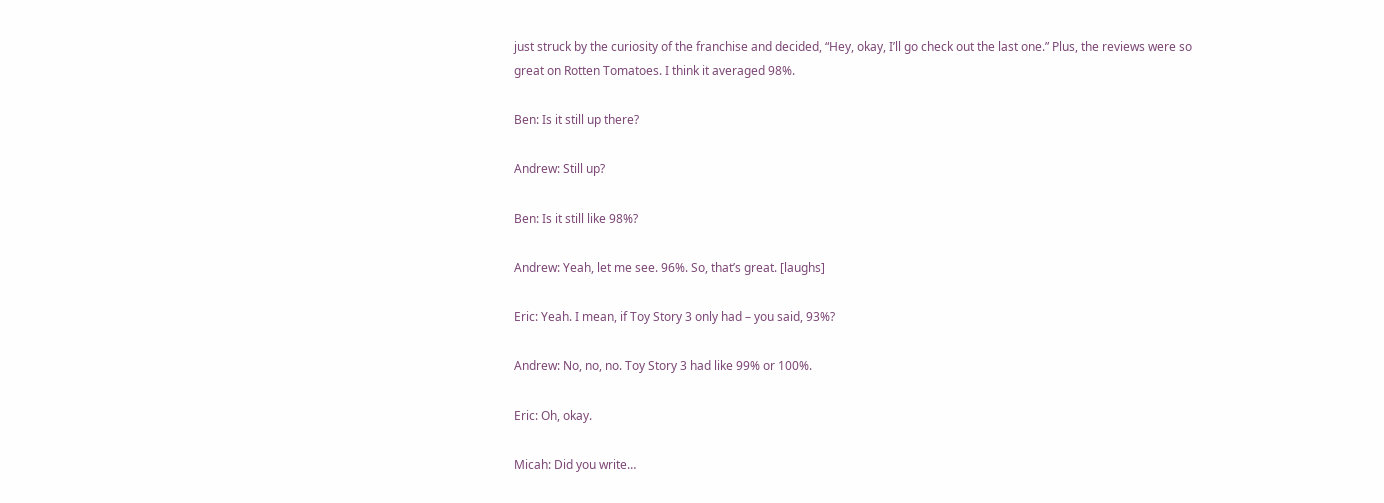just struck by the curiosity of the franchise and decided, “Hey, okay, I’ll go check out the last one.” Plus, the reviews were so great on Rotten Tomatoes. I think it averaged 98%.

Ben: Is it still up there?

Andrew: Still up?

Ben: Is it still like 98%?

Andrew: Yeah, let me see. 96%. So, that’s great. [laughs]

Eric: Yeah. I mean, if Toy Story 3 only had – you said, 93%?

Andrew: No, no, no. Toy Story 3 had like 99% or 100%.

Eric: Oh, okay.

Micah: Did you write…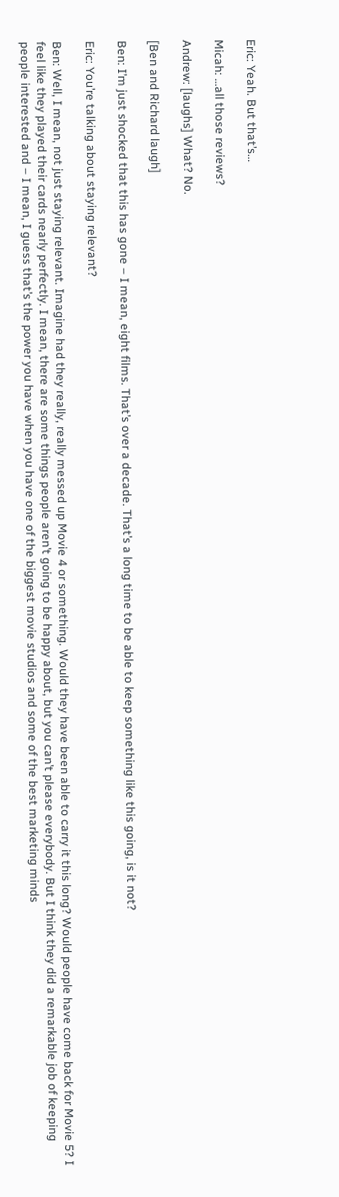Eric: Yeah. But that’s…

Micah: …all those reviews?

Andrew: [laughs] What? No.

[Ben and Richard laugh]

Ben: I’m just shocked that this has gone – I mean, eight films. That’s over a decade. That’s a long time to be able to keep something like this going, is it not?

Eric: You’re talking about staying relevant?

Ben: Well, I mean, not just staying relevant. Imagine had they really, really messed up Movie 4 or something. Would they have been able to carry it this long? Would people have come back for Movie 5? I feel like they played their cards nearly perfectly. I mean, there are some things people aren’t going to be happy about, but you can’t please everybody. But I think they did a remarkable job of keeping people interested and – I mean, I guess that’s the power you have when you have one of the biggest movie studios and some of the best marketing minds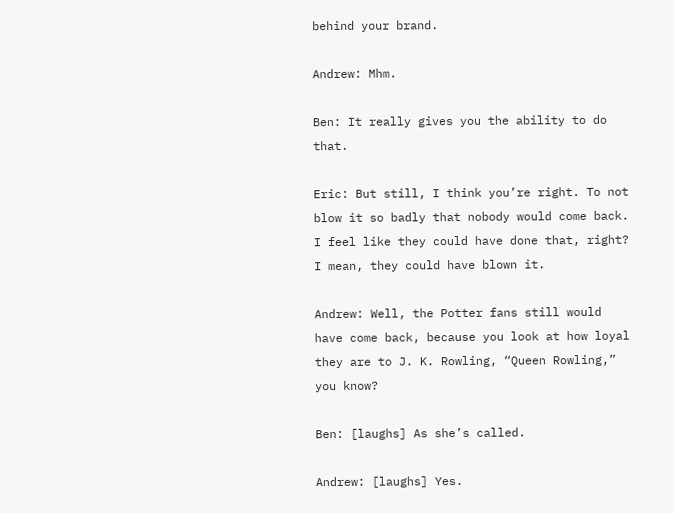behind your brand.

Andrew: Mhm.

Ben: It really gives you the ability to do that.

Eric: But still, I think you’re right. To not blow it so badly that nobody would come back. I feel like they could have done that, right? I mean, they could have blown it.

Andrew: Well, the Potter fans still would have come back, because you look at how loyal they are to J. K. Rowling, “Queen Rowling,” you know?

Ben: [laughs] As she’s called.

Andrew: [laughs] Yes.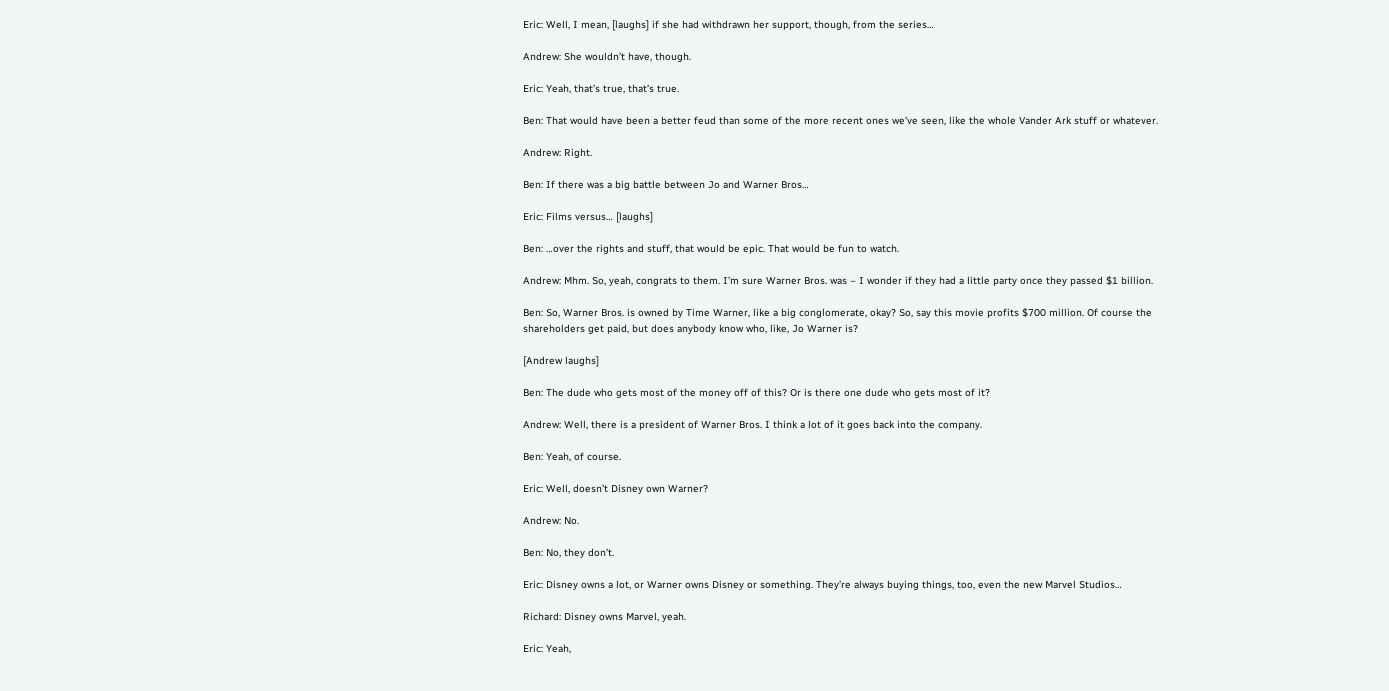Eric: Well, I mean, [laughs] if she had withdrawn her support, though, from the series…

Andrew: She wouldn’t have, though.

Eric: Yeah, that’s true, that’s true.

Ben: That would have been a better feud than some of the more recent ones we’ve seen, like the whole Vander Ark stuff or whatever.

Andrew: Right.

Ben: If there was a big battle between Jo and Warner Bros…

Eric: Films versus… [laughs]

Ben: …over the rights and stuff, that would be epic. That would be fun to watch.

Andrew: Mhm. So, yeah, congrats to them. I’m sure Warner Bros. was – I wonder if they had a little party once they passed $1 billion.

Ben: So, Warner Bros. is owned by Time Warner, like a big conglomerate, okay? So, say this movie profits $700 million. Of course the shareholders get paid, but does anybody know who, like, Jo Warner is?

[Andrew laughs]

Ben: The dude who gets most of the money off of this? Or is there one dude who gets most of it?

Andrew: Well, there is a president of Warner Bros. I think a lot of it goes back into the company.

Ben: Yeah, of course.

Eric: Well, doesn’t Disney own Warner?

Andrew: No.

Ben: No, they don’t.

Eric: Disney owns a lot, or Warner owns Disney or something. They’re always buying things, too, even the new Marvel Studios…

Richard: Disney owns Marvel, yeah.

Eric: Yeah,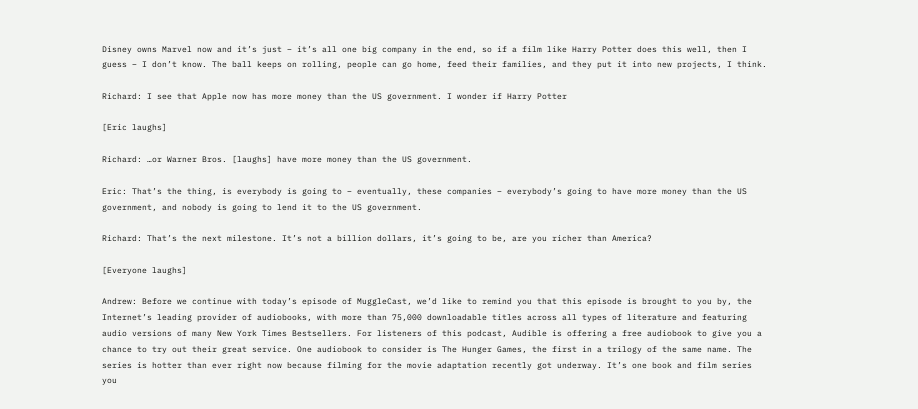Disney owns Marvel now and it’s just – it’s all one big company in the end, so if a film like Harry Potter does this well, then I guess – I don’t know. The ball keeps on rolling, people can go home, feed their families, and they put it into new projects, I think.

Richard: I see that Apple now has more money than the US government. I wonder if Harry Potter

[Eric laughs]

Richard: …or Warner Bros. [laughs] have more money than the US government.

Eric: That’s the thing, is everybody is going to – eventually, these companies – everybody’s going to have more money than the US government, and nobody is going to lend it to the US government.

Richard: That’s the next milestone. It’s not a billion dollars, it’s going to be, are you richer than America?

[Everyone laughs]

Andrew: Before we continue with today’s episode of MuggleCast, we’d like to remind you that this episode is brought to you by, the Internet’s leading provider of audiobooks, with more than 75,000 downloadable titles across all types of literature and featuring audio versions of many New York Times Bestsellers. For listeners of this podcast, Audible is offering a free audiobook to give you a chance to try out their great service. One audiobook to consider is The Hunger Games, the first in a trilogy of the same name. The series is hotter than ever right now because filming for the movie adaptation recently got underway. It’s one book and film series you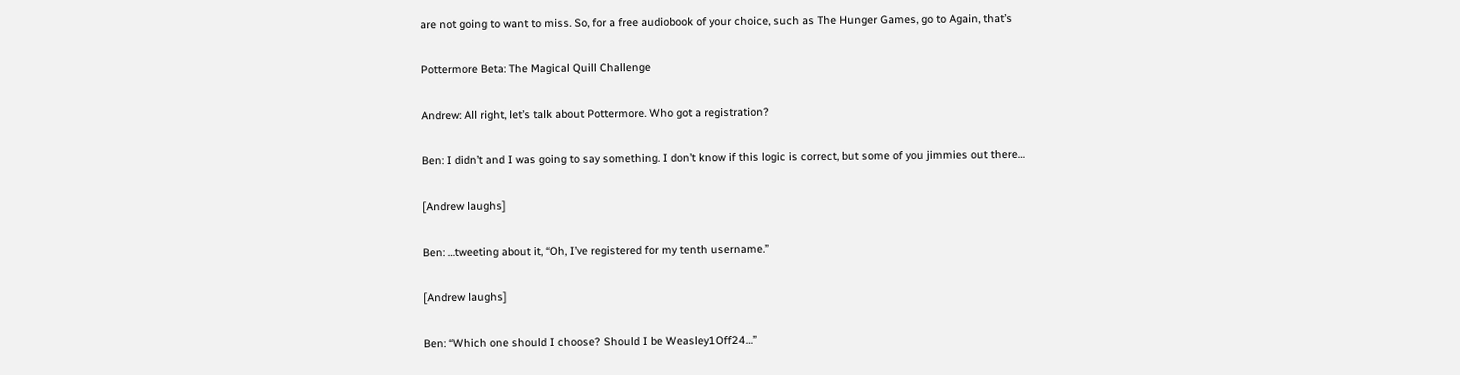are not going to want to miss. So, for a free audiobook of your choice, such as The Hunger Games, go to Again, that’s

Pottermore Beta: The Magical Quill Challenge

Andrew: All right, let’s talk about Pottermore. Who got a registration?

Ben: I didn’t and I was going to say something. I don’t know if this logic is correct, but some of you jimmies out there…

[Andrew laughs]

Ben: …tweeting about it, “Oh, I’ve registered for my tenth username.”

[Andrew laughs]

Ben: “Which one should I choose? Should I be Weasley1Off24…”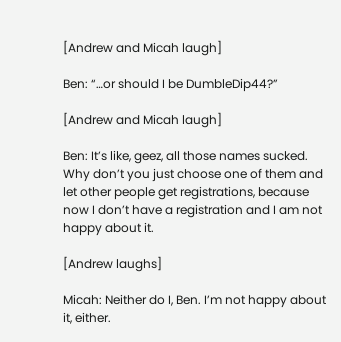[Andrew and Micah laugh]

Ben: “…or should I be DumbleDip44?”

[Andrew and Micah laugh]

Ben: It’s like, geez, all those names sucked. Why don’t you just choose one of them and let other people get registrations, because now I don’t have a registration and I am not happy about it.

[Andrew laughs]

Micah: Neither do I, Ben. I’m not happy about it, either.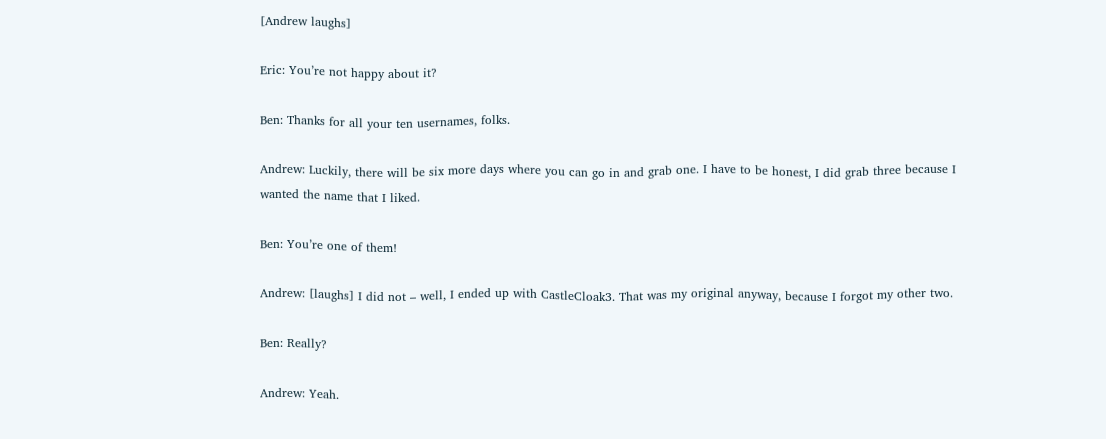[Andrew laughs]

Eric: You’re not happy about it?

Ben: Thanks for all your ten usernames, folks.

Andrew: Luckily, there will be six more days where you can go in and grab one. I have to be honest, I did grab three because I wanted the name that I liked.

Ben: You’re one of them!

Andrew: [laughs] I did not – well, I ended up with CastleCloak3. That was my original anyway, because I forgot my other two.

Ben: Really?

Andrew: Yeah.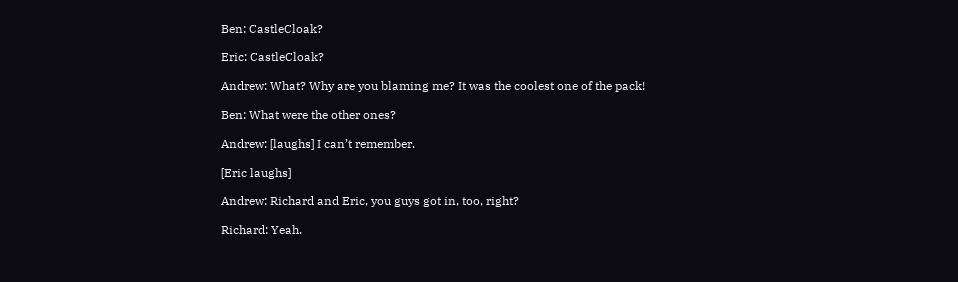Ben: CastleCloak?

Eric: CastleCloak?

Andrew: What? Why are you blaming me? It was the coolest one of the pack!

Ben: What were the other ones?

Andrew: [laughs] I can’t remember.

[Eric laughs]

Andrew: Richard and Eric, you guys got in, too, right?

Richard: Yeah.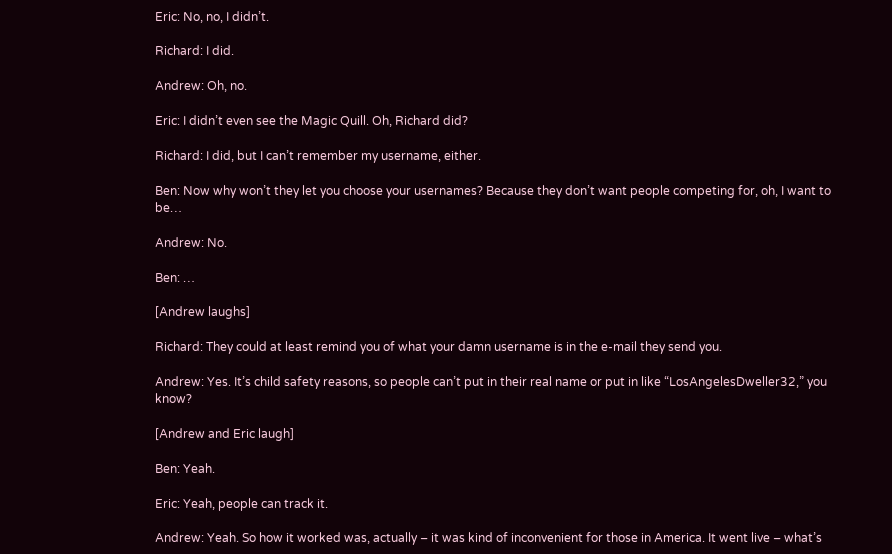Eric: No, no, I didn’t.

Richard: I did.

Andrew: Oh, no.

Eric: I didn’t even see the Magic Quill. Oh, Richard did?

Richard: I did, but I can’t remember my username, either.

Ben: Now why won’t they let you choose your usernames? Because they don’t want people competing for, oh, I want to be…

Andrew: No.

Ben: …

[Andrew laughs]

Richard: They could at least remind you of what your damn username is in the e-mail they send you.

Andrew: Yes. It’s child safety reasons, so people can’t put in their real name or put in like “LosAngelesDweller32,” you know?

[Andrew and Eric laugh]

Ben: Yeah.

Eric: Yeah, people can track it.

Andrew: Yeah. So how it worked was, actually – it was kind of inconvenient for those in America. It went live – what’s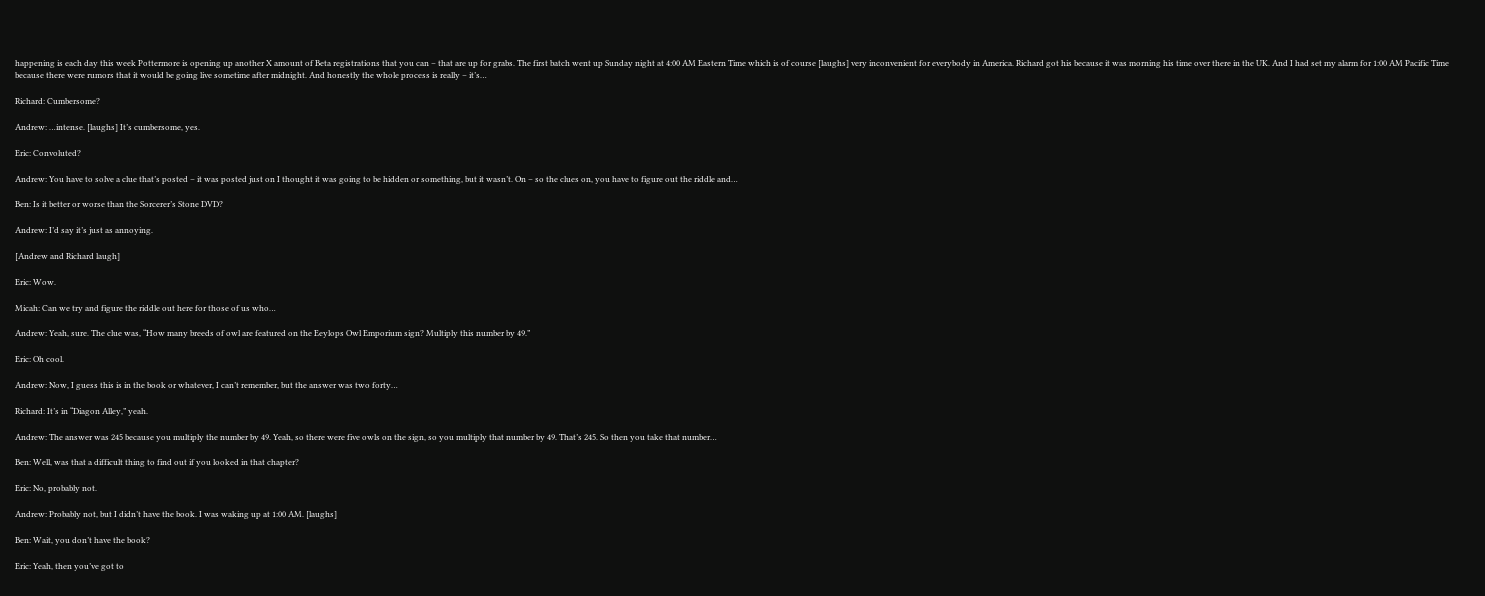happening is each day this week Pottermore is opening up another X amount of Beta registrations that you can – that are up for grabs. The first batch went up Sunday night at 4:00 AM Eastern Time which is of course [laughs] very inconvenient for everybody in America. Richard got his because it was morning his time over there in the UK. And I had set my alarm for 1:00 AM Pacific Time because there were rumors that it would be going live sometime after midnight. And honestly the whole process is really – it’s…

Richard: Cumbersome?

Andrew: …intense. [laughs] It’s cumbersome, yes.

Eric: Convoluted?

Andrew: You have to solve a clue that’s posted – it was posted just on I thought it was going to be hidden or something, but it wasn’t. On – so the clues on, you have to figure out the riddle and…

Ben: Is it better or worse than the Sorcerer’s Stone DVD?

Andrew: I’d say it’s just as annoying.

[Andrew and Richard laugh]

Eric: Wow.

Micah: Can we try and figure the riddle out here for those of us who…

Andrew: Yeah, sure. The clue was, “How many breeds of owl are featured on the Eeylops Owl Emporium sign? Multiply this number by 49.”

Eric: Oh cool.

Andrew: Now, I guess this is in the book or whatever, I can’t remember, but the answer was two forty…

Richard: It’s in “Diagon Alley,” yeah.

Andrew: The answer was 245 because you multiply the number by 49. Yeah, so there were five owls on the sign, so you multiply that number by 49. That’s 245. So then you take that number…

Ben: Well, was that a difficult thing to find out if you looked in that chapter?

Eric: No, probably not.

Andrew: Probably not, but I didn’t have the book. I was waking up at 1:00 AM. [laughs]

Ben: Wait, you don’t have the book?

Eric: Yeah, then you’ve got to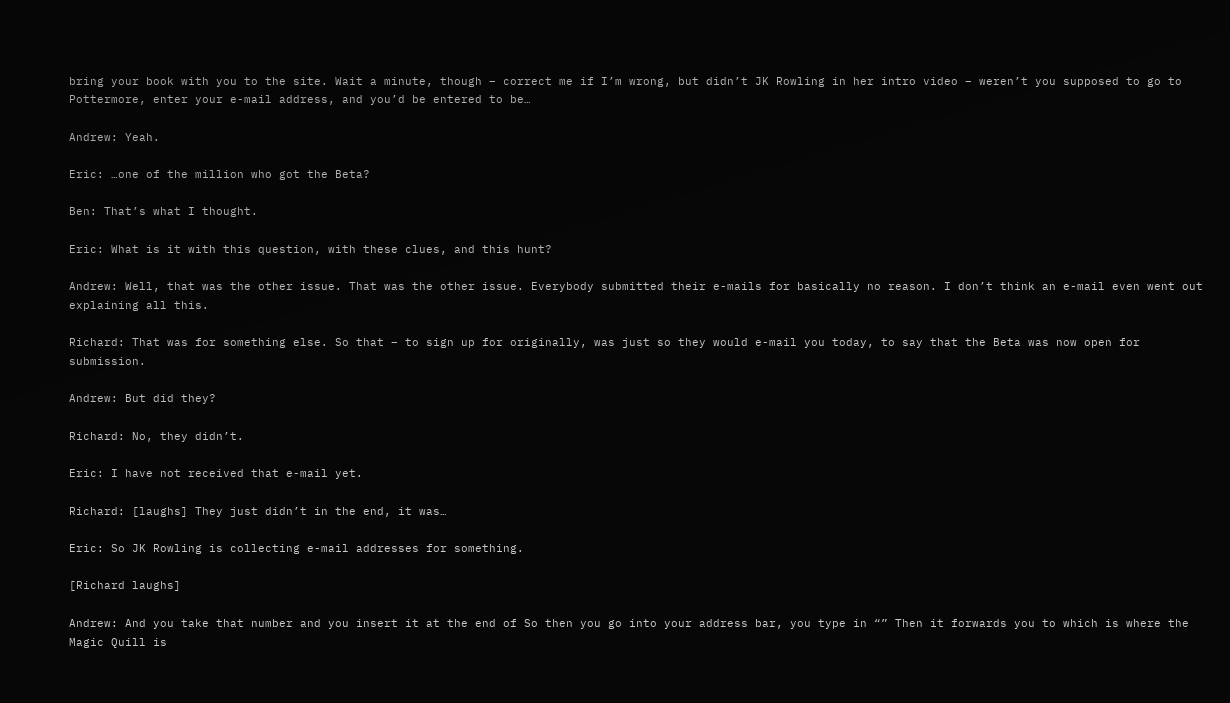bring your book with you to the site. Wait a minute, though – correct me if I’m wrong, but didn’t JK Rowling in her intro video – weren’t you supposed to go to Pottermore, enter your e-mail address, and you’d be entered to be…

Andrew: Yeah.

Eric: …one of the million who got the Beta?

Ben: That’s what I thought.

Eric: What is it with this question, with these clues, and this hunt?

Andrew: Well, that was the other issue. That was the other issue. Everybody submitted their e-mails for basically no reason. I don’t think an e-mail even went out explaining all this.

Richard: That was for something else. So that – to sign up for originally, was just so they would e-mail you today, to say that the Beta was now open for submission.

Andrew: But did they?

Richard: No, they didn’t.

Eric: I have not received that e-mail yet.

Richard: [laughs] They just didn’t in the end, it was…

Eric: So JK Rowling is collecting e-mail addresses for something.

[Richard laughs]

Andrew: And you take that number and you insert it at the end of So then you go into your address bar, you type in “” Then it forwards you to which is where the Magic Quill is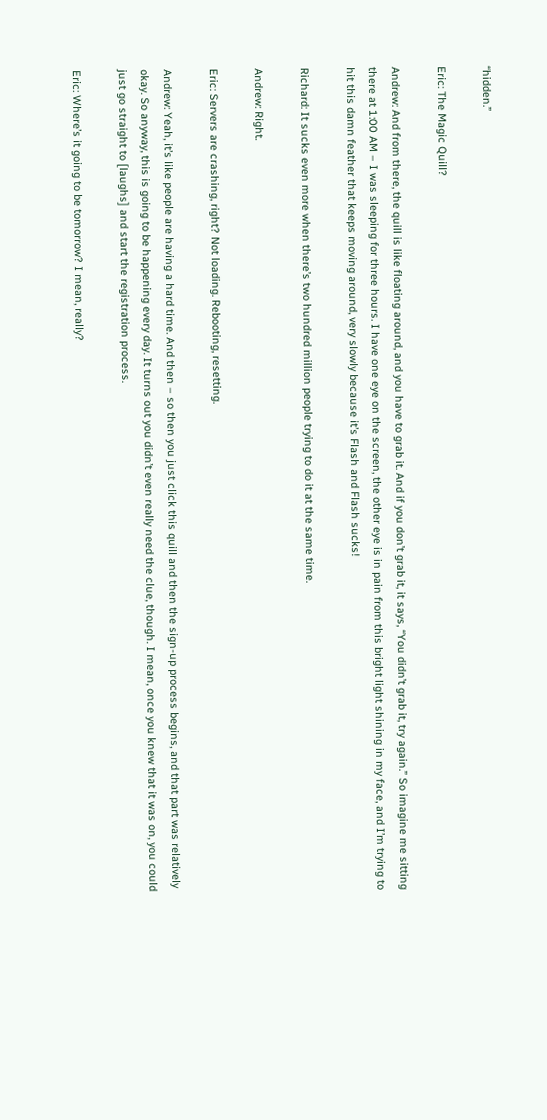“hidden.”

Eric: The Magic Quill?

Andrew: And from there, the quill is like floating around, and you have to grab it. And if you don’t grab it, it says, “You didn’t grab it, try again.” So imagine me sitting there at 1:00 AM – I was sleeping for three hours. I have one eye on the screen, the other eye is in pain from this bright light shining in my face, and I’m trying to hit this damn feather that keeps moving around, very slowly because it’s Flash and Flash sucks!

Richard: It sucks even more when there’s two hundred million people trying to do it at the same time.

Andrew: Right.

Eric: Servers are crashing, right? Not loading. Rebooting, resetting.

Andrew: Yeah, it’s like people are having a hard time. And then – so then you just click this quill and then the sign-up process begins, and that part was relatively okay. So anyway, this is going to be happening every day. It turns out you didn’t even really need the clue, though. I mean, once you knew that it was on, you could just go straight to [laughs] and start the registration process.

Eric: Where’s it going to be tomorrow? I mean, really?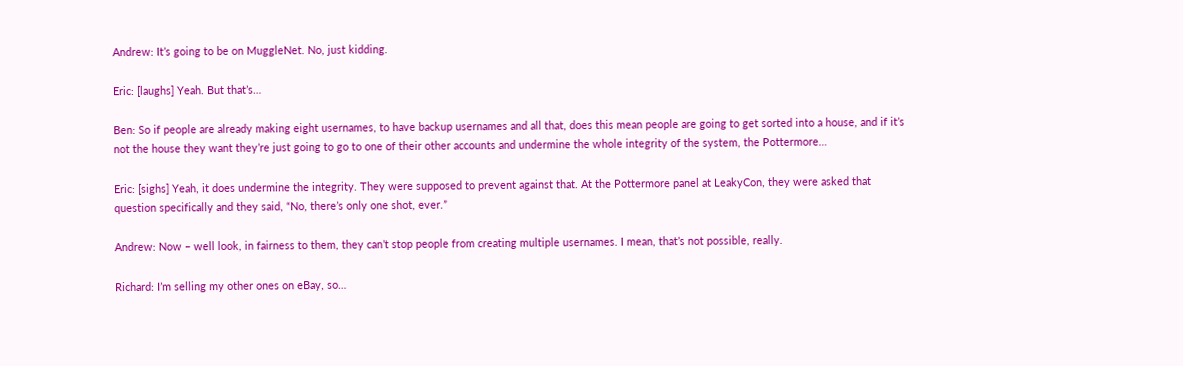Andrew: It’s going to be on MuggleNet. No, just kidding.

Eric: [laughs] Yeah. But that’s…

Ben: So if people are already making eight usernames, to have backup usernames and all that, does this mean people are going to get sorted into a house, and if it’s not the house they want they’re just going to go to one of their other accounts and undermine the whole integrity of the system, the Pottermore…

Eric: [sighs] Yeah, it does undermine the integrity. They were supposed to prevent against that. At the Pottermore panel at LeakyCon, they were asked that question specifically and they said, “No, there’s only one shot, ever.”

Andrew: Now – well look, in fairness to them, they can’t stop people from creating multiple usernames. I mean, that’s not possible, really.

Richard: I’m selling my other ones on eBay, so…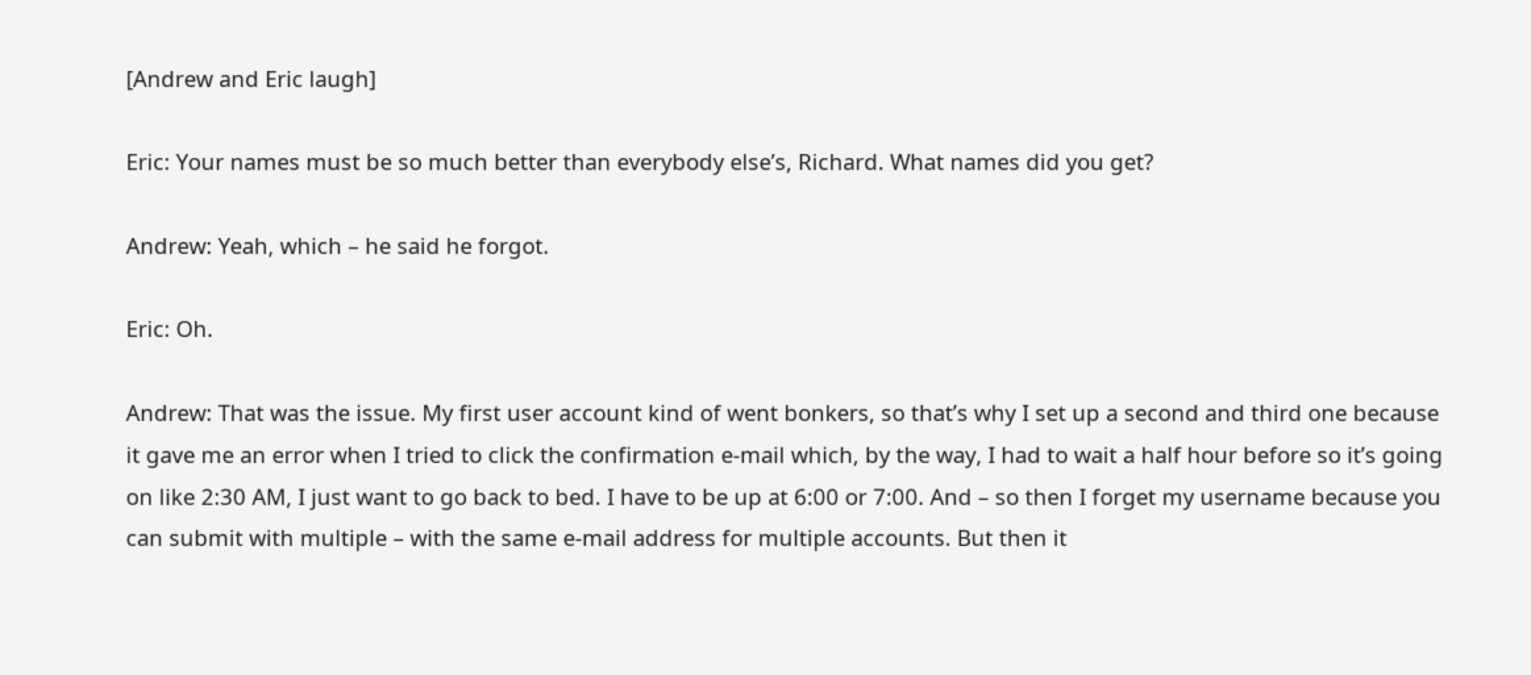[Andrew and Eric laugh]

Eric: Your names must be so much better than everybody else’s, Richard. What names did you get?

Andrew: Yeah, which – he said he forgot.

Eric: Oh.

Andrew: That was the issue. My first user account kind of went bonkers, so that’s why I set up a second and third one because it gave me an error when I tried to click the confirmation e-mail which, by the way, I had to wait a half hour before so it’s going on like 2:30 AM, I just want to go back to bed. I have to be up at 6:00 or 7:00. And – so then I forget my username because you can submit with multiple – with the same e-mail address for multiple accounts. But then it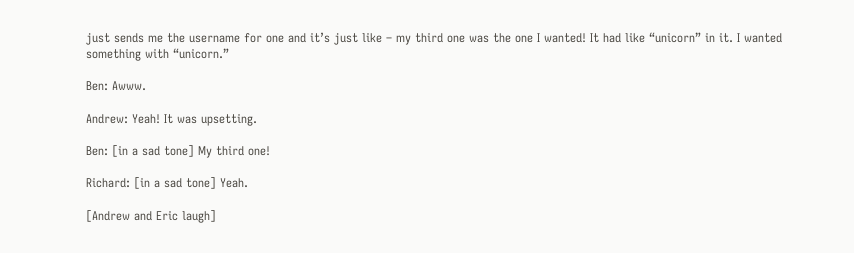just sends me the username for one and it’s just like – my third one was the one I wanted! It had like “unicorn” in it. I wanted something with “unicorn.”

Ben: Awww.

Andrew: Yeah! It was upsetting.

Ben: [in a sad tone] My third one!

Richard: [in a sad tone] Yeah.

[Andrew and Eric laugh]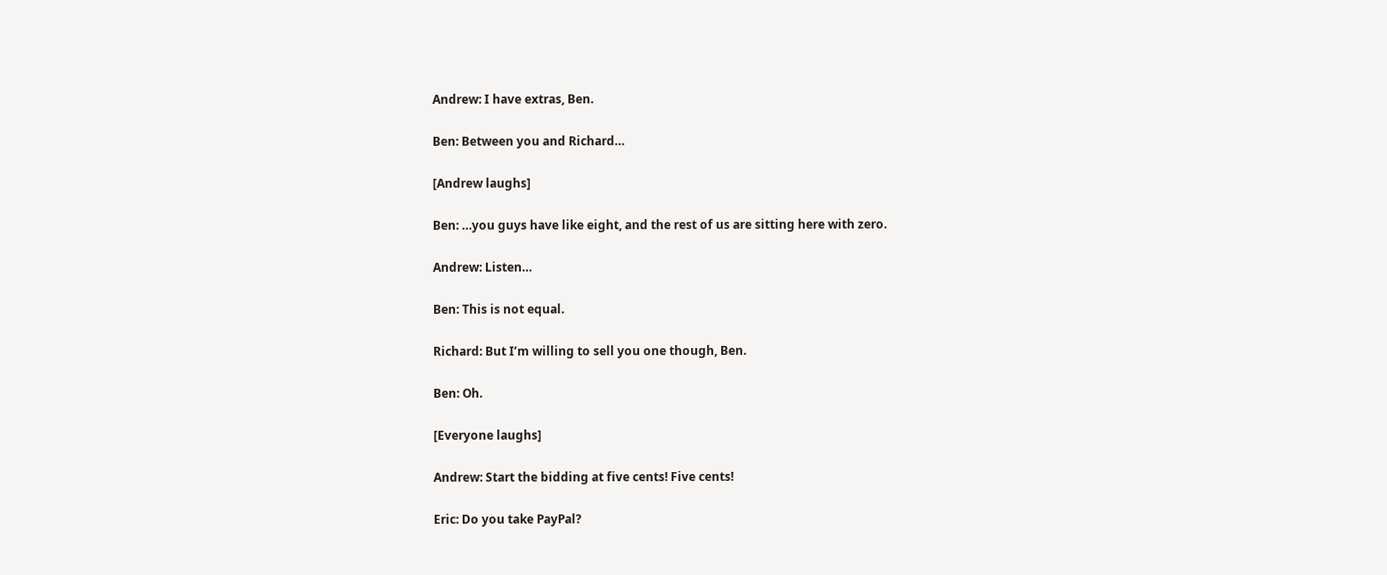Andrew: I have extras, Ben.

Ben: Between you and Richard…

[Andrew laughs]

Ben: …you guys have like eight, and the rest of us are sitting here with zero.

Andrew: Listen…

Ben: This is not equal.

Richard: But I’m willing to sell you one though, Ben.

Ben: Oh.

[Everyone laughs]

Andrew: Start the bidding at five cents! Five cents!

Eric: Do you take PayPal?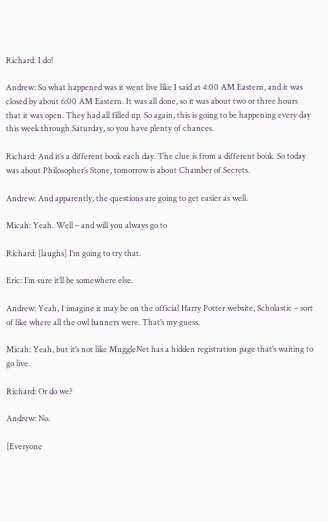Richard: I do!

Andrew: So what happened was it went live like I said at 4:00 AM Eastern, and it was closed by about 6:00 AM Eastern. It was all done, so it was about two or three hours that it was open. They had all filled up. So again, this is going to be happening every day this week through Saturday, so you have plenty of chances.

Richard: And it’s a different book each day. The clue is from a different book. So today was about Philosopher’s Stone, tomorrow is about Chamber of Secrets.

Andrew: And apparently, the questions are going to get easier as well.

Micah: Yeah. Well – and will you always go to

Richard: [laughs] I’m going to try that.

Eric: I’m sure it’ll be somewhere else.

Andrew: Yeah, I imagine it may be on the official Harry Potter website, Scholastic – sort of like where all the owl banners were. That’s my guess.

Micah: Yeah, but it’s not like MuggleNet has a hidden registration page that’s waiting to go live.

Richard: Or do we?

Andrew: No.

[Everyone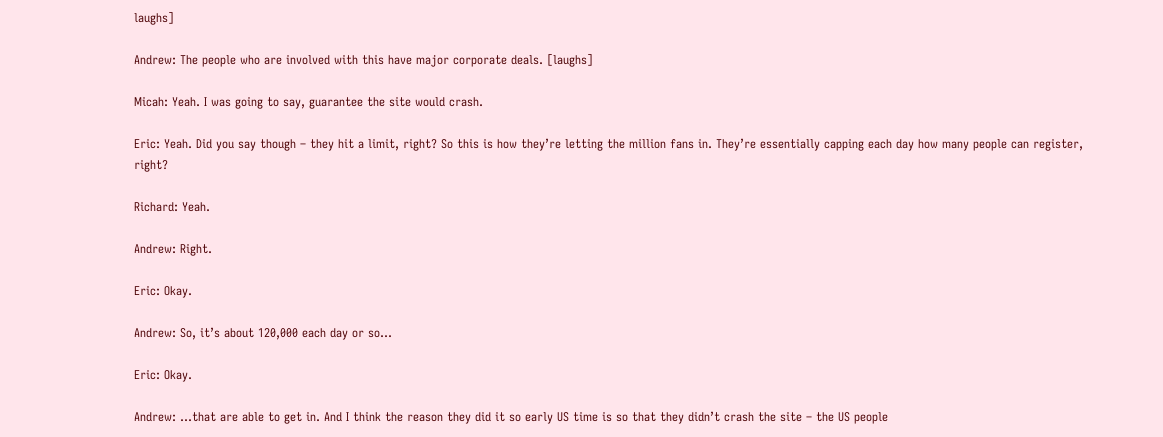laughs]

Andrew: The people who are involved with this have major corporate deals. [laughs]

Micah: Yeah. I was going to say, guarantee the site would crash.

Eric: Yeah. Did you say though – they hit a limit, right? So this is how they’re letting the million fans in. They’re essentially capping each day how many people can register, right?

Richard: Yeah.

Andrew: Right.

Eric: Okay.

Andrew: So, it’s about 120,000 each day or so…

Eric: Okay.

Andrew: …that are able to get in. And I think the reason they did it so early US time is so that they didn’t crash the site – the US people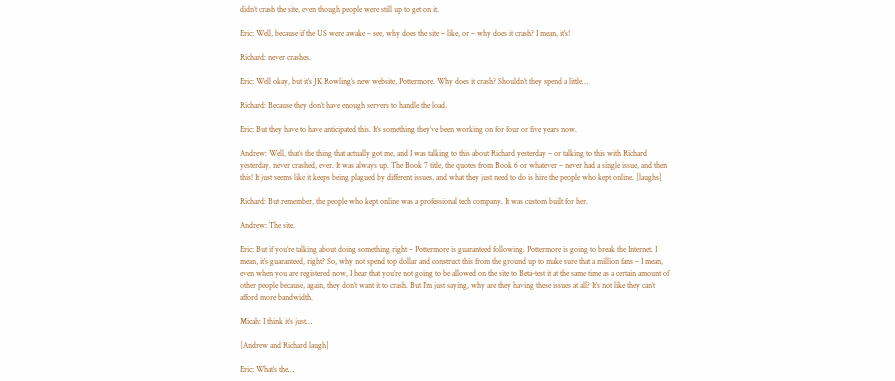didn’t crash the site, even though people were still up to get on it.

Eric: Well, because if the US were awake – see, why does the site – like, or – why does it crash? I mean, it’s!

Richard: never crashes.

Eric: Well okay, but it’s JK Rowling’s new website, Pottermore. Why does it crash? Shouldn’t they spend a little…

Richard: Because they don’t have enough servers to handle the load.

Eric: But they have to have anticipated this. It’s something they’ve been working on for four or five years now.

Andrew: Well, that’s the thing that actually got me, and I was talking to this about Richard yesterday – or talking to this with Richard yesterday. never crashed, ever. It was always up. The Book 7 title, the quotes from Book 6 or whatever – never had a single issue, and then this! It just seems like it keeps being plagued by different issues, and what they just need to do is hire the people who kept online. [laughs]

Richard: But remember, the people who kept online was a professional tech company. It was custom built for her.

Andrew: The site.

Eric: But if you’re talking about doing something right – Pottermore is guaranteed following. Pottermore is going to break the Internet. I mean, it’s guaranteed, right? So, why not spend top dollar and construct this from the ground up to make sure that a million fans – I mean, even when you are registered now, I hear that you’re not going to be allowed on the site to Beta-test it at the same time as a certain amount of other people because, again, they don’t want it to crash. But I’m just saying, why are they having these issues at all? It’s not like they can’t afford more bandwidth.

Micah: I think it’s just…

[Andrew and Richard laugh]

Eric: What’s the…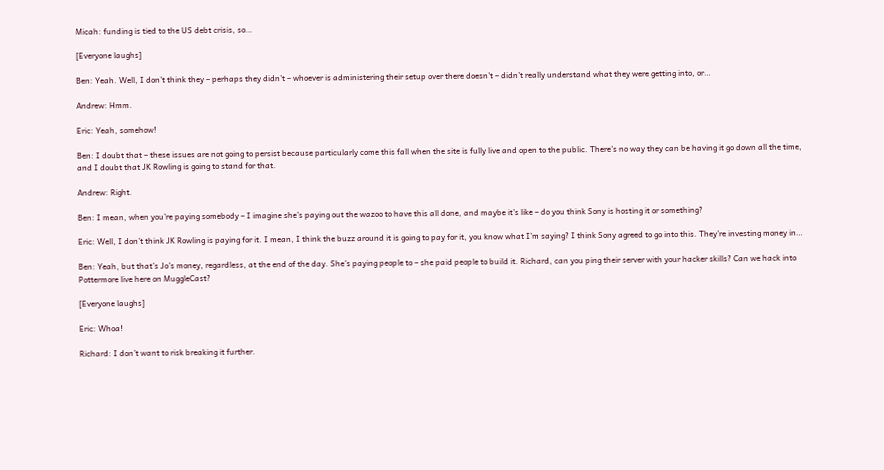Micah: funding is tied to the US debt crisis, so…

[Everyone laughs]

Ben: Yeah. Well, I don’t think they – perhaps they didn’t – whoever is administering their setup over there doesn’t – didn’t really understand what they were getting into, or…

Andrew: Hmm.

Eric: Yeah, somehow!

Ben: I doubt that – these issues are not going to persist because particularly come this fall when the site is fully live and open to the public. There’s no way they can be having it go down all the time, and I doubt that JK Rowling is going to stand for that.

Andrew: Right.

Ben: I mean, when you’re paying somebody – I imagine she’s paying out the wazoo to have this all done, and maybe it’s like – do you think Sony is hosting it or something?

Eric: Well, I don’t think JK Rowling is paying for it. I mean, I think the buzz around it is going to pay for it, you know what I’m saying? I think Sony agreed to go into this. They’re investing money in…

Ben: Yeah, but that’s Jo’s money, regardless, at the end of the day. She’s paying people to – she paid people to build it. Richard, can you ping their server with your hacker skills? Can we hack into Pottermore live here on MuggleCast?

[Everyone laughs]

Eric: Whoa!

Richard: I don’t want to risk breaking it further.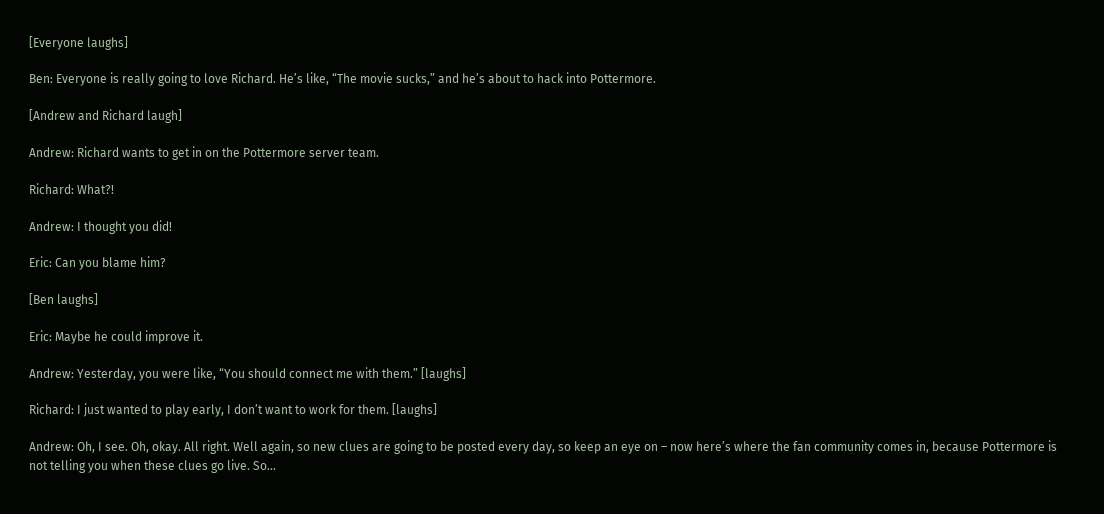[Everyone laughs]

Ben: Everyone is really going to love Richard. He’s like, “The movie sucks,” and he’s about to hack into Pottermore.

[Andrew and Richard laugh]

Andrew: Richard wants to get in on the Pottermore server team.

Richard: What?!

Andrew: I thought you did!

Eric: Can you blame him?

[Ben laughs]

Eric: Maybe he could improve it.

Andrew: Yesterday, you were like, “You should connect me with them.” [laughs]

Richard: I just wanted to play early, I don’t want to work for them. [laughs]

Andrew: Oh, I see. Oh, okay. All right. Well again, so new clues are going to be posted every day, so keep an eye on – now here’s where the fan community comes in, because Pottermore is not telling you when these clues go live. So…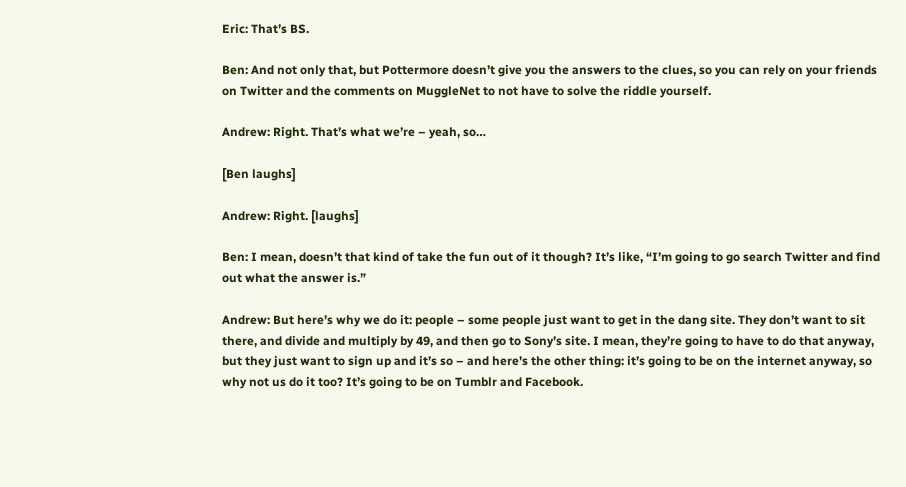Eric: That’s BS.

Ben: And not only that, but Pottermore doesn’t give you the answers to the clues, so you can rely on your friends on Twitter and the comments on MuggleNet to not have to solve the riddle yourself.

Andrew: Right. That’s what we’re – yeah, so…

[Ben laughs]

Andrew: Right. [laughs]

Ben: I mean, doesn’t that kind of take the fun out of it though? It’s like, “I’m going to go search Twitter and find out what the answer is.”

Andrew: But here’s why we do it: people – some people just want to get in the dang site. They don’t want to sit there, and divide and multiply by 49, and then go to Sony’s site. I mean, they’re going to have to do that anyway, but they just want to sign up and it’s so – and here’s the other thing: it’s going to be on the internet anyway, so why not us do it too? It’s going to be on Tumblr and Facebook.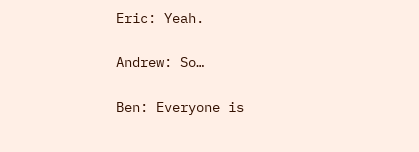Eric: Yeah.

Andrew: So…

Ben: Everyone is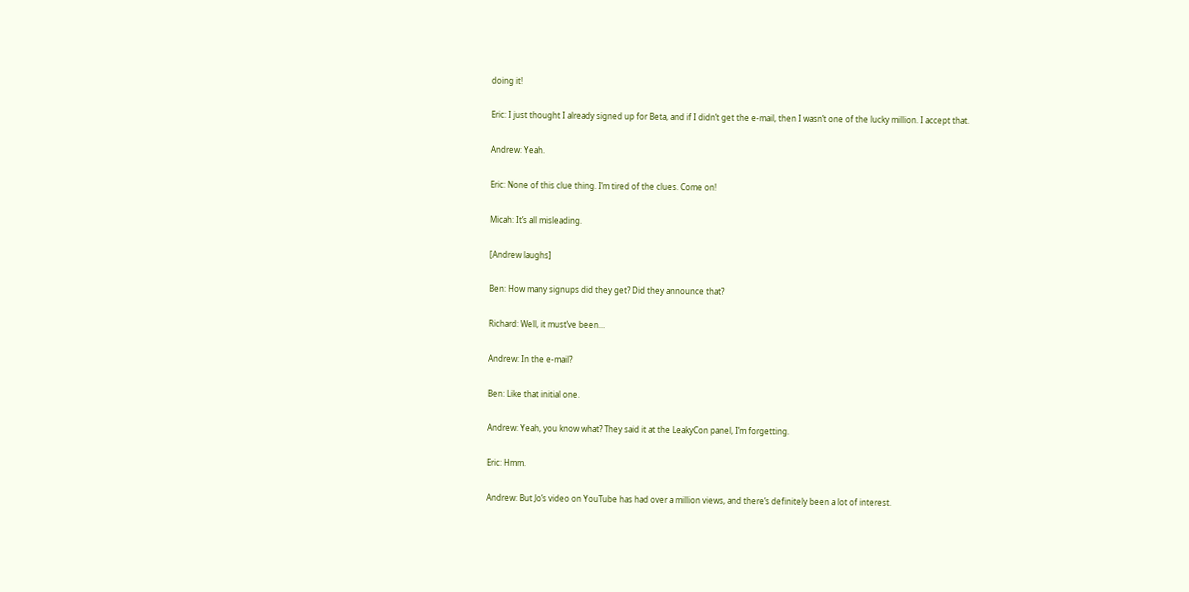doing it!

Eric: I just thought I already signed up for Beta, and if I didn’t get the e-mail, then I wasn’t one of the lucky million. I accept that.

Andrew: Yeah.

Eric: None of this clue thing. I’m tired of the clues. Come on!

Micah: It’s all misleading.

[Andrew laughs]

Ben: How many signups did they get? Did they announce that?

Richard: Well, it must’ve been…

Andrew: In the e-mail?

Ben: Like that initial one.

Andrew: Yeah, you know what? They said it at the LeakyCon panel, I’m forgetting.

Eric: Hmm.

Andrew: But Jo’s video on YouTube has had over a million views, and there’s definitely been a lot of interest.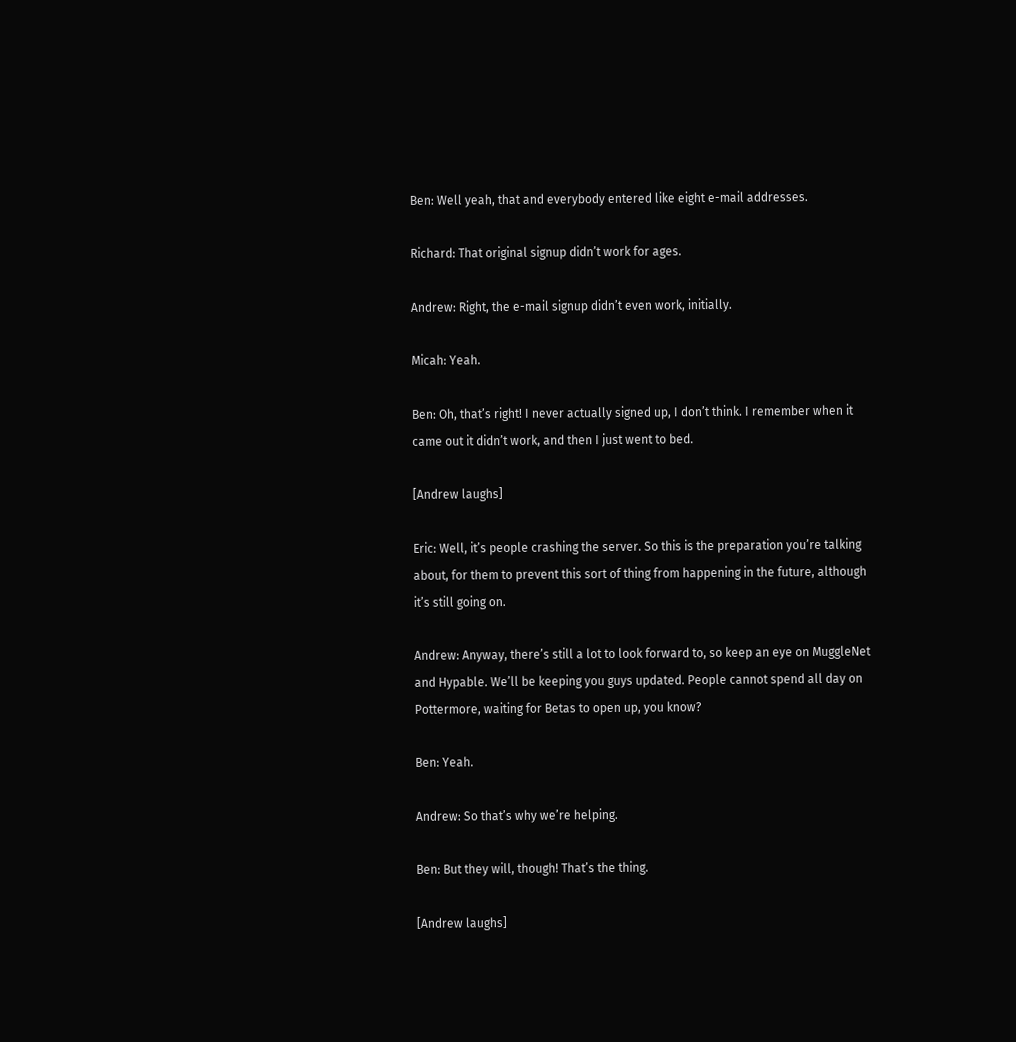Ben: Well yeah, that and everybody entered like eight e-mail addresses.

Richard: That original signup didn’t work for ages.

Andrew: Right, the e-mail signup didn’t even work, initially.

Micah: Yeah.

Ben: Oh, that’s right! I never actually signed up, I don’t think. I remember when it came out it didn’t work, and then I just went to bed.

[Andrew laughs]

Eric: Well, it’s people crashing the server. So this is the preparation you’re talking about, for them to prevent this sort of thing from happening in the future, although it’s still going on.

Andrew: Anyway, there’s still a lot to look forward to, so keep an eye on MuggleNet and Hypable. We’ll be keeping you guys updated. People cannot spend all day on Pottermore, waiting for Betas to open up, you know?

Ben: Yeah.

Andrew: So that’s why we’re helping.

Ben: But they will, though! That’s the thing.

[Andrew laughs]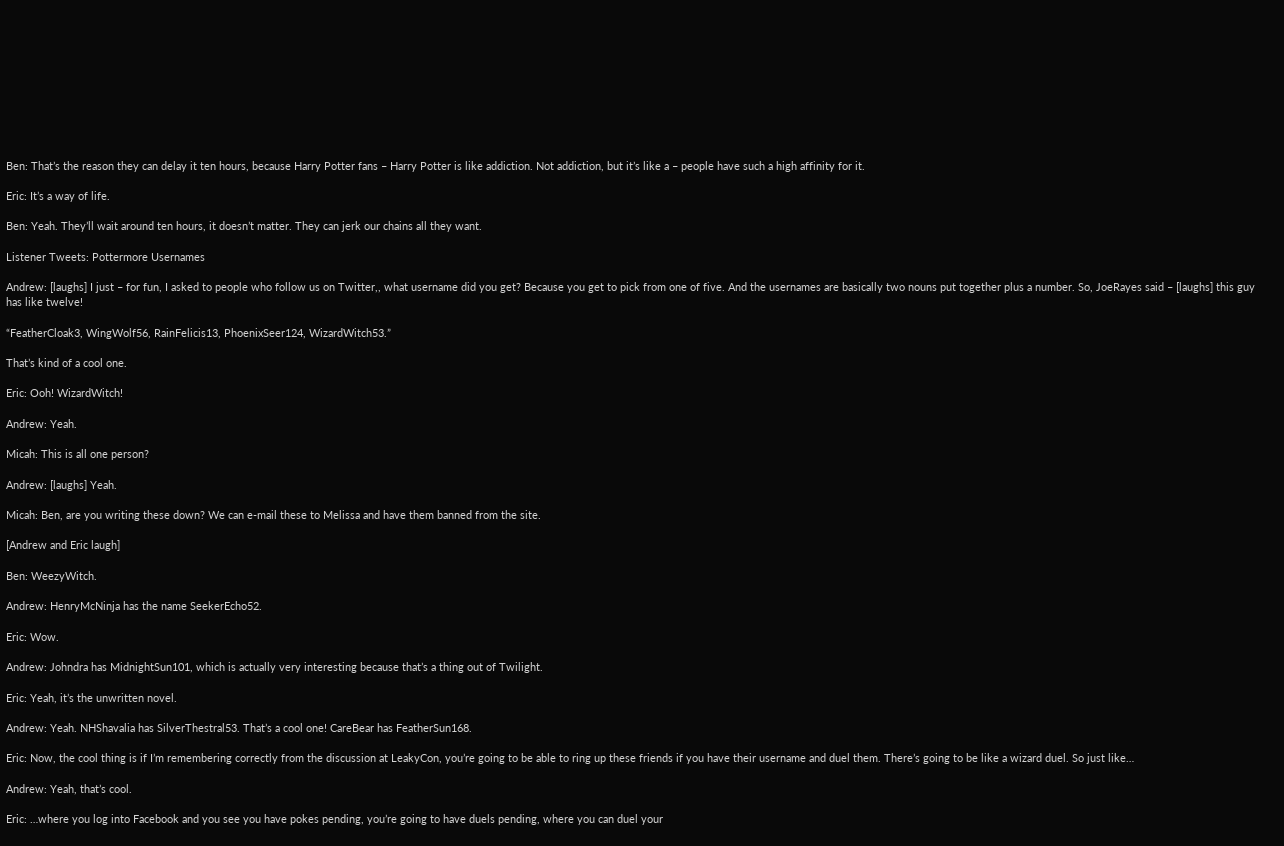Ben: That’s the reason they can delay it ten hours, because Harry Potter fans – Harry Potter is like addiction. Not addiction, but it’s like a – people have such a high affinity for it.

Eric: It’s a way of life.

Ben: Yeah. They’ll wait around ten hours, it doesn’t matter. They can jerk our chains all they want.

Listener Tweets: Pottermore Usernames

Andrew: [laughs] I just – for fun, I asked to people who follow us on Twitter,, what username did you get? Because you get to pick from one of five. And the usernames are basically two nouns put together plus a number. So, JoeRayes said – [laughs] this guy has like twelve!

“FeatherCloak3, WingWolf56, RainFelicis13, PhoenixSeer124, WizardWitch53.”

That’s kind of a cool one.

Eric: Ooh! WizardWitch!

Andrew: Yeah.

Micah: This is all one person?

Andrew: [laughs] Yeah.

Micah: Ben, are you writing these down? We can e-mail these to Melissa and have them banned from the site.

[Andrew and Eric laugh]

Ben: WeezyWitch.

Andrew: HenryMcNinja has the name SeekerEcho52.

Eric: Wow.

Andrew: Johndra has MidnightSun101, which is actually very interesting because that’s a thing out of Twilight.

Eric: Yeah, it’s the unwritten novel.

Andrew: Yeah. NHShavalia has SilverThestral53. That’s a cool one! CareBear has FeatherSun168.

Eric: Now, the cool thing is if I’m remembering correctly from the discussion at LeakyCon, you’re going to be able to ring up these friends if you have their username and duel them. There’s going to be like a wizard duel. So just like…

Andrew: Yeah, that’s cool.

Eric: …where you log into Facebook and you see you have pokes pending, you’re going to have duels pending, where you can duel your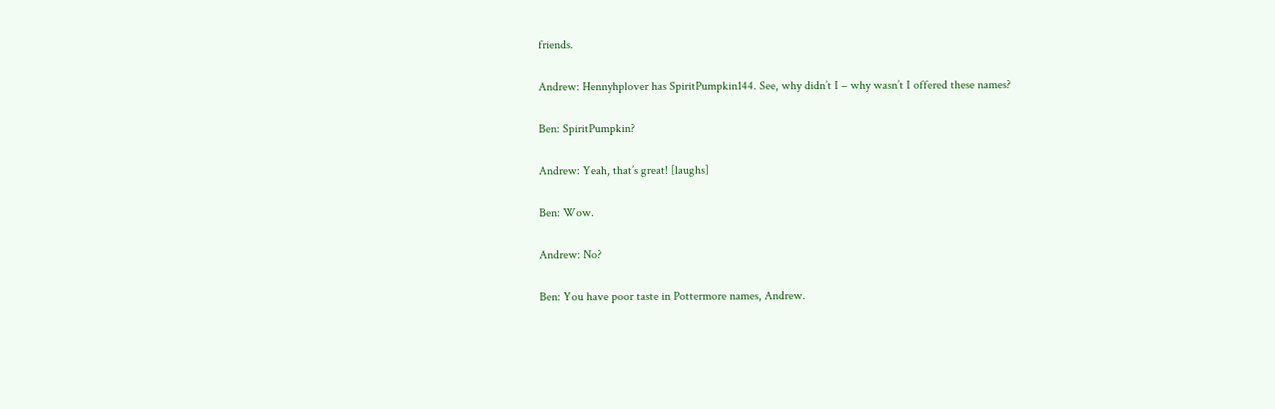friends.

Andrew: Hennyhplover has SpiritPumpkin144. See, why didn’t I – why wasn’t I offered these names?

Ben: SpiritPumpkin?

Andrew: Yeah, that’s great! [laughs]

Ben: Wow.

Andrew: No?

Ben: You have poor taste in Pottermore names, Andrew.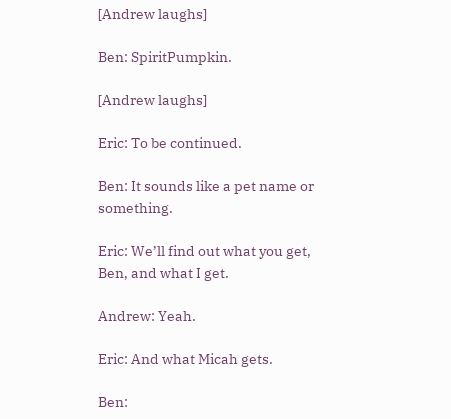[Andrew laughs]

Ben: SpiritPumpkin.

[Andrew laughs]

Eric: To be continued.

Ben: It sounds like a pet name or something.

Eric: We’ll find out what you get, Ben, and what I get.

Andrew: Yeah.

Eric: And what Micah gets.

Ben: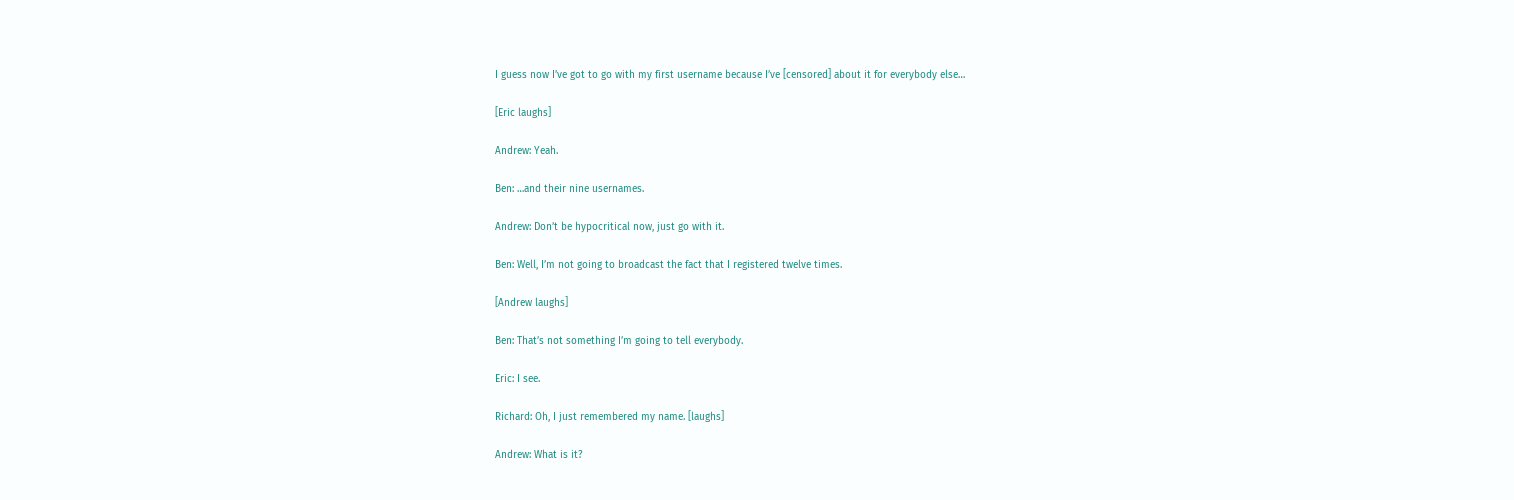I guess now I’ve got to go with my first username because I’ve [censored] about it for everybody else…

[Eric laughs]

Andrew: Yeah.

Ben: …and their nine usernames.

Andrew: Don’t be hypocritical now, just go with it.

Ben: Well, I’m not going to broadcast the fact that I registered twelve times.

[Andrew laughs]

Ben: That’s not something I’m going to tell everybody.

Eric: I see.

Richard: Oh, I just remembered my name. [laughs]

Andrew: What is it?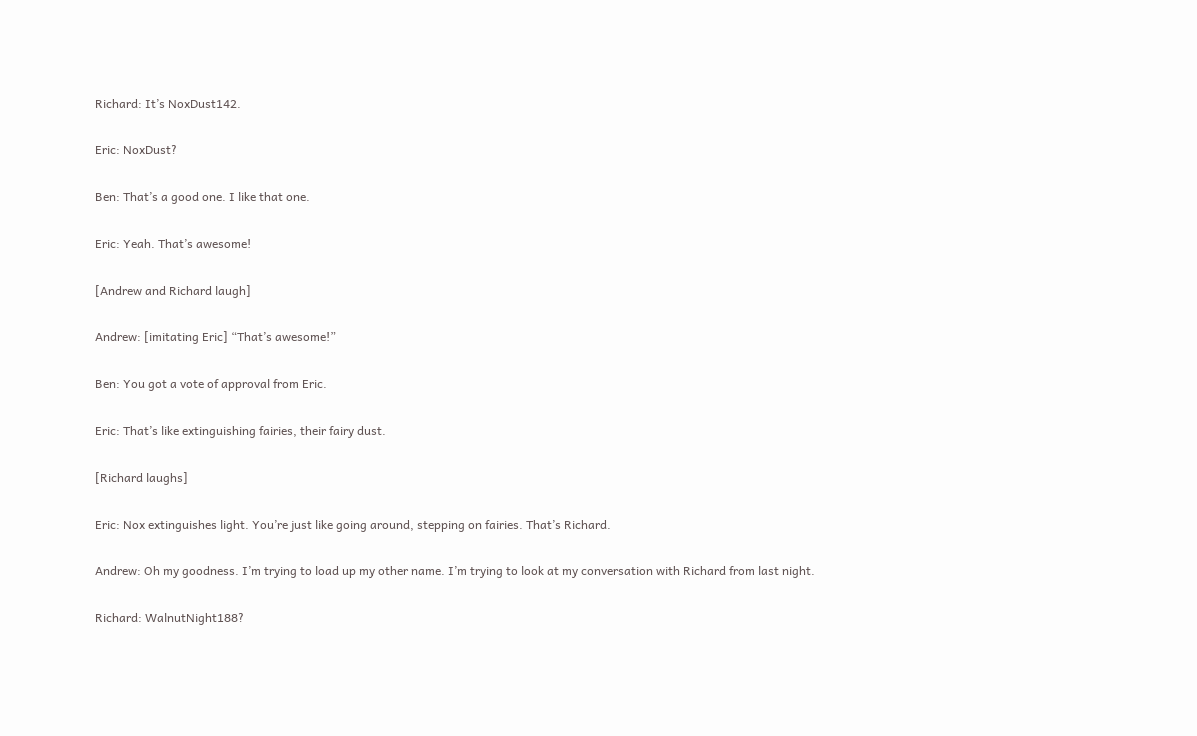Richard: It’s NoxDust142.

Eric: NoxDust?

Ben: That’s a good one. I like that one.

Eric: Yeah. That’s awesome!

[Andrew and Richard laugh]

Andrew: [imitating Eric] “That’s awesome!”

Ben: You got a vote of approval from Eric.

Eric: That’s like extinguishing fairies, their fairy dust.

[Richard laughs]

Eric: Nox extinguishes light. You’re just like going around, stepping on fairies. That’s Richard.

Andrew: Oh my goodness. I’m trying to load up my other name. I’m trying to look at my conversation with Richard from last night.

Richard: WalnutNight188?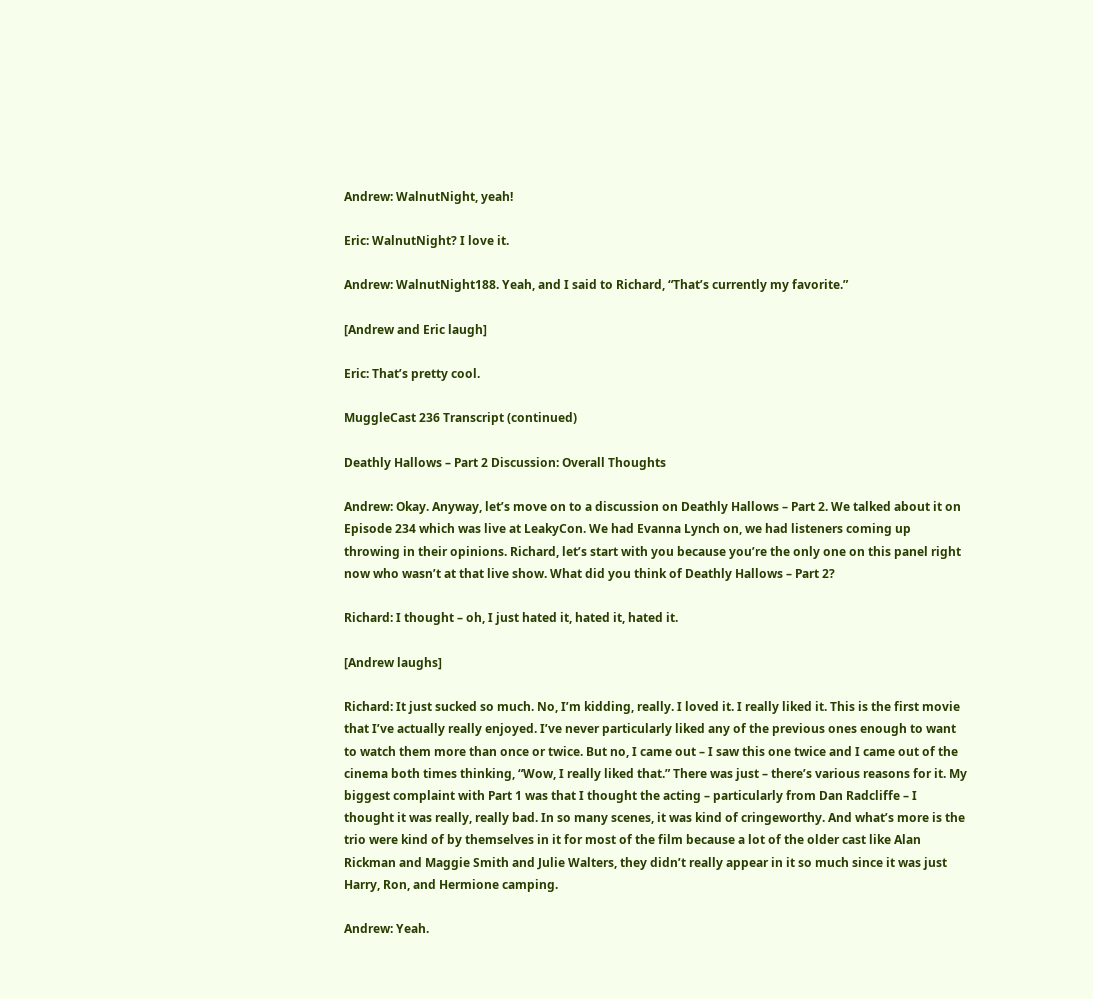Andrew: WalnutNight, yeah!

Eric: WalnutNight? I love it.

Andrew: WalnutNight188. Yeah, and I said to Richard, “That’s currently my favorite.”

[Andrew and Eric laugh]

Eric: That’s pretty cool.

MuggleCast 236 Transcript (continued)

Deathly Hallows – Part 2 Discussion: Overall Thoughts

Andrew: Okay. Anyway, let’s move on to a discussion on Deathly Hallows – Part 2. We talked about it on Episode 234 which was live at LeakyCon. We had Evanna Lynch on, we had listeners coming up throwing in their opinions. Richard, let’s start with you because you’re the only one on this panel right now who wasn’t at that live show. What did you think of Deathly Hallows – Part 2?

Richard: I thought – oh, I just hated it, hated it, hated it.

[Andrew laughs]

Richard: It just sucked so much. No, I’m kidding, really. I loved it. I really liked it. This is the first movie that I’ve actually really enjoyed. I’ve never particularly liked any of the previous ones enough to want to watch them more than once or twice. But no, I came out – I saw this one twice and I came out of the cinema both times thinking, “Wow, I really liked that.” There was just – there’s various reasons for it. My biggest complaint with Part 1 was that I thought the acting – particularly from Dan Radcliffe – I thought it was really, really bad. In so many scenes, it was kind of cringeworthy. And what’s more is the trio were kind of by themselves in it for most of the film because a lot of the older cast like Alan Rickman and Maggie Smith and Julie Walters, they didn’t really appear in it so much since it was just Harry, Ron, and Hermione camping.

Andrew: Yeah.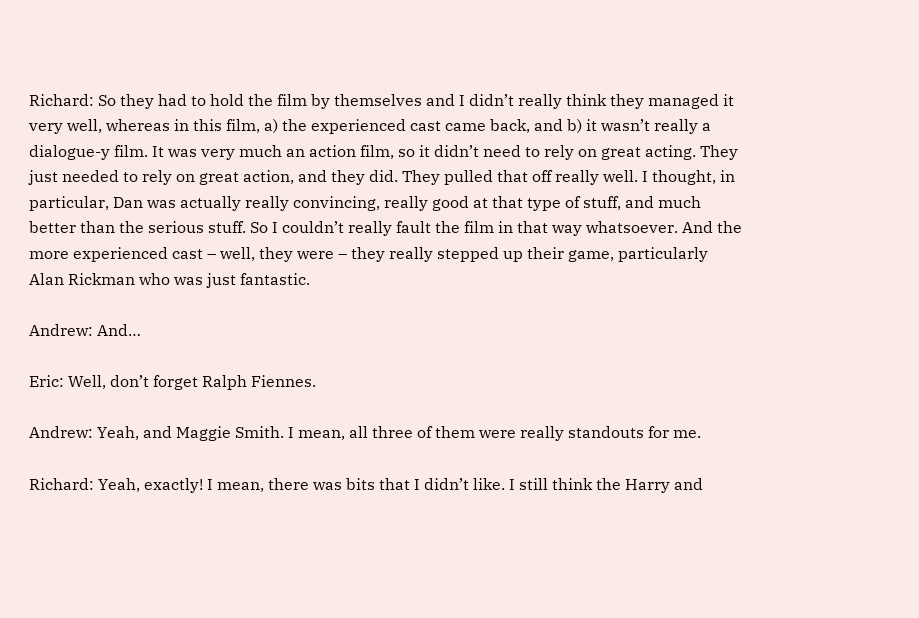Richard: So they had to hold the film by themselves and I didn’t really think they managed it very well, whereas in this film, a) the experienced cast came back, and b) it wasn’t really a dialogue-y film. It was very much an action film, so it didn’t need to rely on great acting. They just needed to rely on great action, and they did. They pulled that off really well. I thought, in particular, Dan was actually really convincing, really good at that type of stuff, and much better than the serious stuff. So I couldn’t really fault the film in that way whatsoever. And the more experienced cast – well, they were – they really stepped up their game, particularly Alan Rickman who was just fantastic.

Andrew: And…

Eric: Well, don’t forget Ralph Fiennes.

Andrew: Yeah, and Maggie Smith. I mean, all three of them were really standouts for me.

Richard: Yeah, exactly! I mean, there was bits that I didn’t like. I still think the Harry and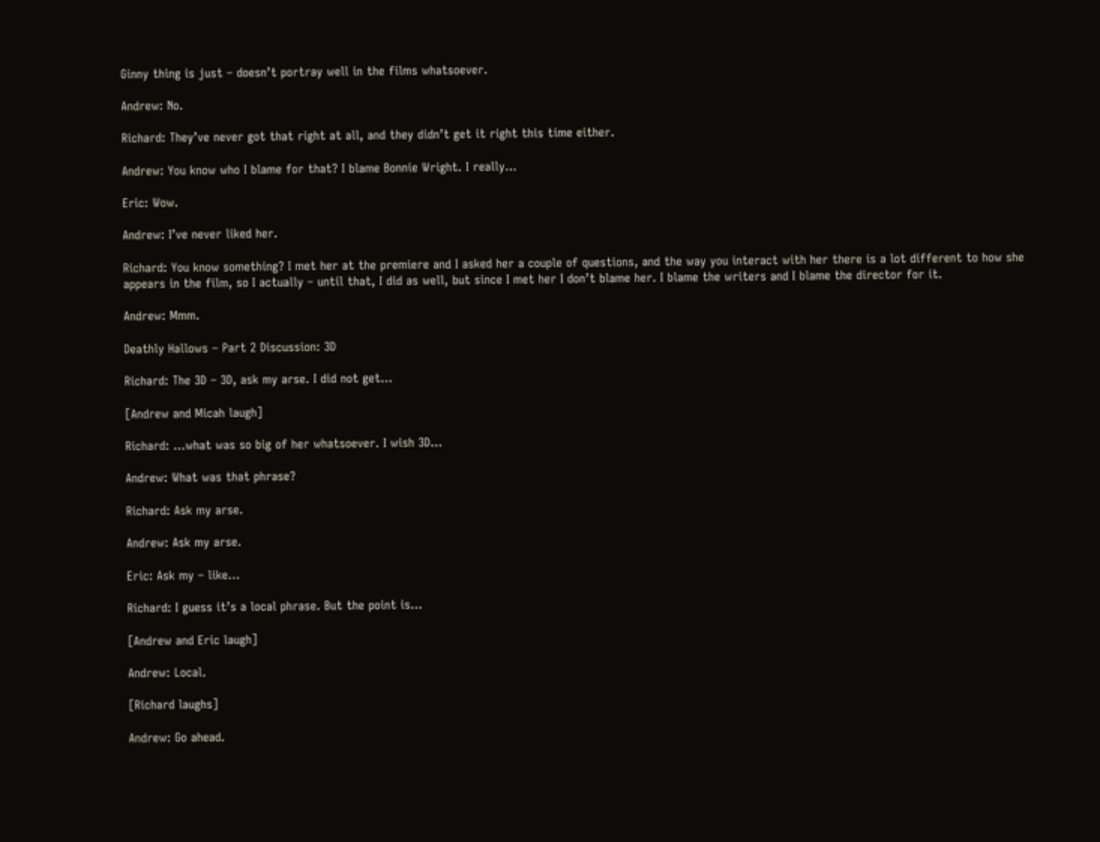Ginny thing is just – doesn’t portray well in the films whatsoever.

Andrew: No.

Richard: They’ve never got that right at all, and they didn’t get it right this time either.

Andrew: You know who I blame for that? I blame Bonnie Wright. I really…

Eric: Wow.

Andrew: I’ve never liked her.

Richard: You know something? I met her at the premiere and I asked her a couple of questions, and the way you interact with her there is a lot different to how she appears in the film, so I actually – until that, I did as well, but since I met her I don’t blame her. I blame the writers and I blame the director for it.

Andrew: Mmm.

Deathly Hallows – Part 2 Discussion: 3D

Richard: The 3D – 3D, ask my arse. I did not get…

[Andrew and Micah laugh]

Richard: …what was so big of her whatsoever. I wish 3D…

Andrew: What was that phrase?

Richard: Ask my arse.

Andrew: Ask my arse.

Eric: Ask my – like…

Richard: I guess it’s a local phrase. But the point is…

[Andrew and Eric laugh]

Andrew: Local.

[Richard laughs]

Andrew: Go ahead.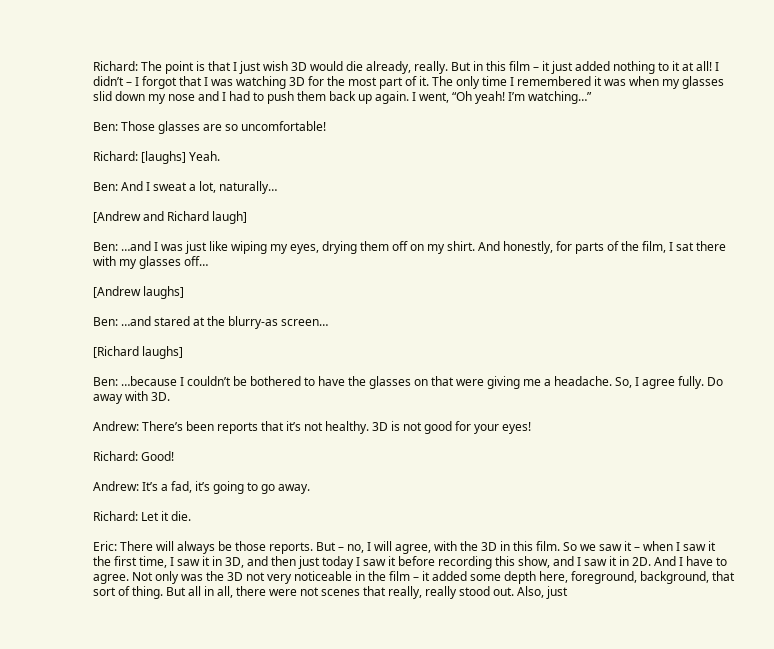Richard: The point is that I just wish 3D would die already, really. But in this film – it just added nothing to it at all! I didn’t – I forgot that I was watching 3D for the most part of it. The only time I remembered it was when my glasses slid down my nose and I had to push them back up again. I went, “Oh yeah! I’m watching…”

Ben: Those glasses are so uncomfortable!

Richard: [laughs] Yeah.

Ben: And I sweat a lot, naturally…

[Andrew and Richard laugh]

Ben: …and I was just like wiping my eyes, drying them off on my shirt. And honestly, for parts of the film, I sat there with my glasses off…

[Andrew laughs]

Ben: …and stared at the blurry-as screen…

[Richard laughs]

Ben: …because I couldn’t be bothered to have the glasses on that were giving me a headache. So, I agree fully. Do away with 3D.

Andrew: There’s been reports that it’s not healthy. 3D is not good for your eyes!

Richard: Good!

Andrew: It’s a fad, it’s going to go away.

Richard: Let it die.

Eric: There will always be those reports. But – no, I will agree, with the 3D in this film. So we saw it – when I saw it the first time, I saw it in 3D, and then just today I saw it before recording this show, and I saw it in 2D. And I have to agree. Not only was the 3D not very noticeable in the film – it added some depth here, foreground, background, that sort of thing. But all in all, there were not scenes that really, really stood out. Also, just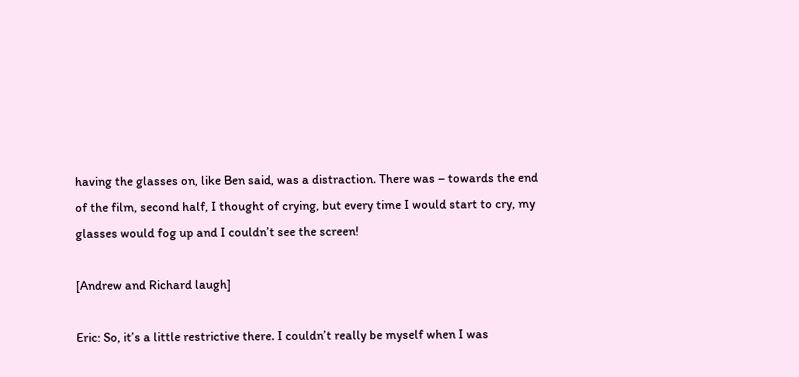having the glasses on, like Ben said, was a distraction. There was – towards the end of the film, second half, I thought of crying, but every time I would start to cry, my glasses would fog up and I couldn’t see the screen!

[Andrew and Richard laugh]

Eric: So, it’s a little restrictive there. I couldn’t really be myself when I was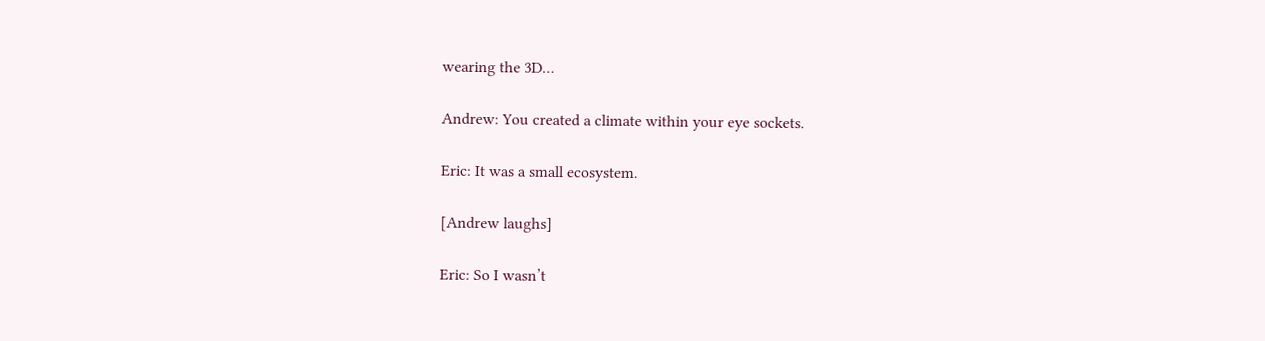wearing the 3D…

Andrew: You created a climate within your eye sockets.

Eric: It was a small ecosystem.

[Andrew laughs]

Eric: So I wasn’t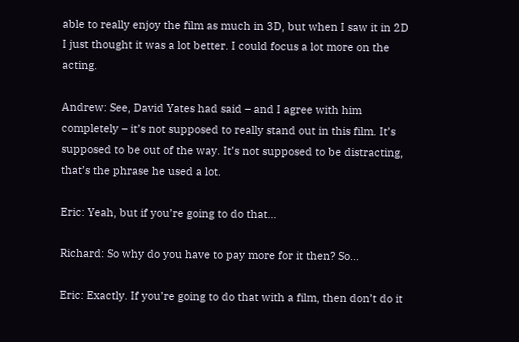able to really enjoy the film as much in 3D, but when I saw it in 2D I just thought it was a lot better. I could focus a lot more on the acting.

Andrew: See, David Yates had said – and I agree with him completely – it’s not supposed to really stand out in this film. It’s supposed to be out of the way. It’s not supposed to be distracting, that’s the phrase he used a lot.

Eric: Yeah, but if you’re going to do that…

Richard: So why do you have to pay more for it then? So…

Eric: Exactly. If you’re going to do that with a film, then don’t do it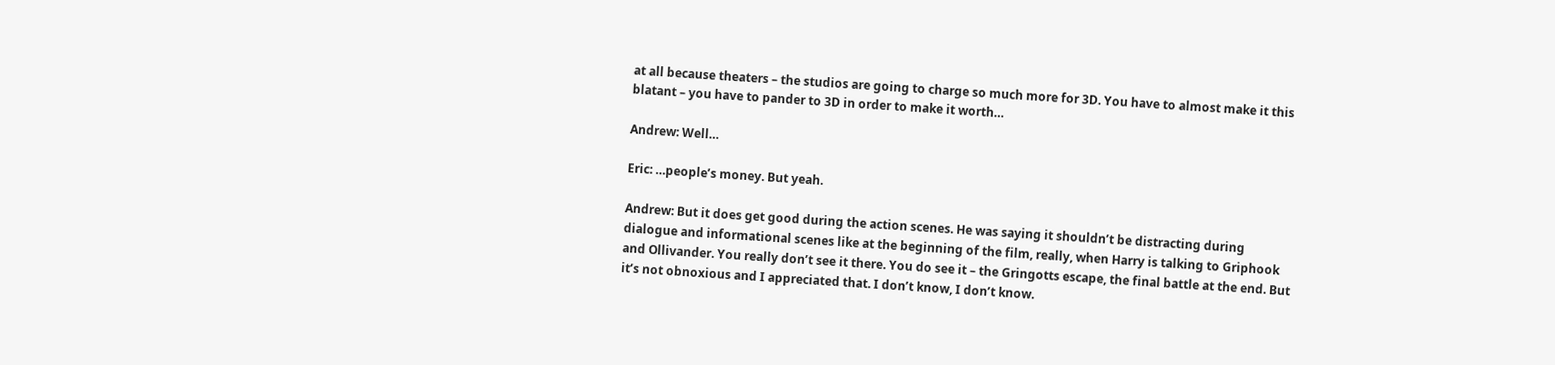at all because theaters – the studios are going to charge so much more for 3D. You have to almost make it this blatant – you have to pander to 3D in order to make it worth…

Andrew: Well…

Eric: …people’s money. But yeah.

Andrew: But it does get good during the action scenes. He was saying it shouldn’t be distracting during dialogue and informational scenes like at the beginning of the film, really, when Harry is talking to Griphook and Ollivander. You really don’t see it there. You do see it – the Gringotts escape, the final battle at the end. But it’s not obnoxious and I appreciated that. I don’t know, I don’t know.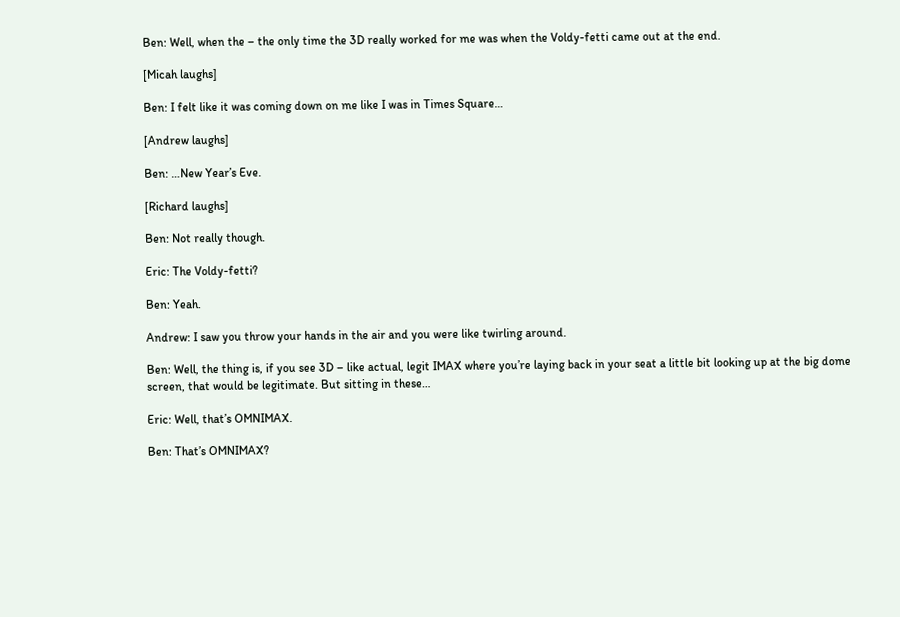Ben: Well, when the – the only time the 3D really worked for me was when the Voldy-fetti came out at the end.

[Micah laughs]

Ben: I felt like it was coming down on me like I was in Times Square…

[Andrew laughs]

Ben: …New Year’s Eve.

[Richard laughs]

Ben: Not really though.

Eric: The Voldy-fetti?

Ben: Yeah.

Andrew: I saw you throw your hands in the air and you were like twirling around.

Ben: Well, the thing is, if you see 3D – like actual, legit IMAX where you’re laying back in your seat a little bit looking up at the big dome screen, that would be legitimate. But sitting in these…

Eric: Well, that’s OMNIMAX.

Ben: That’s OMNIMAX?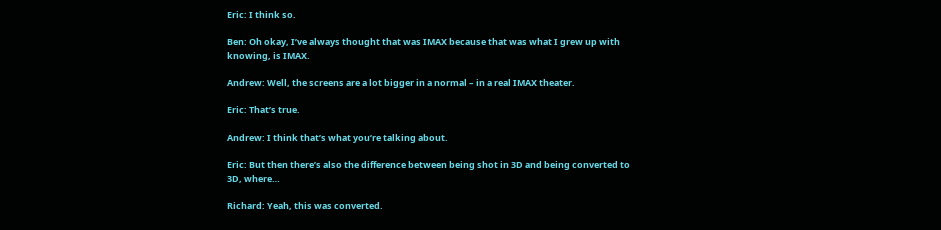Eric: I think so.

Ben: Oh okay, I’ve always thought that was IMAX because that was what I grew up with knowing, is IMAX.

Andrew: Well, the screens are a lot bigger in a normal – in a real IMAX theater.

Eric: That’s true.

Andrew: I think that’s what you’re talking about.

Eric: But then there’s also the difference between being shot in 3D and being converted to 3D, where…

Richard: Yeah, this was converted.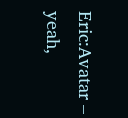Eric:Avatar – yeah,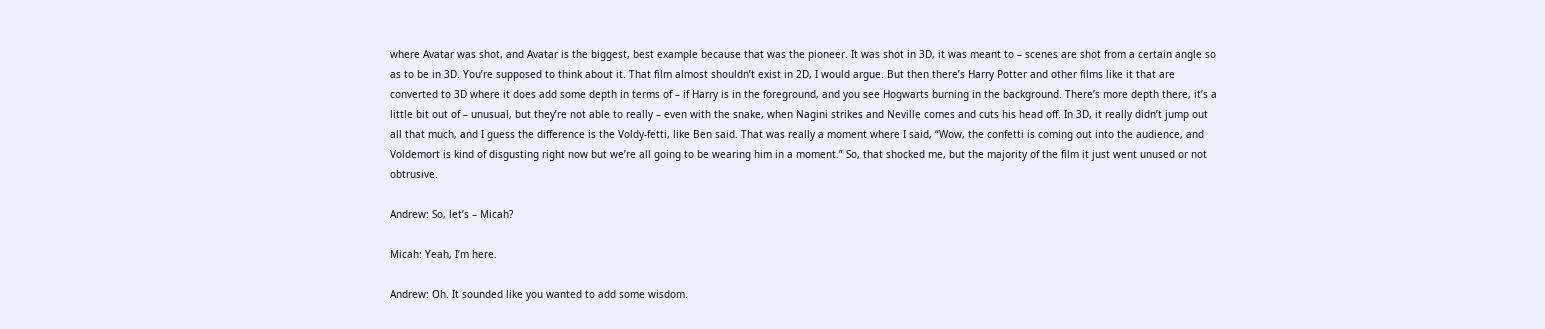where Avatar was shot, and Avatar is the biggest, best example because that was the pioneer. It was shot in 3D, it was meant to – scenes are shot from a certain angle so as to be in 3D. You’re supposed to think about it. That film almost shouldn’t exist in 2D, I would argue. But then there’s Harry Potter and other films like it that are converted to 3D where it does add some depth in terms of – if Harry is in the foreground, and you see Hogwarts burning in the background. There’s more depth there, it’s a little bit out of – unusual, but they’re not able to really – even with the snake, when Nagini strikes and Neville comes and cuts his head off. In 3D, it really didn’t jump out all that much, and I guess the difference is the Voldy-fetti, like Ben said. That was really a moment where I said, “Wow, the confetti is coming out into the audience, and Voldemort is kind of disgusting right now but we’re all going to be wearing him in a moment.” So, that shocked me, but the majority of the film it just went unused or not obtrusive.

Andrew: So, let’s – Micah?

Micah: Yeah, I’m here.

Andrew: Oh. It sounded like you wanted to add some wisdom.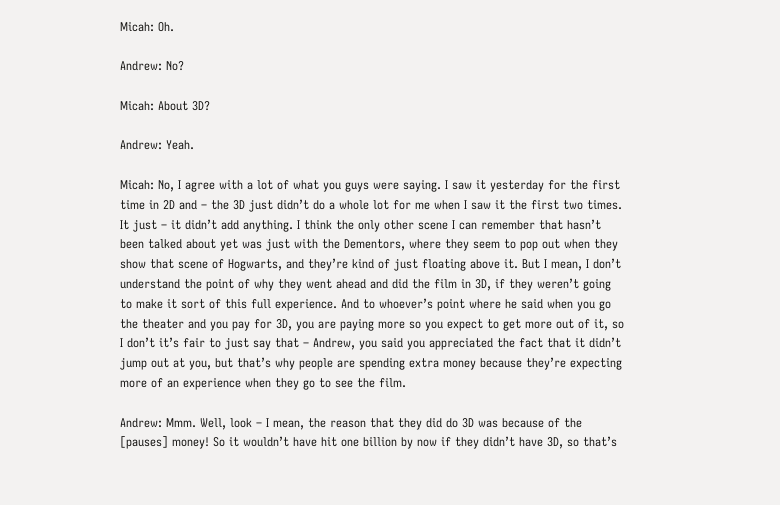Micah: Oh.

Andrew: No?

Micah: About 3D?

Andrew: Yeah.

Micah: No, I agree with a lot of what you guys were saying. I saw it yesterday for the first time in 2D and – the 3D just didn’t do a whole lot for me when I saw it the first two times. It just – it didn’t add anything. I think the only other scene I can remember that hasn’t been talked about yet was just with the Dementors, where they seem to pop out when they show that scene of Hogwarts, and they’re kind of just floating above it. But I mean, I don’t understand the point of why they went ahead and did the film in 3D, if they weren’t going to make it sort of this full experience. And to whoever’s point where he said when you go the theater and you pay for 3D, you are paying more so you expect to get more out of it, so I don’t it’s fair to just say that – Andrew, you said you appreciated the fact that it didn’t jump out at you, but that’s why people are spending extra money because they’re expecting more of an experience when they go to see the film.

Andrew: Mmm. Well, look – I mean, the reason that they did do 3D was because of the [pauses] money! So it wouldn’t have hit one billion by now if they didn’t have 3D, so that’s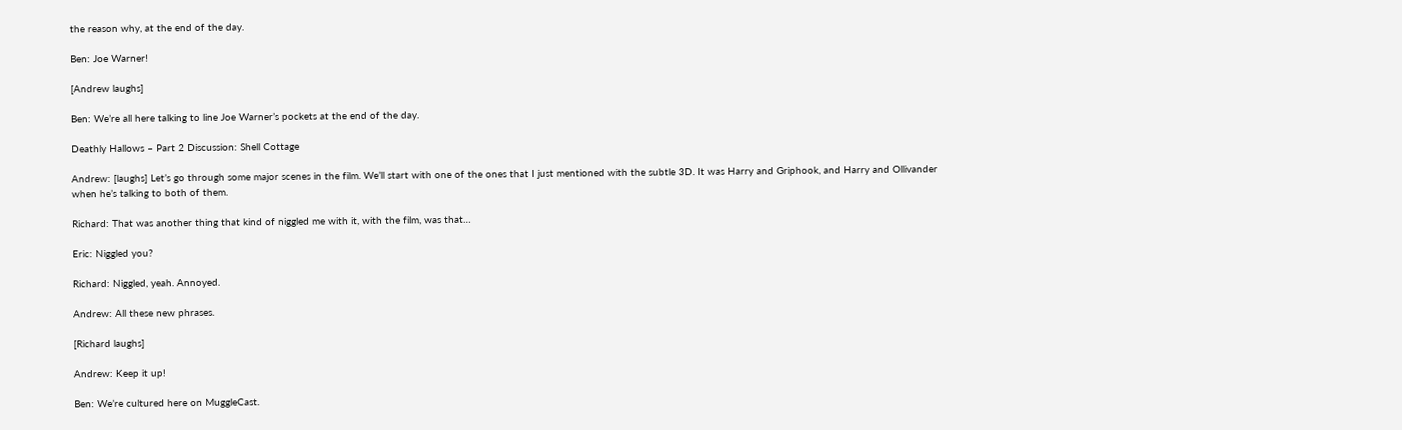the reason why, at the end of the day.

Ben: Joe Warner!

[Andrew laughs]

Ben: We’re all here talking to line Joe Warner’s pockets at the end of the day.

Deathly Hallows – Part 2 Discussion: Shell Cottage

Andrew: [laughs] Let’s go through some major scenes in the film. We’ll start with one of the ones that I just mentioned with the subtle 3D. It was Harry and Griphook, and Harry and Ollivander when he’s talking to both of them.

Richard: That was another thing that kind of niggled me with it, with the film, was that…

Eric: Niggled you?

Richard: Niggled, yeah. Annoyed.

Andrew: All these new phrases.

[Richard laughs]

Andrew: Keep it up!

Ben: We’re cultured here on MuggleCast.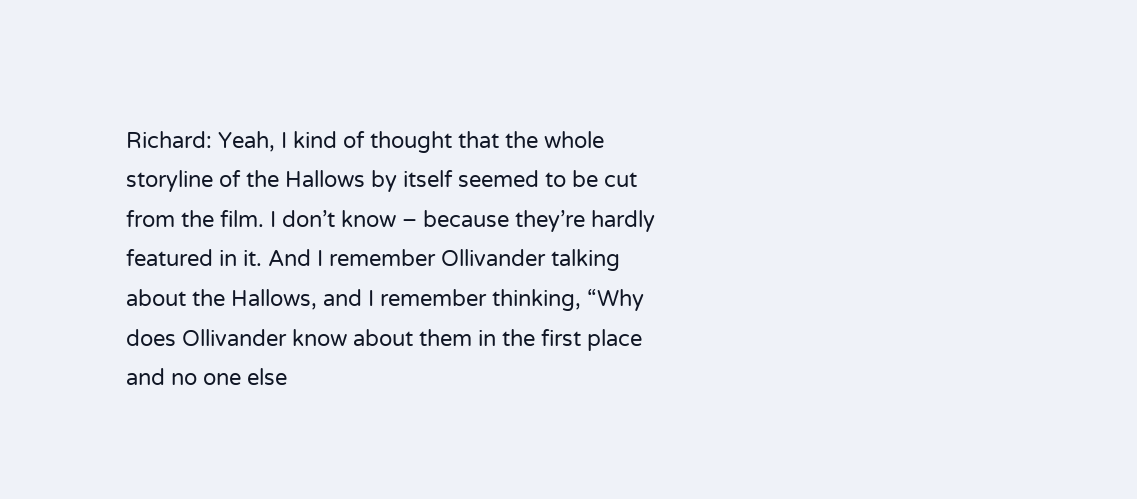Richard: Yeah, I kind of thought that the whole storyline of the Hallows by itself seemed to be cut from the film. I don’t know – because they’re hardly featured in it. And I remember Ollivander talking about the Hallows, and I remember thinking, “Why does Ollivander know about them in the first place and no one else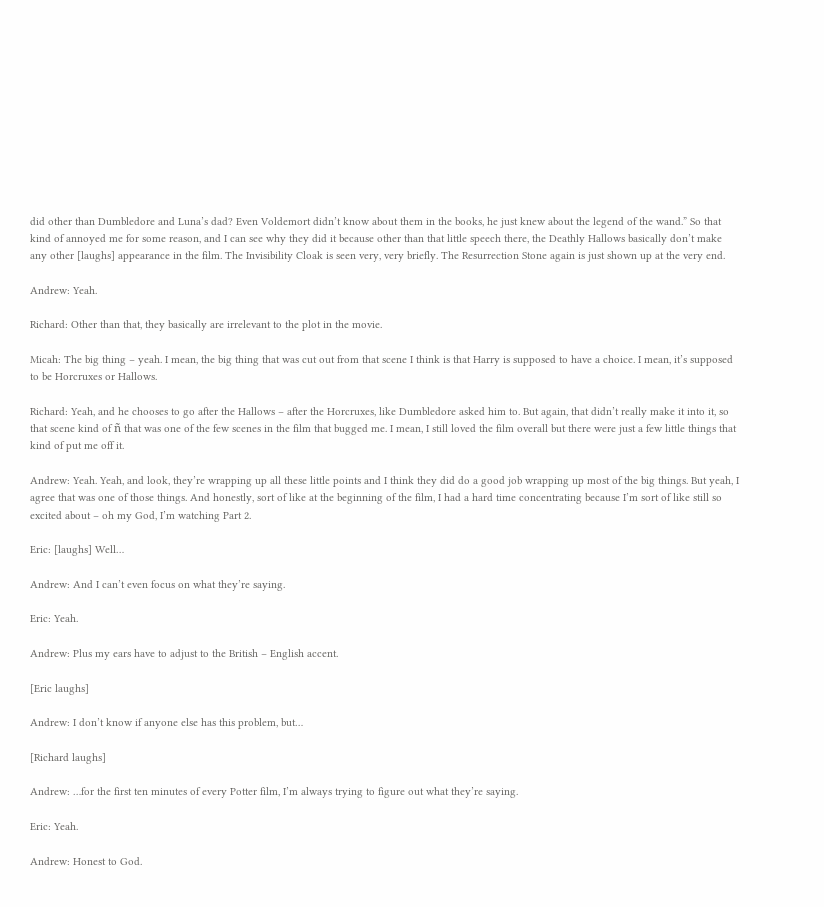did other than Dumbledore and Luna’s dad? Even Voldemort didn’t know about them in the books, he just knew about the legend of the wand.” So that kind of annoyed me for some reason, and I can see why they did it because other than that little speech there, the Deathly Hallows basically don’t make any other [laughs] appearance in the film. The Invisibility Cloak is seen very, very briefly. The Resurrection Stone again is just shown up at the very end.

Andrew: Yeah.

Richard: Other than that, they basically are irrelevant to the plot in the movie.

Micah: The big thing – yeah. I mean, the big thing that was cut out from that scene I think is that Harry is supposed to have a choice. I mean, it’s supposed to be Horcruxes or Hallows.

Richard: Yeah, and he chooses to go after the Hallows – after the Horcruxes, like Dumbledore asked him to. But again, that didn’t really make it into it, so that scene kind of ñ that was one of the few scenes in the film that bugged me. I mean, I still loved the film overall but there were just a few little things that kind of put me off it.

Andrew: Yeah. Yeah, and look, they’re wrapping up all these little points and I think they did do a good job wrapping up most of the big things. But yeah, I agree that was one of those things. And honestly, sort of like at the beginning of the film, I had a hard time concentrating because I’m sort of like still so excited about – oh my God, I’m watching Part 2.

Eric: [laughs] Well…

Andrew: And I can’t even focus on what they’re saying.

Eric: Yeah.

Andrew: Plus my ears have to adjust to the British – English accent.

[Eric laughs]

Andrew: I don’t know if anyone else has this problem, but…

[Richard laughs]

Andrew: …for the first ten minutes of every Potter film, I’m always trying to figure out what they’re saying.

Eric: Yeah.

Andrew: Honest to God.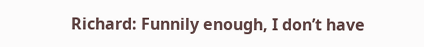Richard: Funnily enough, I don’t have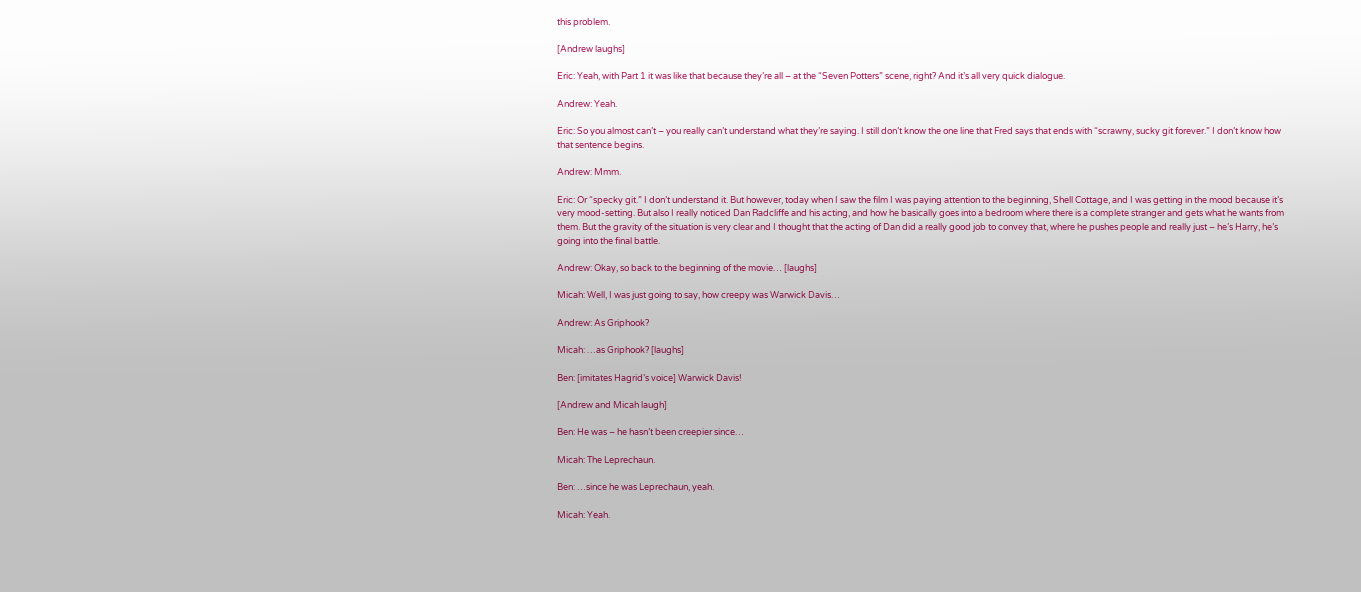this problem.

[Andrew laughs]

Eric: Yeah, with Part 1 it was like that because they’re all – at the “Seven Potters” scene, right? And it’s all very quick dialogue.

Andrew: Yeah.

Eric: So you almost can’t – you really can’t understand what they’re saying. I still don’t know the one line that Fred says that ends with “scrawny, sucky git forever.” I don’t know how that sentence begins.

Andrew: Mmm.

Eric: Or “specky git.” I don’t understand it. But however, today when I saw the film I was paying attention to the beginning, Shell Cottage, and I was getting in the mood because it’s very mood-setting. But also I really noticed Dan Radcliffe and his acting, and how he basically goes into a bedroom where there is a complete stranger and gets what he wants from them. But the gravity of the situation is very clear and I thought that the acting of Dan did a really good job to convey that, where he pushes people and really just – he’s Harry, he’s going into the final battle.

Andrew: Okay, so back to the beginning of the movie… [laughs]

Micah: Well, I was just going to say, how creepy was Warwick Davis…

Andrew: As Griphook?

Micah: …as Griphook? [laughs]

Ben: [imitates Hagrid’s voice] Warwick Davis!

[Andrew and Micah laugh]

Ben: He was – he hasn’t been creepier since…

Micah: The Leprechaun.

Ben: …since he was Leprechaun, yeah.

Micah: Yeah.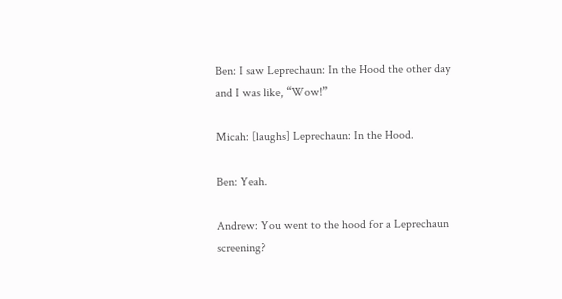Ben: I saw Leprechaun: In the Hood the other day and I was like, “Wow!”

Micah: [laughs] Leprechaun: In the Hood.

Ben: Yeah.

Andrew: You went to the hood for a Leprechaun screening?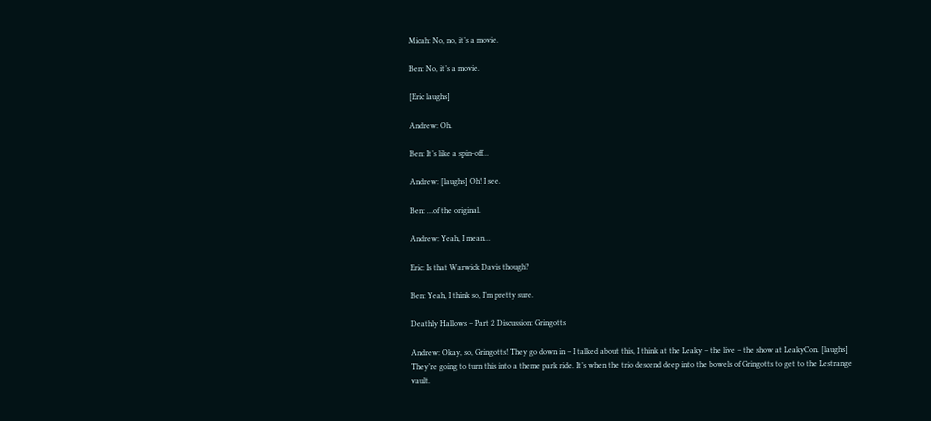Micah: No, no, it’s a movie.

Ben: No, it’s a movie.

[Eric laughs]

Andrew: Oh.

Ben: It’s like a spin-off…

Andrew: [laughs] Oh! I see.

Ben: …of the original.

Andrew: Yeah, I mean…

Eric: Is that Warwick Davis though?

Ben: Yeah, I think so, I’m pretty sure.

Deathly Hallows – Part 2 Discussion: Gringotts

Andrew: Okay, so, Gringotts! They go down in – I talked about this, I think at the Leaky – the live – the show at LeakyCon. [laughs] They’re going to turn this into a theme park ride. It’s when the trio descend deep into the bowels of Gringotts to get to the Lestrange vault.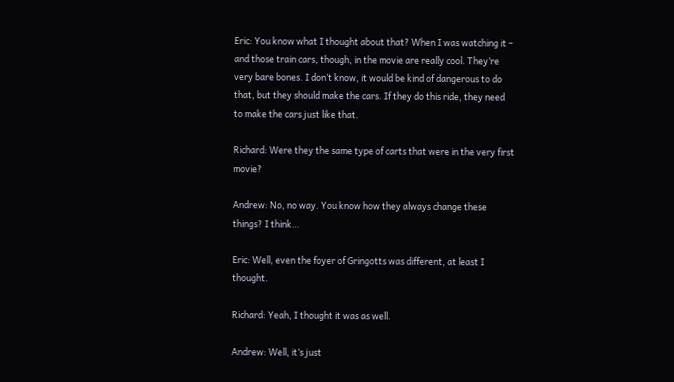Eric: You know what I thought about that? When I was watching it – and those train cars, though, in the movie are really cool. They’re very bare bones. I don’t know, it would be kind of dangerous to do that, but they should make the cars. If they do this ride, they need to make the cars just like that.

Richard: Were they the same type of carts that were in the very first movie?

Andrew: No, no way. You know how they always change these things? I think…

Eric: Well, even the foyer of Gringotts was different, at least I thought.

Richard: Yeah, I thought it was as well.

Andrew: Well, it’s just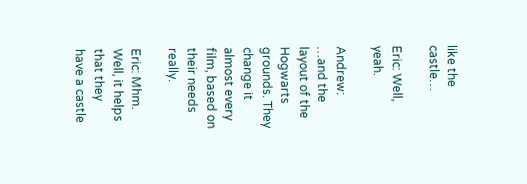like the castle…

Eric: Well, yeah.

Andrew: …and the layout of the Hogwarts grounds. They change it almost every film, based on their needs really.

Eric: Mhm. Well, it helps that they have a castle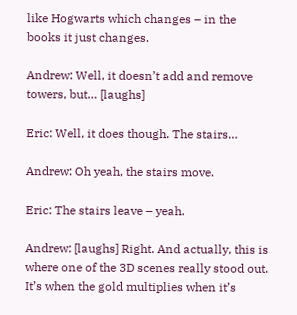like Hogwarts which changes – in the books it just changes.

Andrew: Well, it doesn’t add and remove towers, but… [laughs]

Eric: Well, it does though. The stairs…

Andrew: Oh yeah, the stairs move.

Eric: The stairs leave – yeah.

Andrew: [laughs] Right. And actually, this is where one of the 3D scenes really stood out. It’s when the gold multiplies when it’s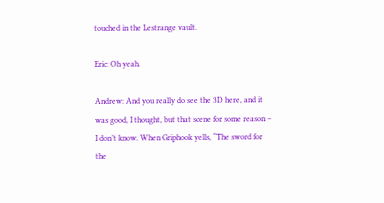touched in the Lestrange vault.

Eric: Oh yeah.

Andrew: And you really do see the 3D here, and it was good, I thought, but that scene for some reason – I don’t know. When Griphook yells, “The sword for the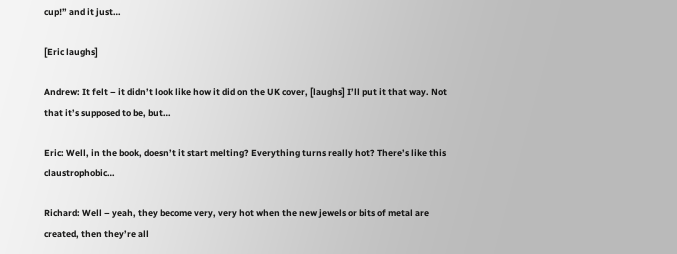cup!” and it just…

[Eric laughs]

Andrew: It felt – it didn’t look like how it did on the UK cover, [laughs] I’ll put it that way. Not that it’s supposed to be, but…

Eric: Well, in the book, doesn’t it start melting? Everything turns really hot? There’s like this claustrophobic…

Richard: Well – yeah, they become very, very hot when the new jewels or bits of metal are created, then they’re all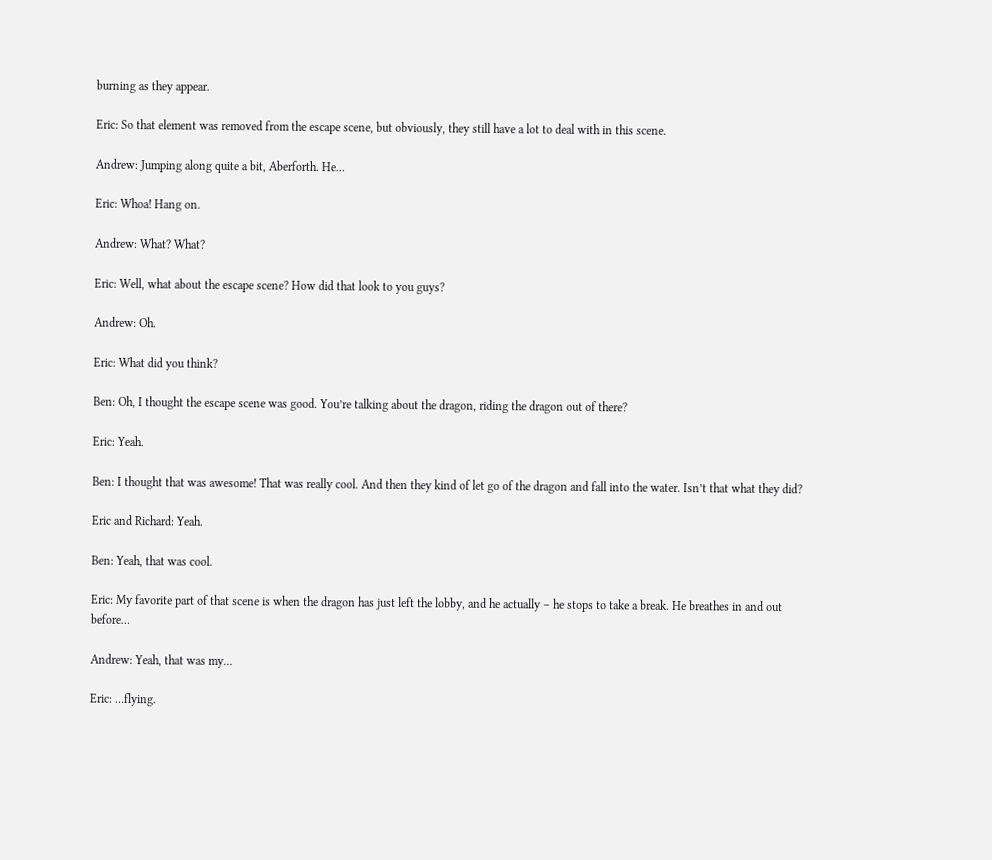burning as they appear.

Eric: So that element was removed from the escape scene, but obviously, they still have a lot to deal with in this scene.

Andrew: Jumping along quite a bit, Aberforth. He…

Eric: Whoa! Hang on.

Andrew: What? What?

Eric: Well, what about the escape scene? How did that look to you guys?

Andrew: Oh.

Eric: What did you think?

Ben: Oh, I thought the escape scene was good. You’re talking about the dragon, riding the dragon out of there?

Eric: Yeah.

Ben: I thought that was awesome! That was really cool. And then they kind of let go of the dragon and fall into the water. Isn’t that what they did?

Eric and Richard: Yeah.

Ben: Yeah, that was cool.

Eric: My favorite part of that scene is when the dragon has just left the lobby, and he actually – he stops to take a break. He breathes in and out before…

Andrew: Yeah, that was my…

Eric: …flying.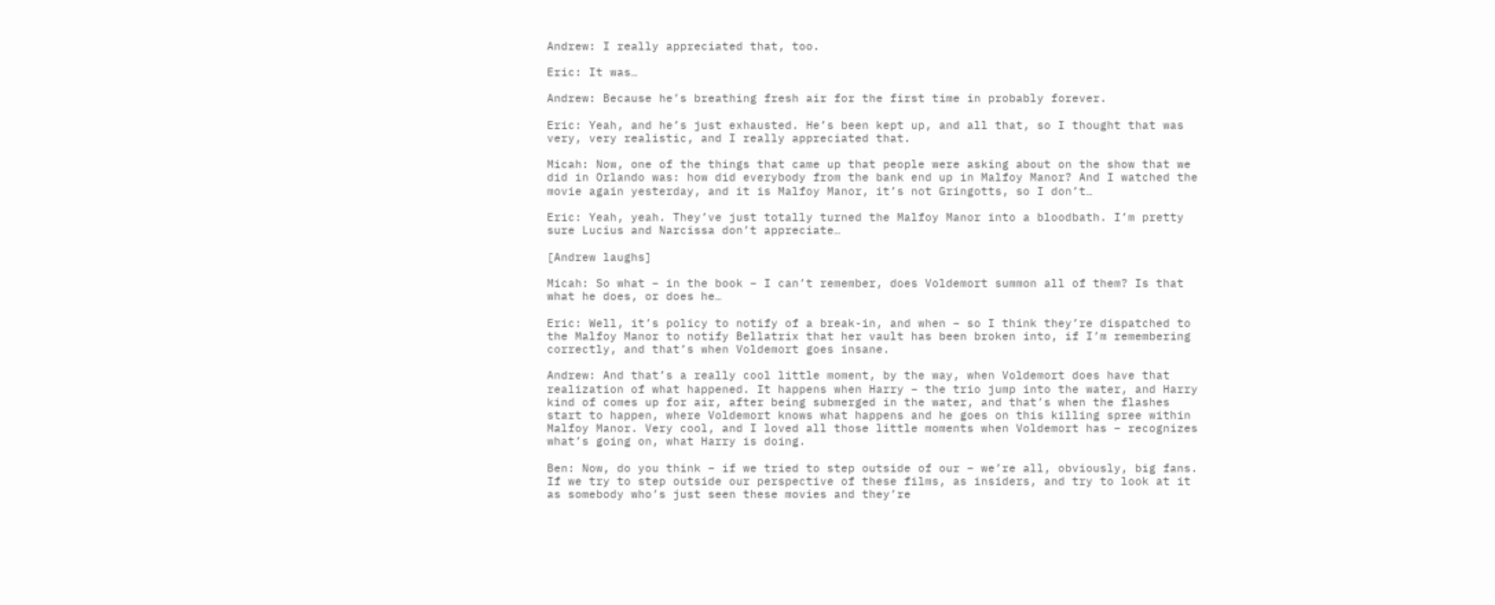Andrew: I really appreciated that, too.

Eric: It was…

Andrew: Because he’s breathing fresh air for the first time in probably forever.

Eric: Yeah, and he’s just exhausted. He’s been kept up, and all that, so I thought that was very, very realistic, and I really appreciated that.

Micah: Now, one of the things that came up that people were asking about on the show that we did in Orlando was: how did everybody from the bank end up in Malfoy Manor? And I watched the movie again yesterday, and it is Malfoy Manor, it’s not Gringotts, so I don’t…

Eric: Yeah, yeah. They’ve just totally turned the Malfoy Manor into a bloodbath. I’m pretty sure Lucius and Narcissa don’t appreciate…

[Andrew laughs]

Micah: So what – in the book – I can’t remember, does Voldemort summon all of them? Is that what he does, or does he…

Eric: Well, it’s policy to notify of a break-in, and when – so I think they’re dispatched to the Malfoy Manor to notify Bellatrix that her vault has been broken into, if I’m remembering correctly, and that’s when Voldemort goes insane.

Andrew: And that’s a really cool little moment, by the way, when Voldemort does have that realization of what happened. It happens when Harry – the trio jump into the water, and Harry kind of comes up for air, after being submerged in the water, and that’s when the flashes start to happen, where Voldemort knows what happens and he goes on this killing spree within Malfoy Manor. Very cool, and I loved all those little moments when Voldemort has – recognizes what’s going on, what Harry is doing.

Ben: Now, do you think – if we tried to step outside of our – we’re all, obviously, big fans. If we try to step outside our perspective of these films, as insiders, and try to look at it as somebody who’s just seen these movies and they’re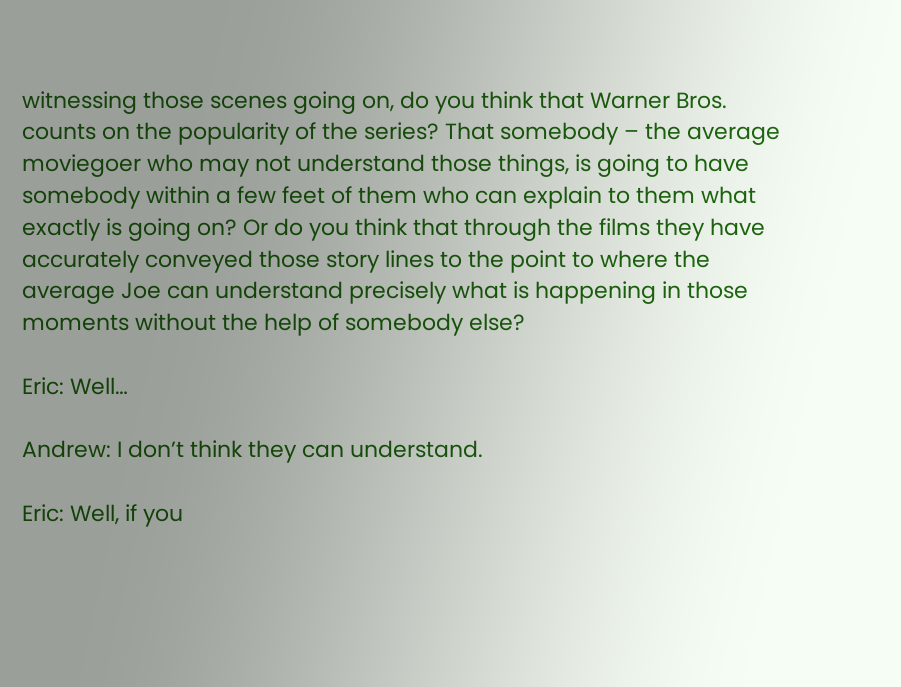witnessing those scenes going on, do you think that Warner Bros. counts on the popularity of the series? That somebody – the average moviegoer who may not understand those things, is going to have somebody within a few feet of them who can explain to them what exactly is going on? Or do you think that through the films they have accurately conveyed those story lines to the point to where the average Joe can understand precisely what is happening in those moments without the help of somebody else?

Eric: Well…

Andrew: I don’t think they can understand.

Eric: Well, if you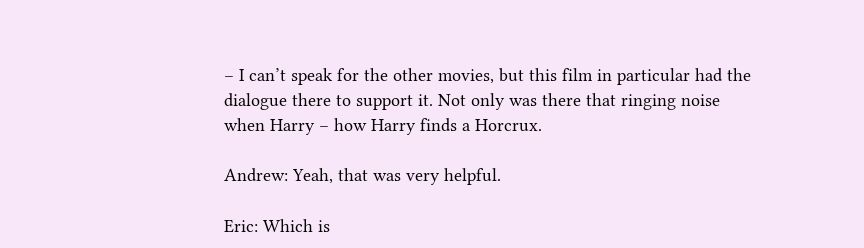– I can’t speak for the other movies, but this film in particular had the dialogue there to support it. Not only was there that ringing noise when Harry – how Harry finds a Horcrux.

Andrew: Yeah, that was very helpful.

Eric: Which is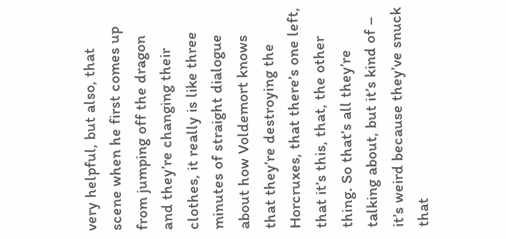very helpful, but also, that scene when he first comes up from jumping off the dragon and they’re changing their clothes, it really is like three minutes of straight dialogue about how Voldemort knows that they’re destroying the Horcruxes, that there’s one left, that it’s this, that, the other thing. So that’s all they’re talking about, but it’s kind of – it’s weird because they’ve snuck that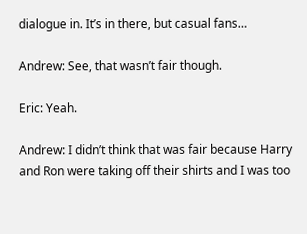dialogue in. It’s in there, but casual fans…

Andrew: See, that wasn’t fair though.

Eric: Yeah.

Andrew: I didn’t think that was fair because Harry and Ron were taking off their shirts and I was too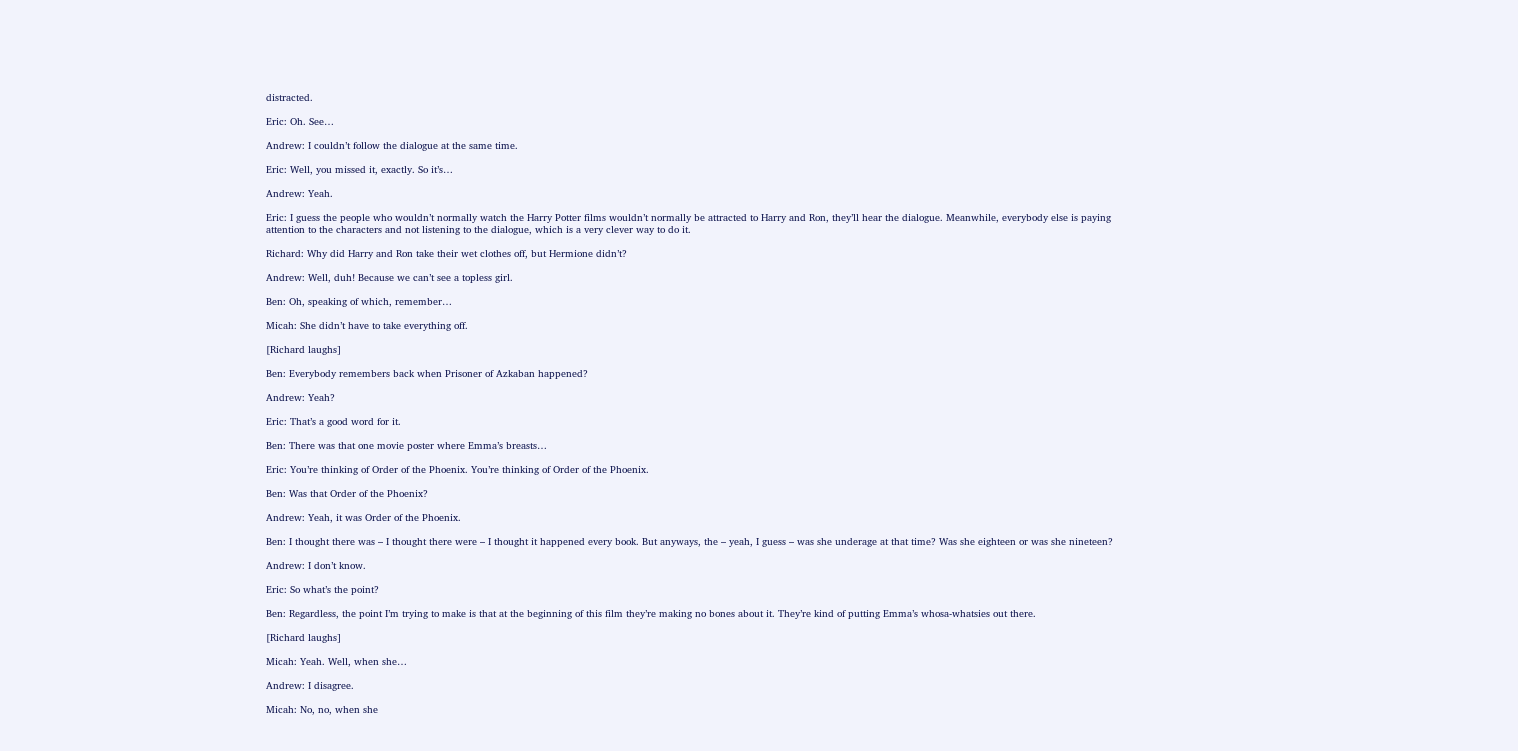distracted.

Eric: Oh. See…

Andrew: I couldn’t follow the dialogue at the same time.

Eric: Well, you missed it, exactly. So it’s…

Andrew: Yeah.

Eric: I guess the people who wouldn’t normally watch the Harry Potter films wouldn’t normally be attracted to Harry and Ron, they’ll hear the dialogue. Meanwhile, everybody else is paying attention to the characters and not listening to the dialogue, which is a very clever way to do it.

Richard: Why did Harry and Ron take their wet clothes off, but Hermione didn’t?

Andrew: Well, duh! Because we can’t see a topless girl.

Ben: Oh, speaking of which, remember…

Micah: She didn’t have to take everything off.

[Richard laughs]

Ben: Everybody remembers back when Prisoner of Azkaban happened?

Andrew: Yeah?

Eric: That’s a good word for it.

Ben: There was that one movie poster where Emma’s breasts…

Eric: You’re thinking of Order of the Phoenix. You’re thinking of Order of the Phoenix.

Ben: Was that Order of the Phoenix?

Andrew: Yeah, it was Order of the Phoenix.

Ben: I thought there was – I thought there were – I thought it happened every book. But anyways, the – yeah, I guess – was she underage at that time? Was she eighteen or was she nineteen?

Andrew: I don’t know.

Eric: So what’s the point?

Ben: Regardless, the point I’m trying to make is that at the beginning of this film they’re making no bones about it. They’re kind of putting Emma’s whosa-whatsies out there.

[Richard laughs]

Micah: Yeah. Well, when she…

Andrew: I disagree.

Micah: No, no, when she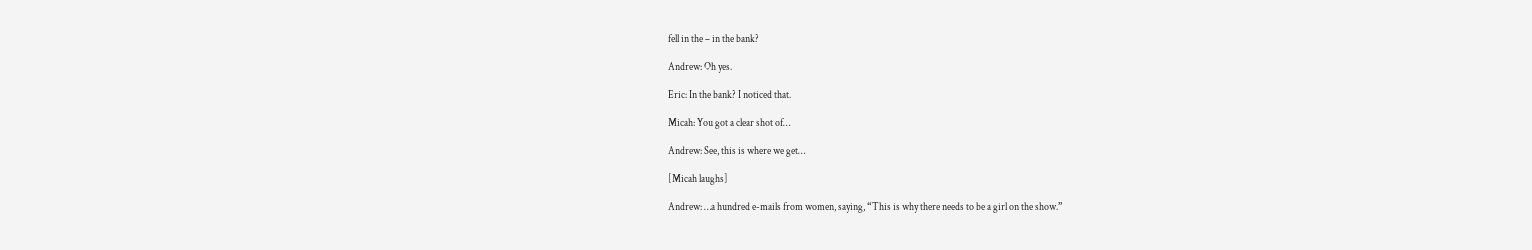fell in the – in the bank?

Andrew: Oh yes.

Eric: In the bank? I noticed that.

Micah: You got a clear shot of…

Andrew: See, this is where we get…

[Micah laughs]

Andrew: …a hundred e-mails from women, saying, “This is why there needs to be a girl on the show.”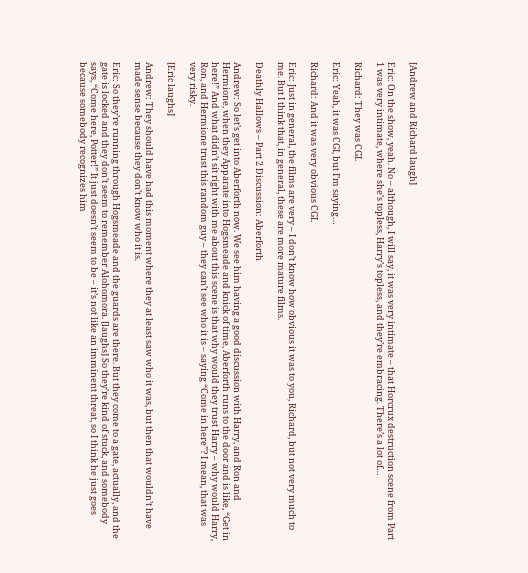[Andrew and Richard laugh]

Eric: On the show, yeah. No – although, I will say, it was very intimate – that Horcrux destruction scene from Part 1 was very intimate, where she’s topless, Harry’s topless, and they’re embracing. There’s a lot of…

Richard: They was CGI.

Eric: Yeah, it was CGI, but I’m saying…

Richard: And it was very obvious CGI.

Eric: Just in general, the films are very – I don’t know how obvious it was to you, Richard, but not very much to me. But I think that, in general, these are more mature films.

Deathly Hallows – Part 2 Discussion: Aberforth

Andrew: So let’s get into Aberforth now. We see him having a good discussion with Harry, and Ron and Hermione, when they Apparate into Hogsmeade and knick of time, Aberforth runs to the door and is like, “Get in here!” And what didn’t sit right with me about this scene is that why would they trust Harry – why would Harry, Ron, and Hermione trust this random guy – they can’t see who it is – saying “Come in here”? I mean, that was very risky.

[Eric laughs]

Andrew: They should have had this moment where they at least saw who it was, but then that wouldn’t have made sense because they don’t know who it is.

Eric: So they’re running through Hogsmeade and the guards are there. But they come to a gate, actually, and the gate is locked and they don’t seem to remember Alohomora. [laughs] So they’re kind of stuck, and somebody says, “Come here, Potter!” It just doesn’t seem to be – it’s not like an imminent threat, so I think he just goes because somebody recognizes him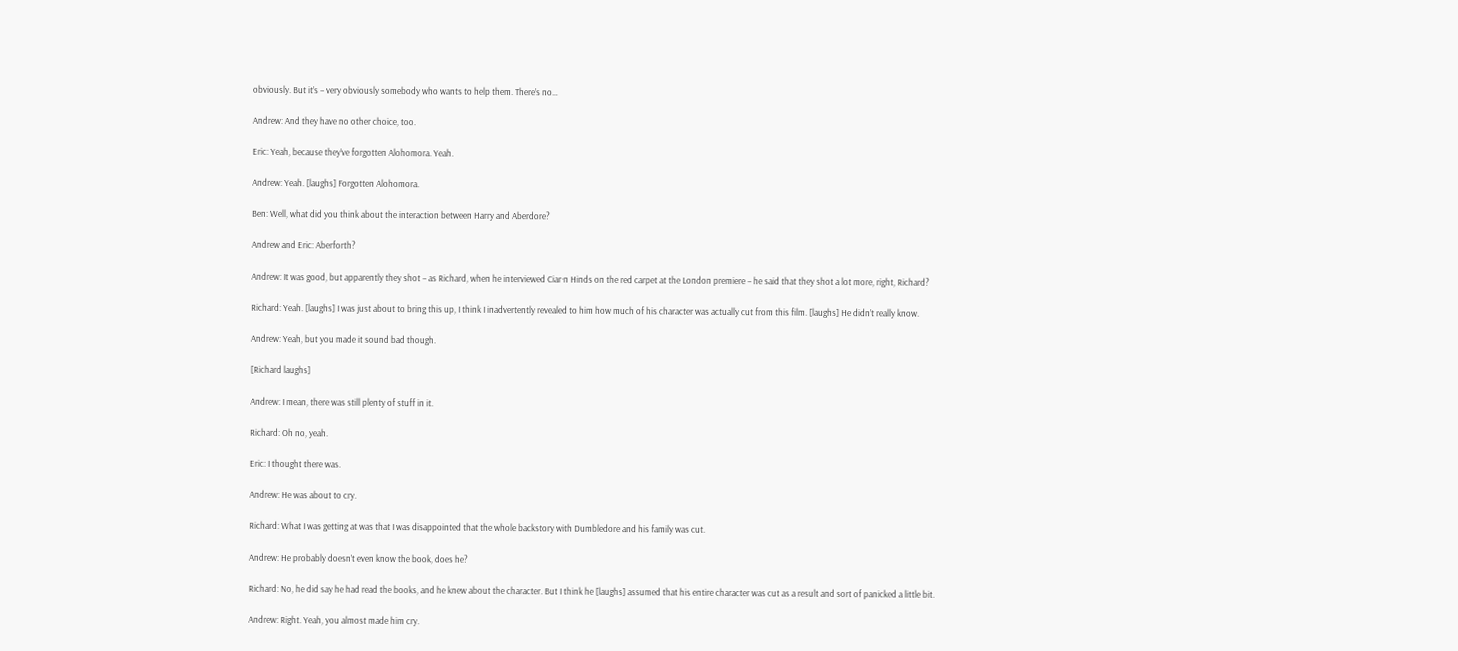obviously. But it’s – very obviously somebody who wants to help them. There’s no…

Andrew: And they have no other choice, too.

Eric: Yeah, because they’ve forgotten Alohomora. Yeah.

Andrew: Yeah. [laughs] Forgotten Alohomora.

Ben: Well, what did you think about the interaction between Harry and Aberdore?

Andrew and Eric: Aberforth?

Andrew: It was good, but apparently they shot – as Richard, when he interviewed Ciar·n Hinds on the red carpet at the London premiere – he said that they shot a lot more, right, Richard?

Richard: Yeah. [laughs] I was just about to bring this up, I think I inadvertently revealed to him how much of his character was actually cut from this film. [laughs] He didn’t really know.

Andrew: Yeah, but you made it sound bad though.

[Richard laughs]

Andrew: I mean, there was still plenty of stuff in it.

Richard: Oh no, yeah.

Eric: I thought there was.

Andrew: He was about to cry.

Richard: What I was getting at was that I was disappointed that the whole backstory with Dumbledore and his family was cut.

Andrew: He probably doesn’t even know the book, does he?

Richard: No, he did say he had read the books, and he knew about the character. But I think he [laughs] assumed that his entire character was cut as a result and sort of panicked a little bit.

Andrew: Right. Yeah, you almost made him cry.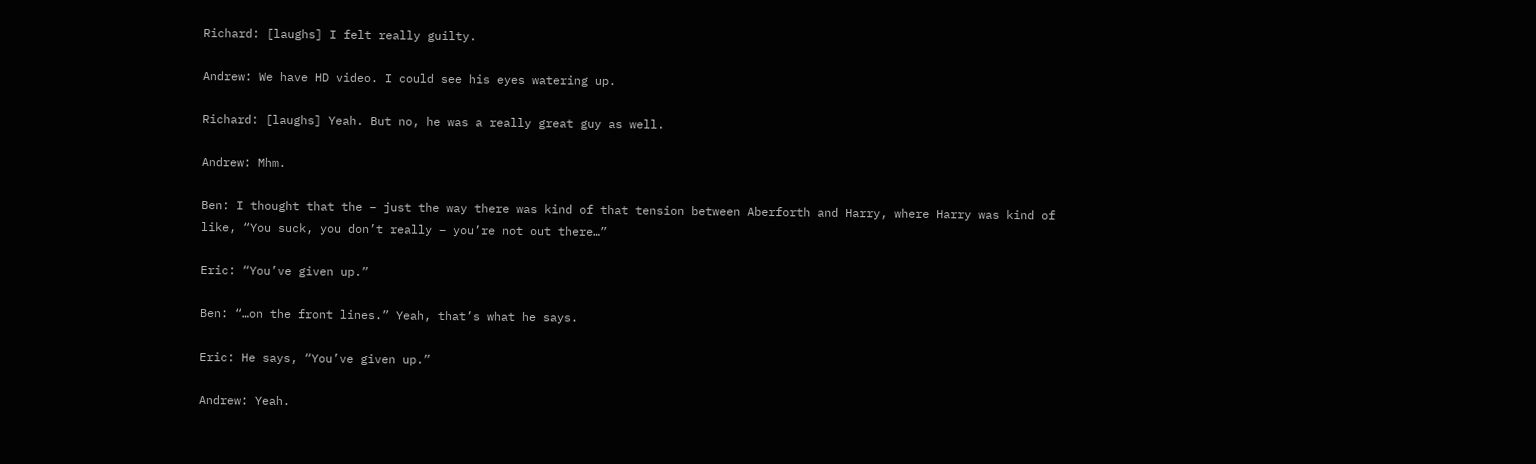Richard: [laughs] I felt really guilty.

Andrew: We have HD video. I could see his eyes watering up.

Richard: [laughs] Yeah. But no, he was a really great guy as well.

Andrew: Mhm.

Ben: I thought that the – just the way there was kind of that tension between Aberforth and Harry, where Harry was kind of like, “You suck, you don’t really – you’re not out there…”

Eric: “You’ve given up.”

Ben: “…on the front lines.” Yeah, that’s what he says.

Eric: He says, “You’ve given up.”

Andrew: Yeah.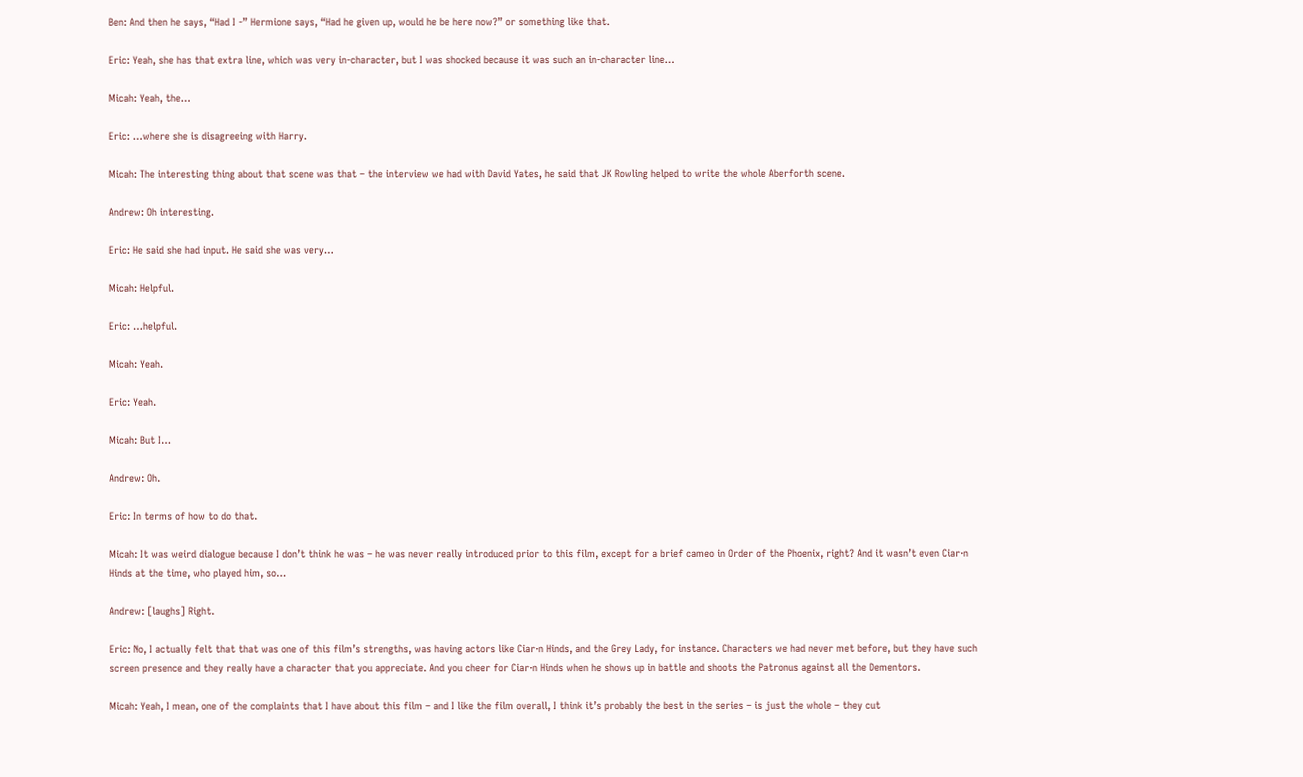Ben: And then he says, “Had I -” Hermione says, “Had he given up, would he be here now?” or something like that.

Eric: Yeah, she has that extra line, which was very in-character, but I was shocked because it was such an in-character line…

Micah: Yeah, the…

Eric: …where she is disagreeing with Harry.

Micah: The interesting thing about that scene was that – the interview we had with David Yates, he said that JK Rowling helped to write the whole Aberforth scene.

Andrew: Oh interesting.

Eric: He said she had input. He said she was very…

Micah: Helpful.

Eric: …helpful.

Micah: Yeah.

Eric: Yeah.

Micah: But I…

Andrew: Oh.

Eric: In terms of how to do that.

Micah: It was weird dialogue because I don’t think he was – he was never really introduced prior to this film, except for a brief cameo in Order of the Phoenix, right? And it wasn’t even Ciar·n Hinds at the time, who played him, so…

Andrew: [laughs] Right.

Eric: No, I actually felt that that was one of this film’s strengths, was having actors like Ciar·n Hinds, and the Grey Lady, for instance. Characters we had never met before, but they have such screen presence and they really have a character that you appreciate. And you cheer for Ciar·n Hinds when he shows up in battle and shoots the Patronus against all the Dementors.

Micah: Yeah, I mean, one of the complaints that I have about this film – and I like the film overall, I think it’s probably the best in the series – is just the whole – they cut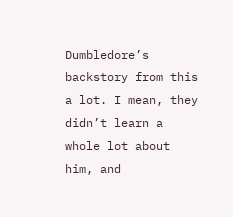Dumbledore’s backstory from this a lot. I mean, they didn’t learn a whole lot about him, and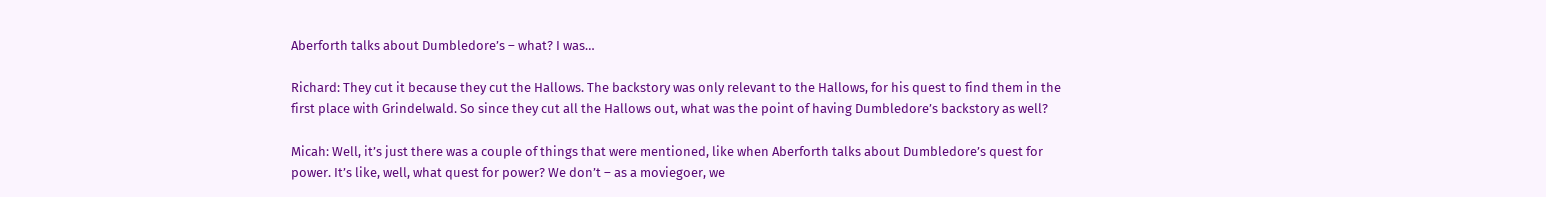Aberforth talks about Dumbledore’s – what? I was…

Richard: They cut it because they cut the Hallows. The backstory was only relevant to the Hallows, for his quest to find them in the first place with Grindelwald. So since they cut all the Hallows out, what was the point of having Dumbledore’s backstory as well?

Micah: Well, it’s just there was a couple of things that were mentioned, like when Aberforth talks about Dumbledore’s quest for power. It’s like, well, what quest for power? We don’t – as a moviegoer, we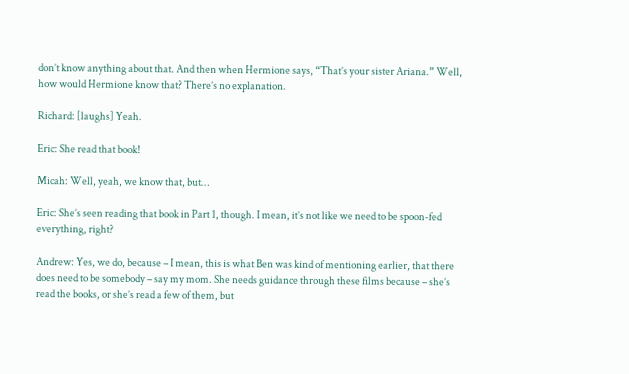don’t know anything about that. And then when Hermione says, “That’s your sister Ariana.” Well, how would Hermione know that? There’s no explanation.

Richard: [laughs] Yeah.

Eric: She read that book!

Micah: Well, yeah, we know that, but…

Eric: She’s seen reading that book in Part 1, though. I mean, it’s not like we need to be spoon-fed everything, right?

Andrew: Yes, we do, because – I mean, this is what Ben was kind of mentioning earlier, that there does need to be somebody – say my mom. She needs guidance through these films because – she’s read the books, or she’s read a few of them, but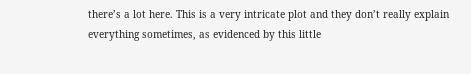there’s a lot here. This is a very intricate plot and they don’t really explain everything sometimes, as evidenced by this little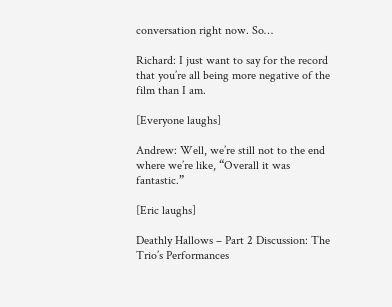conversation right now. So…

Richard: I just want to say for the record that you’re all being more negative of the film than I am.

[Everyone laughs]

Andrew: Well, we’re still not to the end where we’re like, “Overall it was fantastic.”

[Eric laughs]

Deathly Hallows – Part 2 Discussion: The Trio’s Performances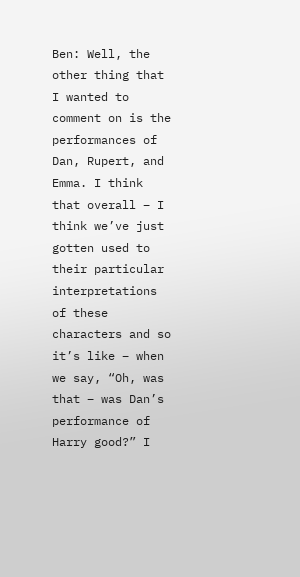Ben: Well, the other thing that I wanted to comment on is the performances of Dan, Rupert, and Emma. I think that overall – I think we’ve just gotten used to their particular interpretations of these characters and so it’s like – when we say, “Oh, was that – was Dan’s performance of Harry good?” I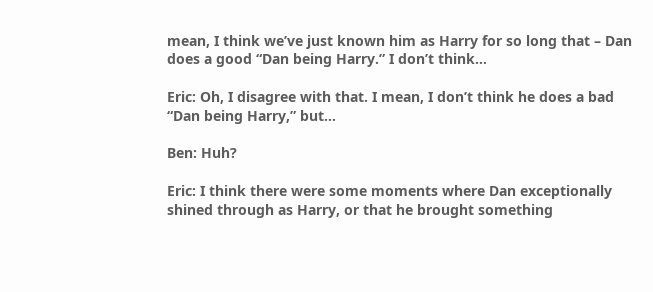mean, I think we’ve just known him as Harry for so long that – Dan does a good “Dan being Harry.” I don’t think…

Eric: Oh, I disagree with that. I mean, I don’t think he does a bad “Dan being Harry,” but…

Ben: Huh?

Eric: I think there were some moments where Dan exceptionally shined through as Harry, or that he brought something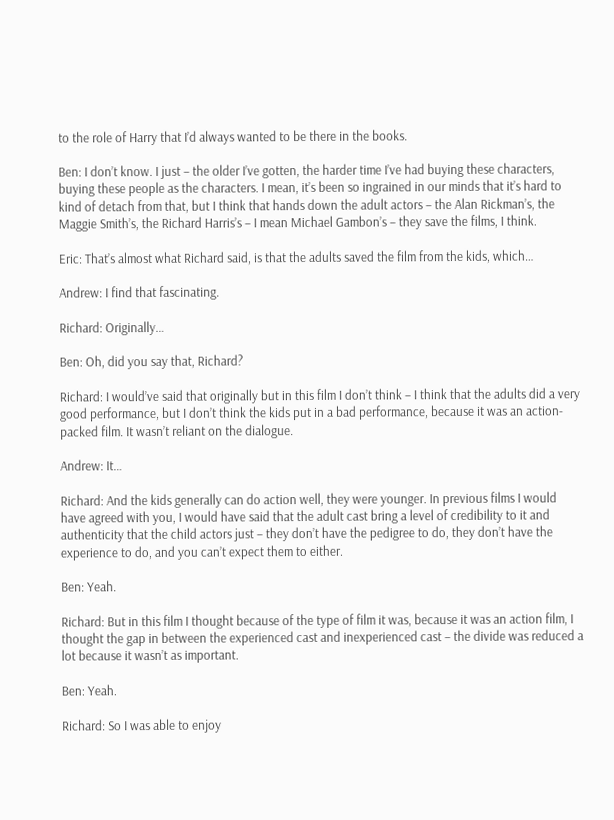to the role of Harry that I’d always wanted to be there in the books.

Ben: I don’t know. I just – the older I’ve gotten, the harder time I’ve had buying these characters, buying these people as the characters. I mean, it’s been so ingrained in our minds that it’s hard to kind of detach from that, but I think that hands down the adult actors – the Alan Rickman’s, the Maggie Smith’s, the Richard Harris’s – I mean Michael Gambon’s – they save the films, I think.

Eric: That’s almost what Richard said, is that the adults saved the film from the kids, which…

Andrew: I find that fascinating.

Richard: Originally…

Ben: Oh, did you say that, Richard?

Richard: I would’ve said that originally but in this film I don’t think – I think that the adults did a very good performance, but I don’t think the kids put in a bad performance, because it was an action-packed film. It wasn’t reliant on the dialogue.

Andrew: It…

Richard: And the kids generally can do action well, they were younger. In previous films I would have agreed with you, I would have said that the adult cast bring a level of credibility to it and authenticity that the child actors just – they don’t have the pedigree to do, they don’t have the experience to do, and you can’t expect them to either.

Ben: Yeah.

Richard: But in this film I thought because of the type of film it was, because it was an action film, I thought the gap in between the experienced cast and inexperienced cast – the divide was reduced a lot because it wasn’t as important.

Ben: Yeah.

Richard: So I was able to enjoy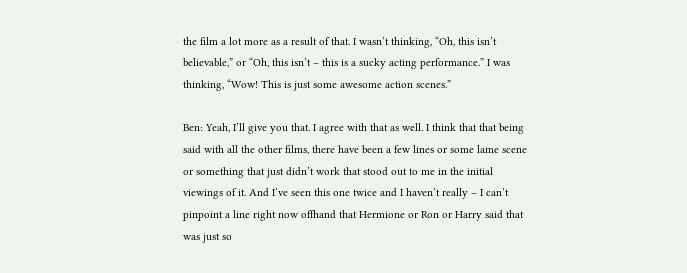the film a lot more as a result of that. I wasn’t thinking, “Oh, this isn’t believable,” or “Oh, this isn’t – this is a sucky acting performance.” I was thinking, “Wow! This is just some awesome action scenes.”

Ben: Yeah, I’ll give you that. I agree with that as well. I think that that being said with all the other films, there have been a few lines or some lame scene or something that just didn’t work that stood out to me in the initial viewings of it. And I’ve seen this one twice and I haven’t really – I can’t pinpoint a line right now offhand that Hermione or Ron or Harry said that was just so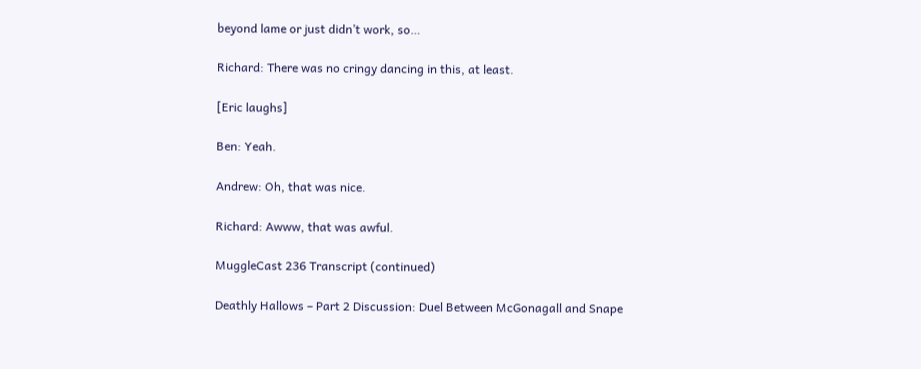beyond lame or just didn’t work, so…

Richard: There was no cringy dancing in this, at least.

[Eric laughs]

Ben: Yeah.

Andrew: Oh, that was nice.

Richard: Awww, that was awful.

MuggleCast 236 Transcript (continued)

Deathly Hallows – Part 2 Discussion: Duel Between McGonagall and Snape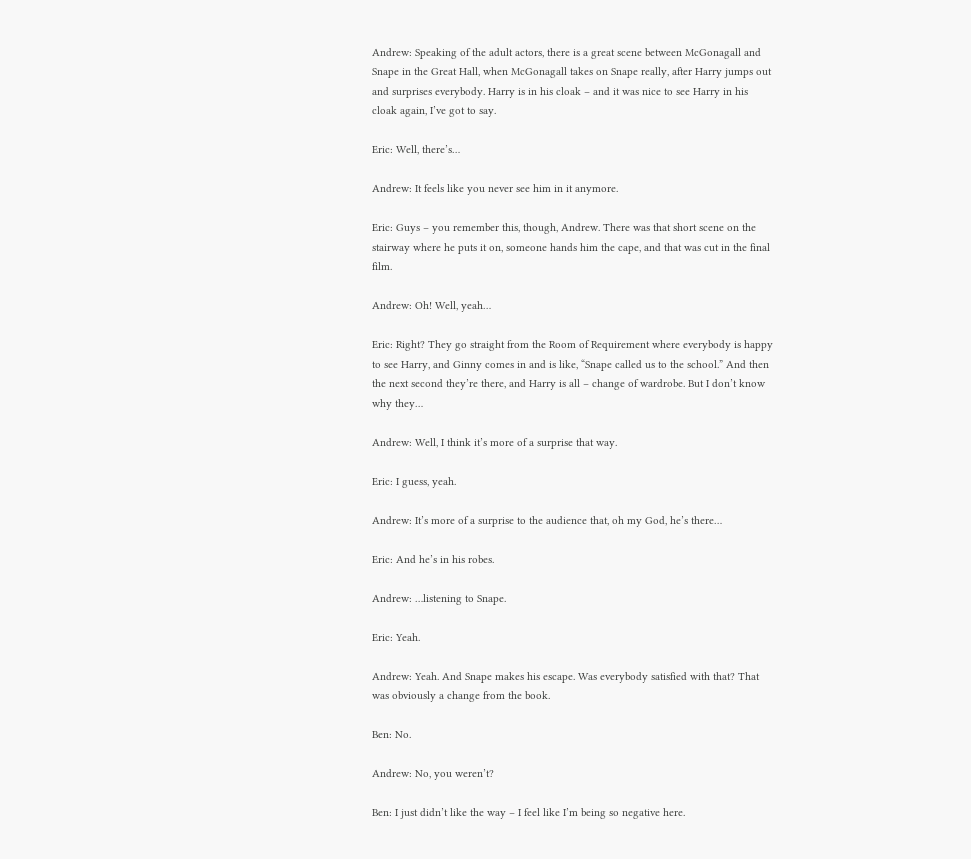Andrew: Speaking of the adult actors, there is a great scene between McGonagall and Snape in the Great Hall, when McGonagall takes on Snape really, after Harry jumps out and surprises everybody. Harry is in his cloak – and it was nice to see Harry in his cloak again, I’ve got to say.

Eric: Well, there’s…

Andrew: It feels like you never see him in it anymore.

Eric: Guys – you remember this, though, Andrew. There was that short scene on the stairway where he puts it on, someone hands him the cape, and that was cut in the final film.

Andrew: Oh! Well, yeah…

Eric: Right? They go straight from the Room of Requirement where everybody is happy to see Harry, and Ginny comes in and is like, “Snape called us to the school.” And then the next second they’re there, and Harry is all – change of wardrobe. But I don’t know why they…

Andrew: Well, I think it’s more of a surprise that way.

Eric: I guess, yeah.

Andrew: It’s more of a surprise to the audience that, oh my God, he’s there…

Eric: And he’s in his robes.

Andrew: …listening to Snape.

Eric: Yeah.

Andrew: Yeah. And Snape makes his escape. Was everybody satisfied with that? That was obviously a change from the book.

Ben: No.

Andrew: No, you weren’t?

Ben: I just didn’t like the way – I feel like I’m being so negative here.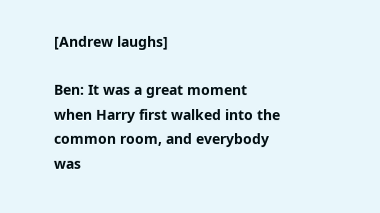[Andrew laughs]

Ben: It was a great moment when Harry first walked into the common room, and everybody was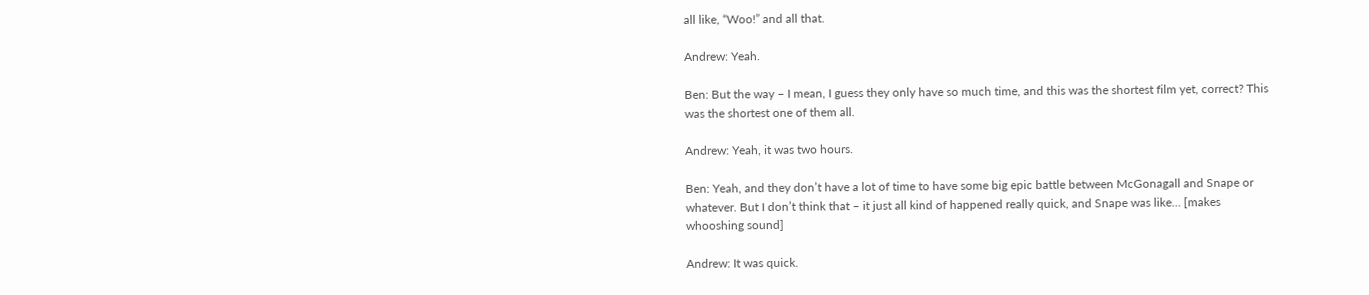all like, “Woo!” and all that.

Andrew: Yeah.

Ben: But the way – I mean, I guess they only have so much time, and this was the shortest film yet, correct? This was the shortest one of them all.

Andrew: Yeah, it was two hours.

Ben: Yeah, and they don’t have a lot of time to have some big epic battle between McGonagall and Snape or whatever. But I don’t think that – it just all kind of happened really quick, and Snape was like… [makes whooshing sound]

Andrew: It was quick.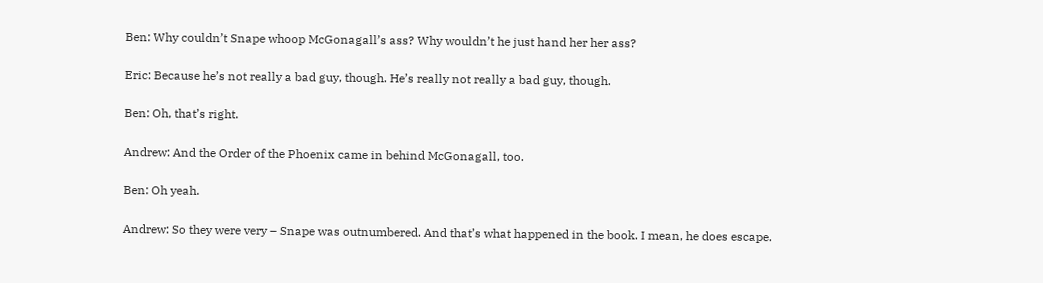Ben: Why couldn’t Snape whoop McGonagall’s ass? Why wouldn’t he just hand her her ass?

Eric: Because he’s not really a bad guy, though. He’s really not really a bad guy, though.

Ben: Oh, that’s right.

Andrew: And the Order of the Phoenix came in behind McGonagall, too.

Ben: Oh yeah.

Andrew: So they were very – Snape was outnumbered. And that’s what happened in the book. I mean, he does escape.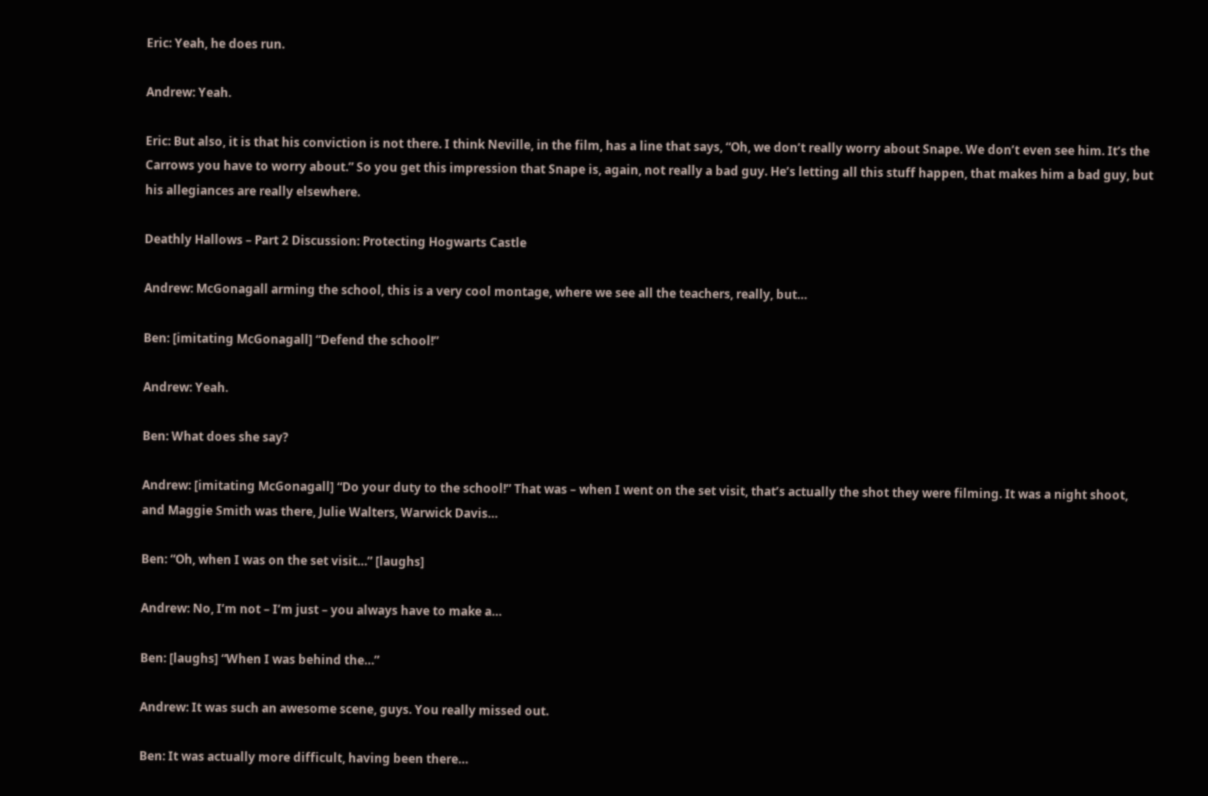Eric: Yeah, he does run.

Andrew: Yeah.

Eric: But also, it is that his conviction is not there. I think Neville, in the film, has a line that says, “Oh, we don’t really worry about Snape. We don’t even see him. It’s the Carrows you have to worry about.” So you get this impression that Snape is, again, not really a bad guy. He’s letting all this stuff happen, that makes him a bad guy, but his allegiances are really elsewhere.

Deathly Hallows – Part 2 Discussion: Protecting Hogwarts Castle

Andrew: McGonagall arming the school, this is a very cool montage, where we see all the teachers, really, but…

Ben: [imitating McGonagall] “Defend the school!”

Andrew: Yeah.

Ben: What does she say?

Andrew: [imitating McGonagall] “Do your duty to the school!” That was – when I went on the set visit, that’s actually the shot they were filming. It was a night shoot, and Maggie Smith was there, Julie Walters, Warwick Davis…

Ben: “Oh, when I was on the set visit…” [laughs]

Andrew: No, I’m not – I’m just – you always have to make a…

Ben: [laughs] “When I was behind the…”

Andrew: It was such an awesome scene, guys. You really missed out.

Ben: It was actually more difficult, having been there…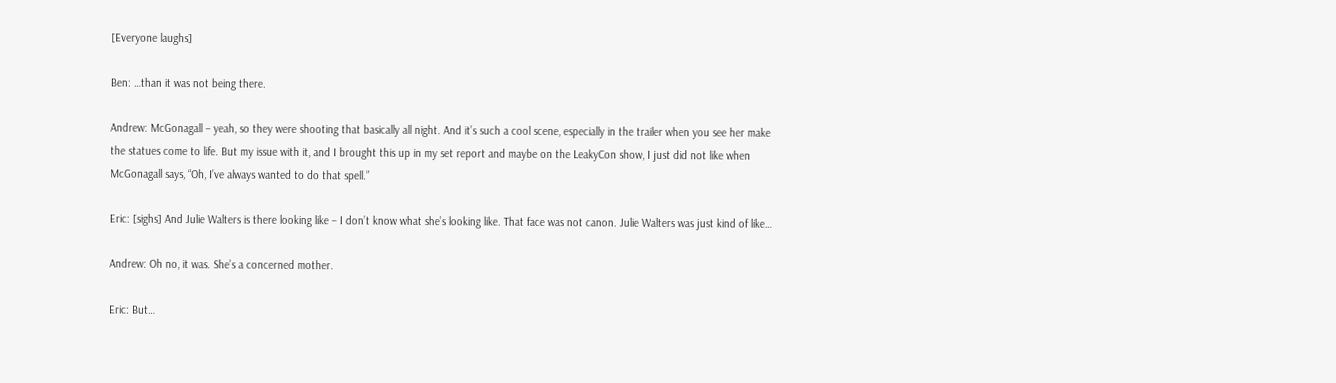[Everyone laughs]

Ben: …than it was not being there.

Andrew: McGonagall – yeah, so they were shooting that basically all night. And it’s such a cool scene, especially in the trailer when you see her make the statues come to life. But my issue with it, and I brought this up in my set report and maybe on the LeakyCon show, I just did not like when McGonagall says, “Oh, I’ve always wanted to do that spell.”

Eric: [sighs] And Julie Walters is there looking like – I don’t know what she’s looking like. That face was not canon. Julie Walters was just kind of like…

Andrew: Oh no, it was. She’s a concerned mother.

Eric: But…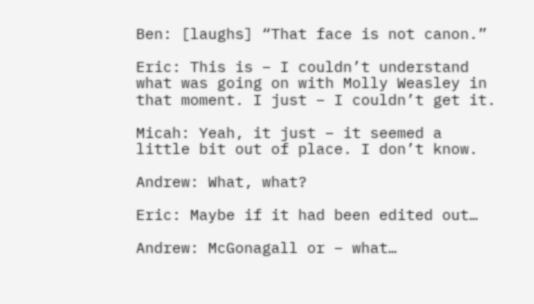Ben: [laughs] “That face is not canon.”

Eric: This is – I couldn’t understand what was going on with Molly Weasley in that moment. I just – I couldn’t get it.

Micah: Yeah, it just – it seemed a little bit out of place. I don’t know.

Andrew: What, what?

Eric: Maybe if it had been edited out…

Andrew: McGonagall or – what…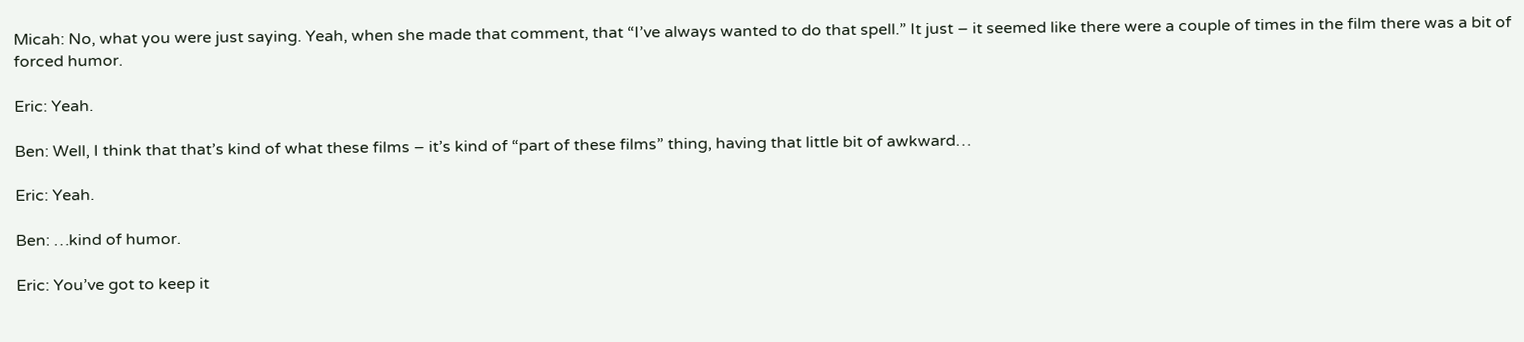Micah: No, what you were just saying. Yeah, when she made that comment, that “I’ve always wanted to do that spell.” It just – it seemed like there were a couple of times in the film there was a bit of forced humor.

Eric: Yeah.

Ben: Well, I think that that’s kind of what these films – it’s kind of “part of these films” thing, having that little bit of awkward…

Eric: Yeah.

Ben: …kind of humor.

Eric: You’ve got to keep it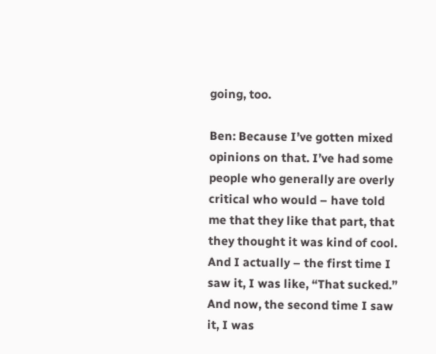going, too.

Ben: Because I’ve gotten mixed opinions on that. I’ve had some people who generally are overly critical who would – have told me that they like that part, that they thought it was kind of cool. And I actually – the first time I saw it, I was like, “That sucked.” And now, the second time I saw it, I was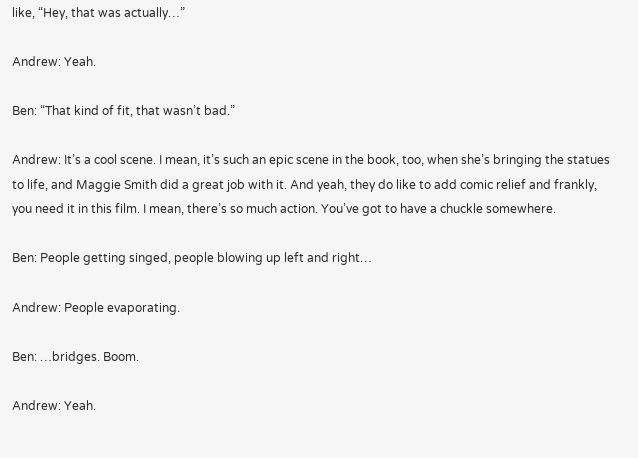like, “Hey, that was actually…”

Andrew: Yeah.

Ben: “That kind of fit, that wasn’t bad.”

Andrew: It’s a cool scene. I mean, it’s such an epic scene in the book, too, when she’s bringing the statues to life, and Maggie Smith did a great job with it. And yeah, they do like to add comic relief and frankly, you need it in this film. I mean, there’s so much action. You’ve got to have a chuckle somewhere.

Ben: People getting singed, people blowing up left and right…

Andrew: People evaporating.

Ben: …bridges. Boom.

Andrew: Yeah.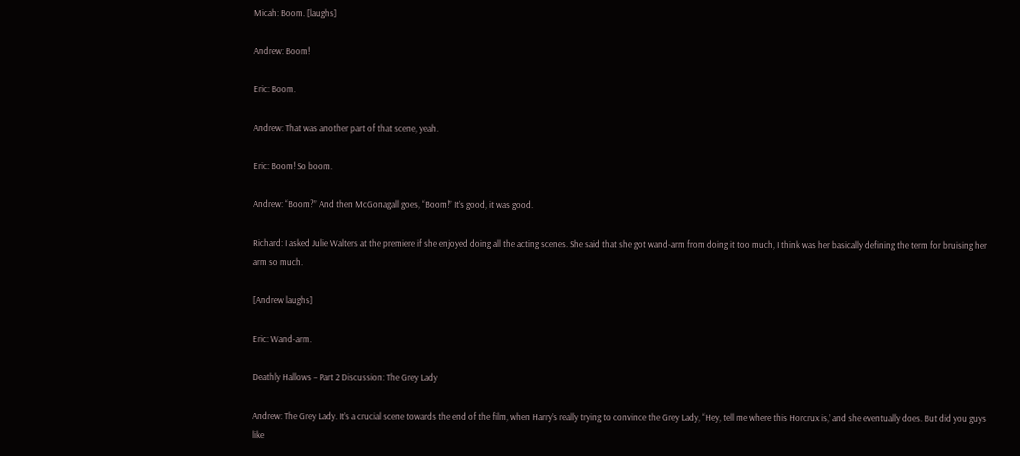Micah: Boom. [laughs]

Andrew: Boom!

Eric: Boom.

Andrew: That was another part of that scene, yeah.

Eric: Boom! So boom.

Andrew: “Boom?” And then McGonagall goes, “Boom!” It’s good, it was good.

Richard: I asked Julie Walters at the premiere if she enjoyed doing all the acting scenes. She said that she got wand-arm from doing it too much, I think was her basically defining the term for bruising her arm so much.

[Andrew laughs]

Eric: Wand-arm.

Deathly Hallows – Part 2 Discussion: The Grey Lady

Andrew: The Grey Lady. It’s a crucial scene towards the end of the film, when Harry’s really trying to convince the Grey Lady, “Hey, tell me where this Horcrux is,’ and she eventually does. But did you guys like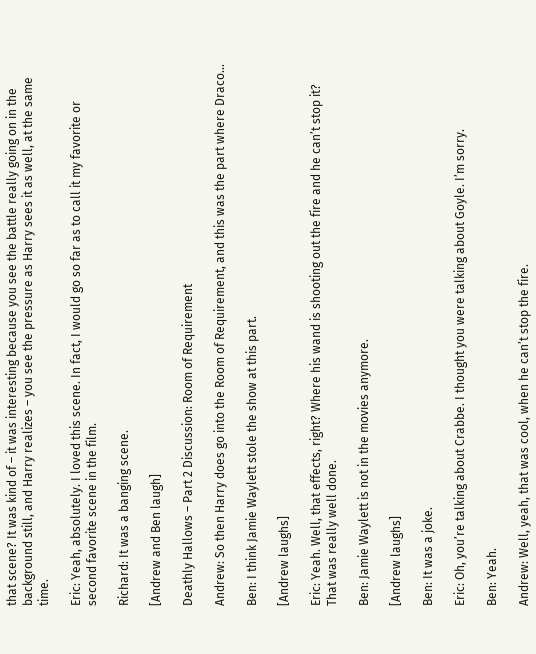that scene? It was kind of – it was interesting because you see the battle really going on in the background still, and Harry realizes – you see the pressure as Harry sees it as well, at the same time.

Eric: Yeah, absolutely. I loved this scene. In fact, I would go so far as to call it my favorite or second favorite scene in the film.

Richard: It was a banging scene.

[Andrew and Ben laugh]

Deathly Hallows – Part 2 Discussion: Room of Requirement

Andrew: So then Harry does go into the Room of Requirement, and this was the part where Draco…

Ben: I think Jamie Waylett stole the show at this part.

[Andrew laughs]

Eric: Yeah. Well, that effects, right? Where his wand is shooting out the fire and he can’t stop it? That was really well done.

Ben: Jamie Waylett is not in the movies anymore.

[Andrew laughs]

Ben: It was a joke.

Eric: Oh, you’re talking about Crabbe. I thought you were talking about Goyle. I’m sorry.

Ben: Yeah.

Andrew: Well, yeah, that was cool, when he can’t stop the fire.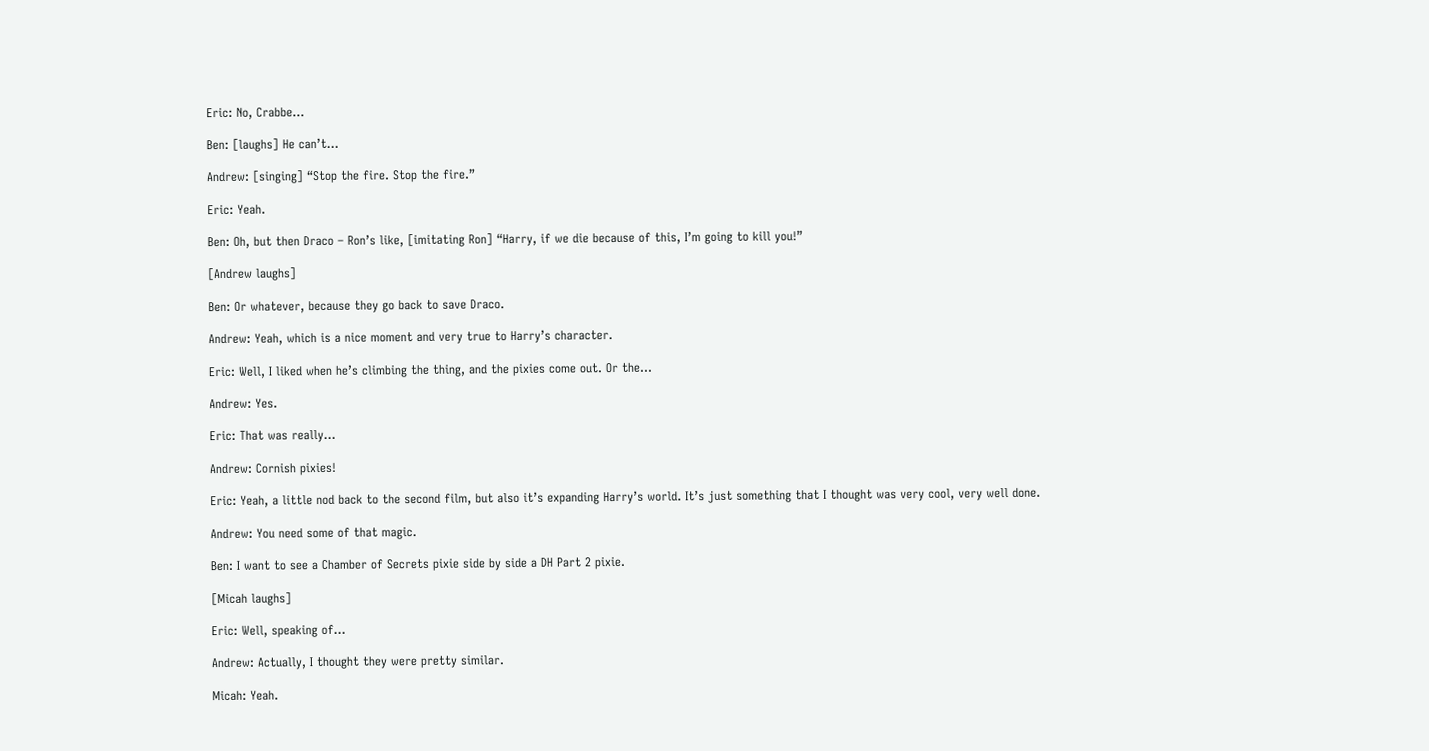Eric: No, Crabbe…

Ben: [laughs] He can’t…

Andrew: [singing] “Stop the fire. Stop the fire.”

Eric: Yeah.

Ben: Oh, but then Draco – Ron’s like, [imitating Ron] “Harry, if we die because of this, I’m going to kill you!”

[Andrew laughs]

Ben: Or whatever, because they go back to save Draco.

Andrew: Yeah, which is a nice moment and very true to Harry’s character.

Eric: Well, I liked when he’s climbing the thing, and the pixies come out. Or the…

Andrew: Yes.

Eric: That was really…

Andrew: Cornish pixies!

Eric: Yeah, a little nod back to the second film, but also it’s expanding Harry’s world. It’s just something that I thought was very cool, very well done.

Andrew: You need some of that magic.

Ben: I want to see a Chamber of Secrets pixie side by side a DH Part 2 pixie.

[Micah laughs]

Eric: Well, speaking of…

Andrew: Actually, I thought they were pretty similar.

Micah: Yeah.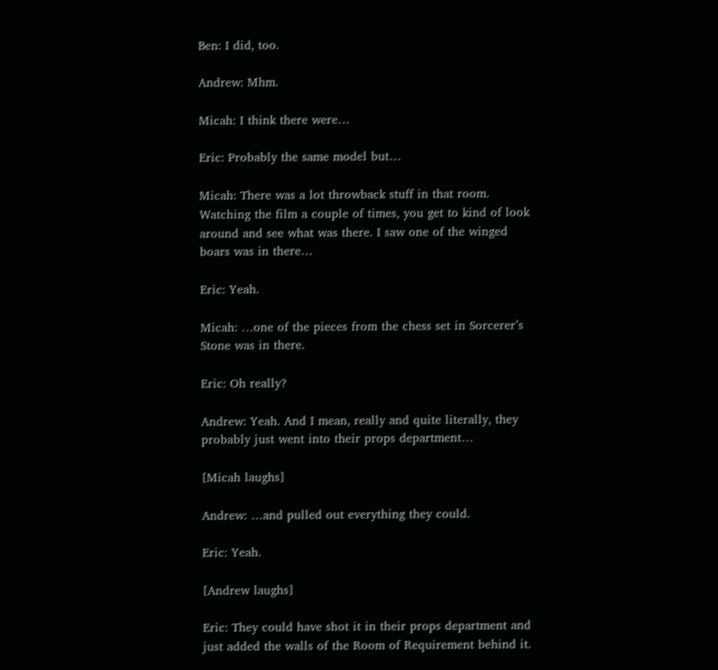Ben: I did, too.

Andrew: Mhm.

Micah: I think there were…

Eric: Probably the same model but…

Micah: There was a lot throwback stuff in that room. Watching the film a couple of times, you get to kind of look around and see what was there. I saw one of the winged boars was in there…

Eric: Yeah.

Micah: …one of the pieces from the chess set in Sorcerer’s Stone was in there.

Eric: Oh really?

Andrew: Yeah. And I mean, really and quite literally, they probably just went into their props department…

[Micah laughs]

Andrew: …and pulled out everything they could.

Eric: Yeah.

[Andrew laughs]

Eric: They could have shot it in their props department and just added the walls of the Room of Requirement behind it.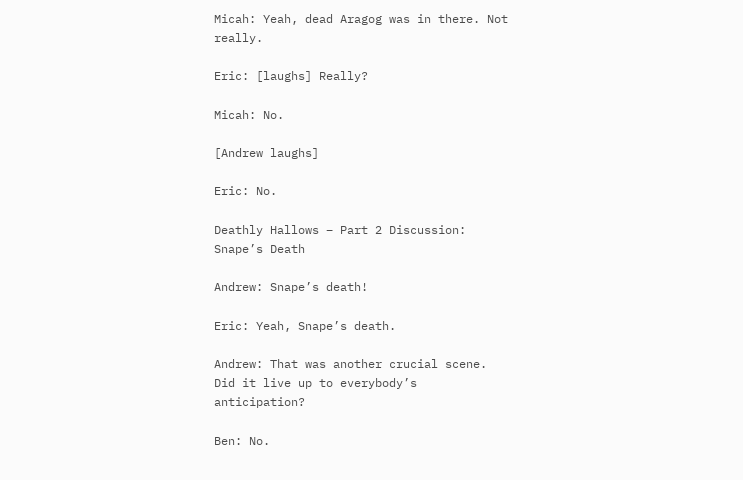Micah: Yeah, dead Aragog was in there. Not really.

Eric: [laughs] Really?

Micah: No.

[Andrew laughs]

Eric: No.

Deathly Hallows – Part 2 Discussion: Snape’s Death

Andrew: Snape’s death!

Eric: Yeah, Snape’s death.

Andrew: That was another crucial scene. Did it live up to everybody’s anticipation?

Ben: No.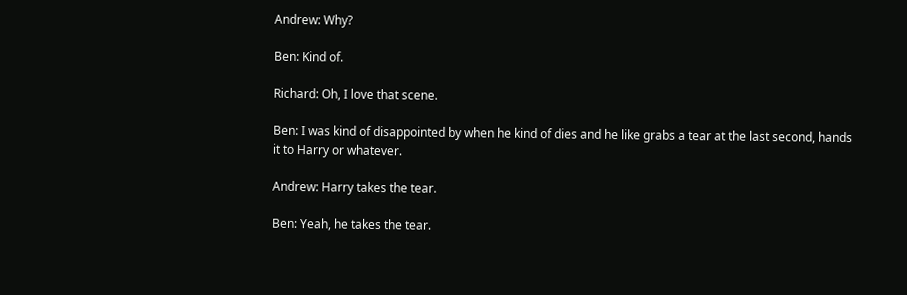Andrew: Why?

Ben: Kind of.

Richard: Oh, I love that scene.

Ben: I was kind of disappointed by when he kind of dies and he like grabs a tear at the last second, hands it to Harry or whatever.

Andrew: Harry takes the tear.

Ben: Yeah, he takes the tear.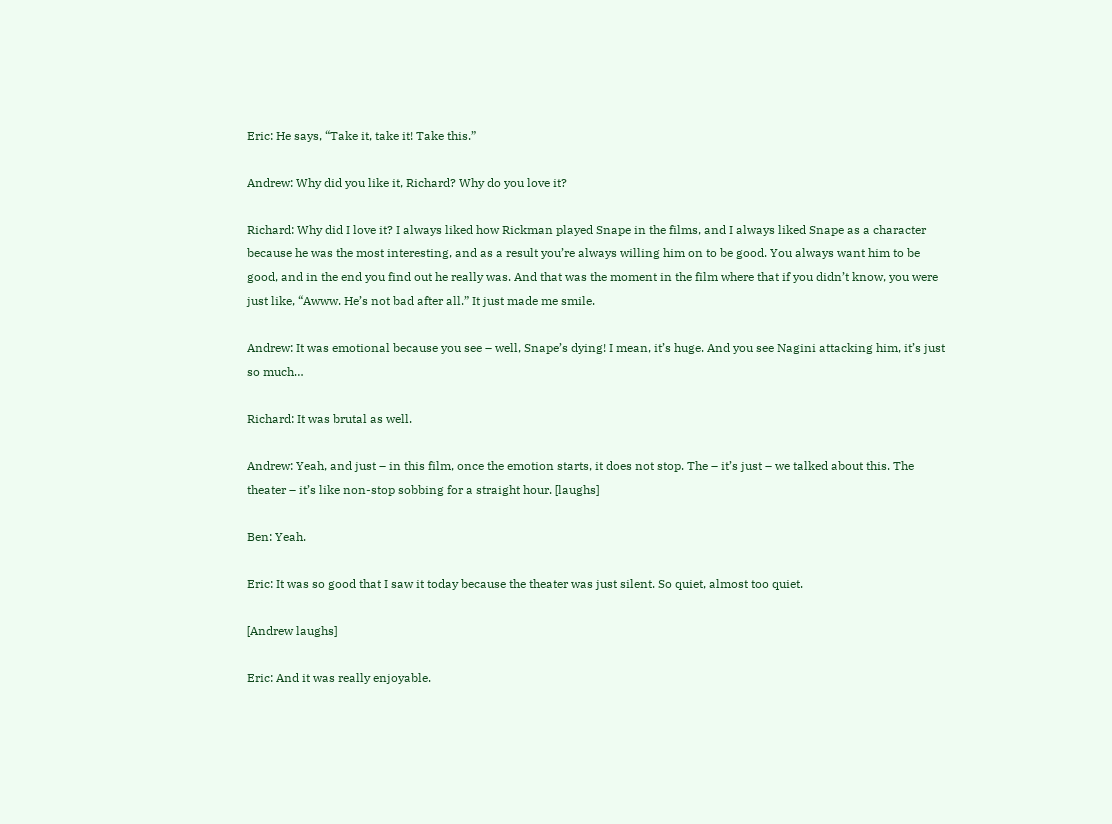Eric: He says, “Take it, take it! Take this.”

Andrew: Why did you like it, Richard? Why do you love it?

Richard: Why did I love it? I always liked how Rickman played Snape in the films, and I always liked Snape as a character because he was the most interesting, and as a result you’re always willing him on to be good. You always want him to be good, and in the end you find out he really was. And that was the moment in the film where that if you didn’t know, you were just like, “Awww. He’s not bad after all.” It just made me smile.

Andrew: It was emotional because you see – well, Snape’s dying! I mean, it’s huge. And you see Nagini attacking him, it’s just so much…

Richard: It was brutal as well.

Andrew: Yeah, and just – in this film, once the emotion starts, it does not stop. The – it’s just – we talked about this. The theater – it’s like non-stop sobbing for a straight hour. [laughs]

Ben: Yeah.

Eric: It was so good that I saw it today because the theater was just silent. So quiet, almost too quiet.

[Andrew laughs]

Eric: And it was really enjoyable.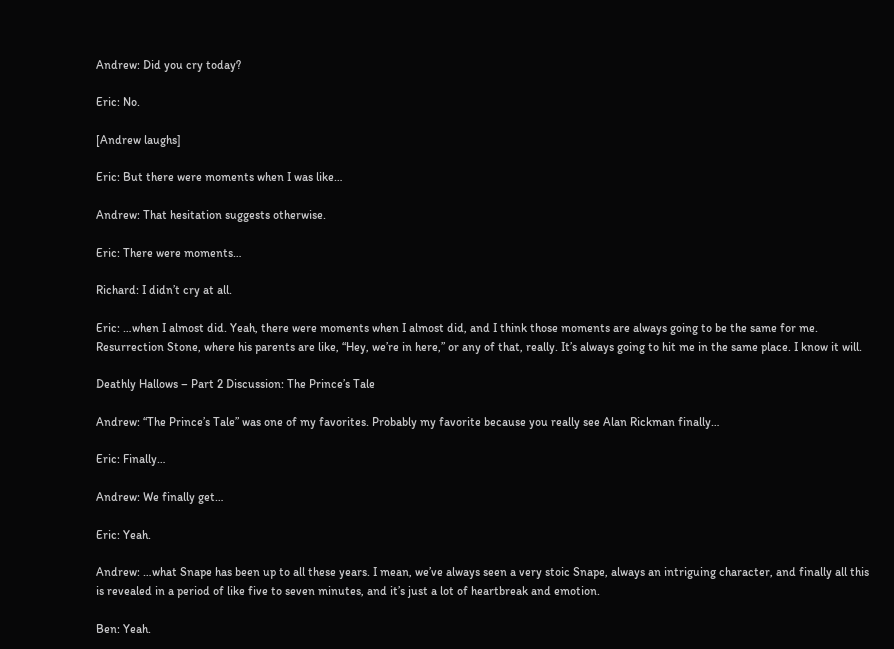Andrew: Did you cry today?

Eric: No.

[Andrew laughs]

Eric: But there were moments when I was like…

Andrew: That hesitation suggests otherwise.

Eric: There were moments…

Richard: I didn’t cry at all.

Eric: …when I almost did. Yeah, there were moments when I almost did, and I think those moments are always going to be the same for me. Resurrection Stone, where his parents are like, “Hey, we’re in here,” or any of that, really. It’s always going to hit me in the same place. I know it will.

Deathly Hallows – Part 2 Discussion: The Prince’s Tale

Andrew: “The Prince’s Tale” was one of my favorites. Probably my favorite because you really see Alan Rickman finally…

Eric: Finally…

Andrew: We finally get…

Eric: Yeah.

Andrew: …what Snape has been up to all these years. I mean, we’ve always seen a very stoic Snape, always an intriguing character, and finally all this is revealed in a period of like five to seven minutes, and it’s just a lot of heartbreak and emotion.

Ben: Yeah.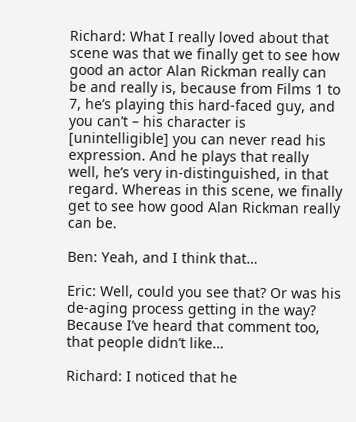Richard: What I really loved about that scene was that we finally get to see how good an actor Alan Rickman really can be and really is, because from Films 1 to 7, he’s playing this hard-faced guy, and you can’t – his character is [unintelligible] you can never read his expression. And he plays that really well, he’s very in-distinguished, in that regard. Whereas in this scene, we finally get to see how good Alan Rickman really can be.

Ben: Yeah, and I think that…

Eric: Well, could you see that? Or was his de-aging process getting in the way? Because I’ve heard that comment too, that people didn’t like…

Richard: I noticed that he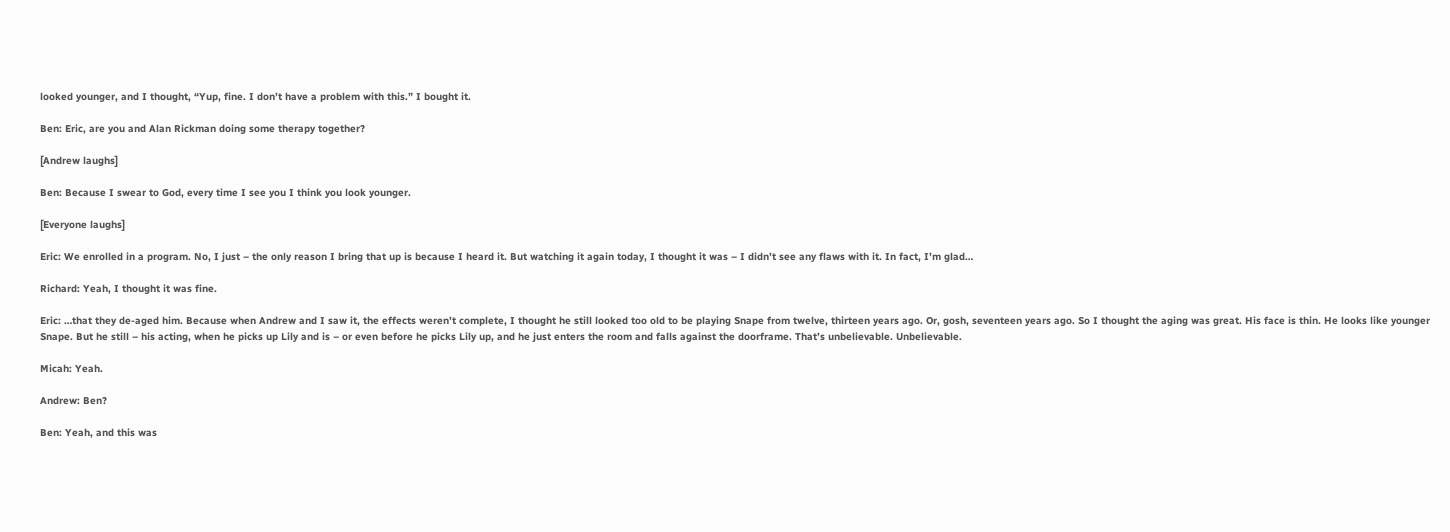looked younger, and I thought, “Yup, fine. I don’t have a problem with this.” I bought it.

Ben: Eric, are you and Alan Rickman doing some therapy together?

[Andrew laughs]

Ben: Because I swear to God, every time I see you I think you look younger.

[Everyone laughs]

Eric: We enrolled in a program. No, I just – the only reason I bring that up is because I heard it. But watching it again today, I thought it was – I didn’t see any flaws with it. In fact, I’m glad…

Richard: Yeah, I thought it was fine.

Eric: …that they de-aged him. Because when Andrew and I saw it, the effects weren’t complete, I thought he still looked too old to be playing Snape from twelve, thirteen years ago. Or, gosh, seventeen years ago. So I thought the aging was great. His face is thin. He looks like younger Snape. But he still – his acting, when he picks up Lily and is – or even before he picks Lily up, and he just enters the room and falls against the doorframe. That’s unbelievable. Unbelievable.

Micah: Yeah.

Andrew: Ben?

Ben: Yeah, and this was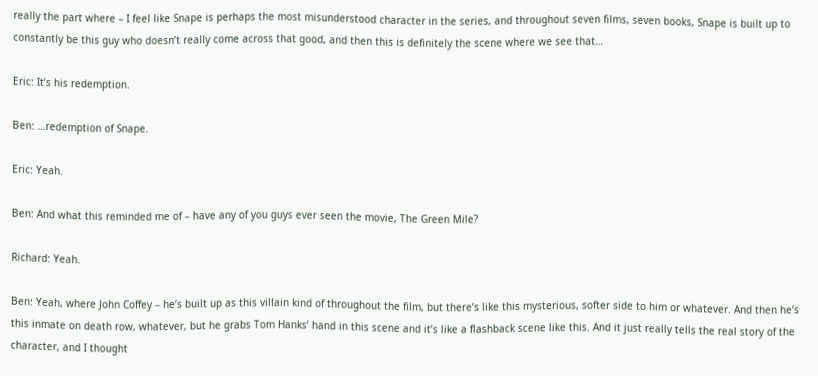really the part where – I feel like Snape is perhaps the most misunderstood character in the series, and throughout seven films, seven books, Snape is built up to constantly be this guy who doesn’t really come across that good, and then this is definitely the scene where we see that…

Eric: It’s his redemption.

Ben: …redemption of Snape.

Eric: Yeah.

Ben: And what this reminded me of – have any of you guys ever seen the movie, The Green Mile?

Richard: Yeah.

Ben: Yeah, where John Coffey – he’s built up as this villain kind of throughout the film, but there’s like this mysterious, softer side to him or whatever. And then he’s this inmate on death row, whatever, but he grabs Tom Hanks’ hand in this scene and it’s like a flashback scene like this. And it just really tells the real story of the character, and I thought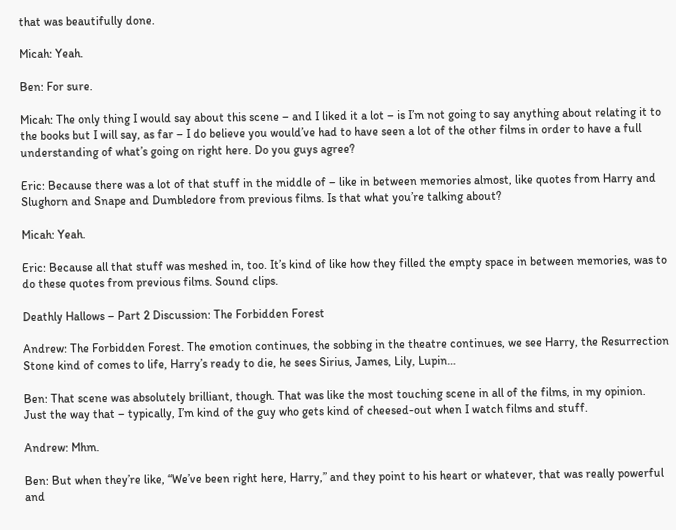that was beautifully done.

Micah: Yeah.

Ben: For sure.

Micah: The only thing I would say about this scene – and I liked it a lot – is I’m not going to say anything about relating it to the books but I will say, as far – I do believe you would’ve had to have seen a lot of the other films in order to have a full understanding of what’s going on right here. Do you guys agree?

Eric: Because there was a lot of that stuff in the middle of – like in between memories almost, like quotes from Harry and Slughorn and Snape and Dumbledore from previous films. Is that what you’re talking about?

Micah: Yeah.

Eric: Because all that stuff was meshed in, too. It’s kind of like how they filled the empty space in between memories, was to do these quotes from previous films. Sound clips.

Deathly Hallows – Part 2 Discussion: The Forbidden Forest

Andrew: The Forbidden Forest. The emotion continues, the sobbing in the theatre continues, we see Harry, the Resurrection Stone kind of comes to life, Harry’s ready to die, he sees Sirius, James, Lily, Lupin…

Ben: That scene was absolutely brilliant, though. That was like the most touching scene in all of the films, in my opinion. Just the way that – typically, I’m kind of the guy who gets kind of cheesed-out when I watch films and stuff.

Andrew: Mhm.

Ben: But when they’re like, “We’ve been right here, Harry,” and they point to his heart or whatever, that was really powerful and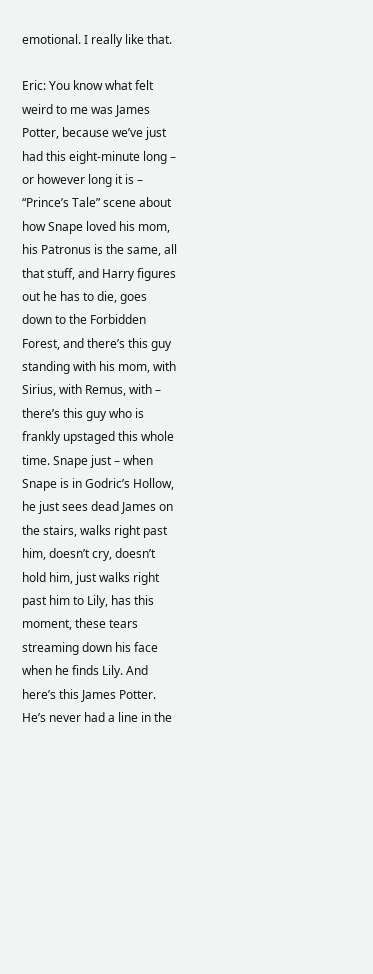emotional. I really like that.

Eric: You know what felt weird to me was James Potter, because we’ve just had this eight-minute long – or however long it is – “Prince’s Tale” scene about how Snape loved his mom, his Patronus is the same, all that stuff, and Harry figures out he has to die, goes down to the Forbidden Forest, and there’s this guy standing with his mom, with Sirius, with Remus, with – there’s this guy who is frankly upstaged this whole time. Snape just – when Snape is in Godric’s Hollow, he just sees dead James on the stairs, walks right past him, doesn’t cry, doesn’t hold him, just walks right past him to Lily, has this moment, these tears streaming down his face when he finds Lily. And here’s this James Potter. He’s never had a line in the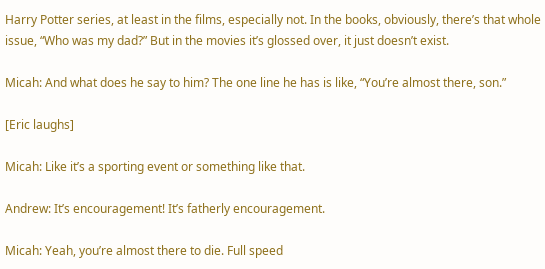Harry Potter series, at least in the films, especially not. In the books, obviously, there’s that whole issue, “Who was my dad?” But in the movies it’s glossed over, it just doesn’t exist.

Micah: And what does he say to him? The one line he has is like, “You’re almost there, son.”

[Eric laughs]

Micah: Like it’s a sporting event or something like that.

Andrew: It’s encouragement! It’s fatherly encouragement.

Micah: Yeah, you’re almost there to die. Full speed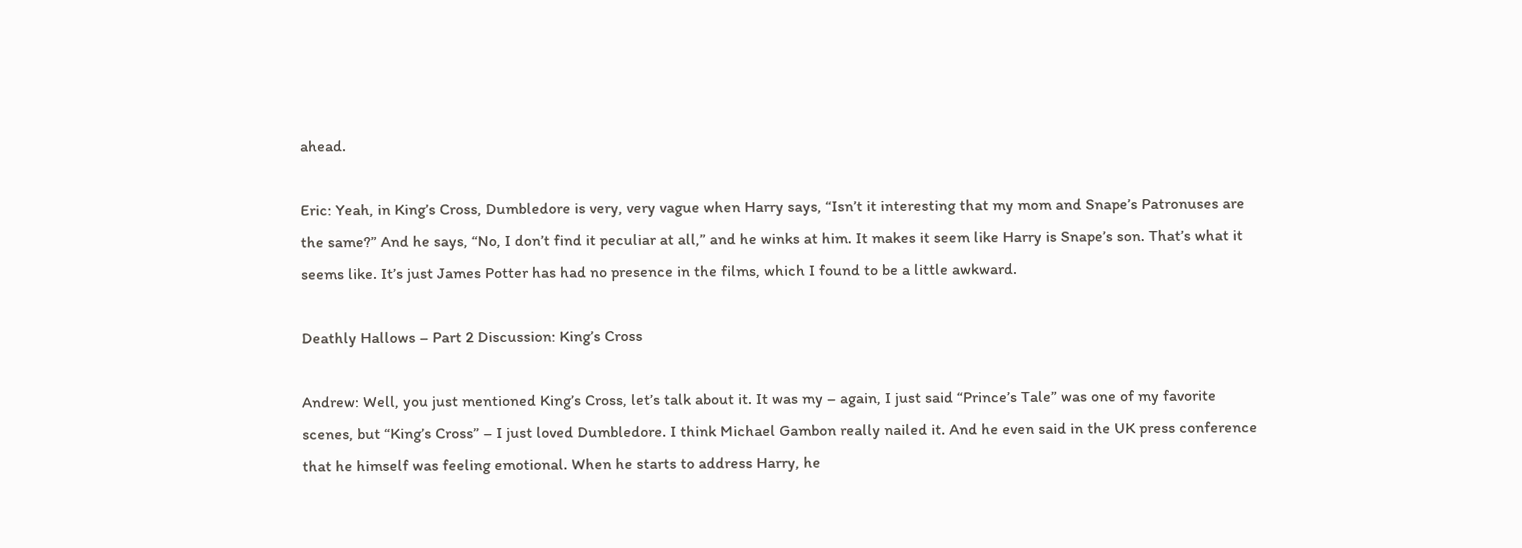ahead.

Eric: Yeah, in King’s Cross, Dumbledore is very, very vague when Harry says, “Isn’t it interesting that my mom and Snape’s Patronuses are the same?” And he says, “No, I don’t find it peculiar at all,” and he winks at him. It makes it seem like Harry is Snape’s son. That’s what it seems like. It’s just James Potter has had no presence in the films, which I found to be a little awkward.

Deathly Hallows – Part 2 Discussion: King’s Cross

Andrew: Well, you just mentioned King’s Cross, let’s talk about it. It was my – again, I just said “Prince’s Tale” was one of my favorite scenes, but “King’s Cross” – I just loved Dumbledore. I think Michael Gambon really nailed it. And he even said in the UK press conference that he himself was feeling emotional. When he starts to address Harry, he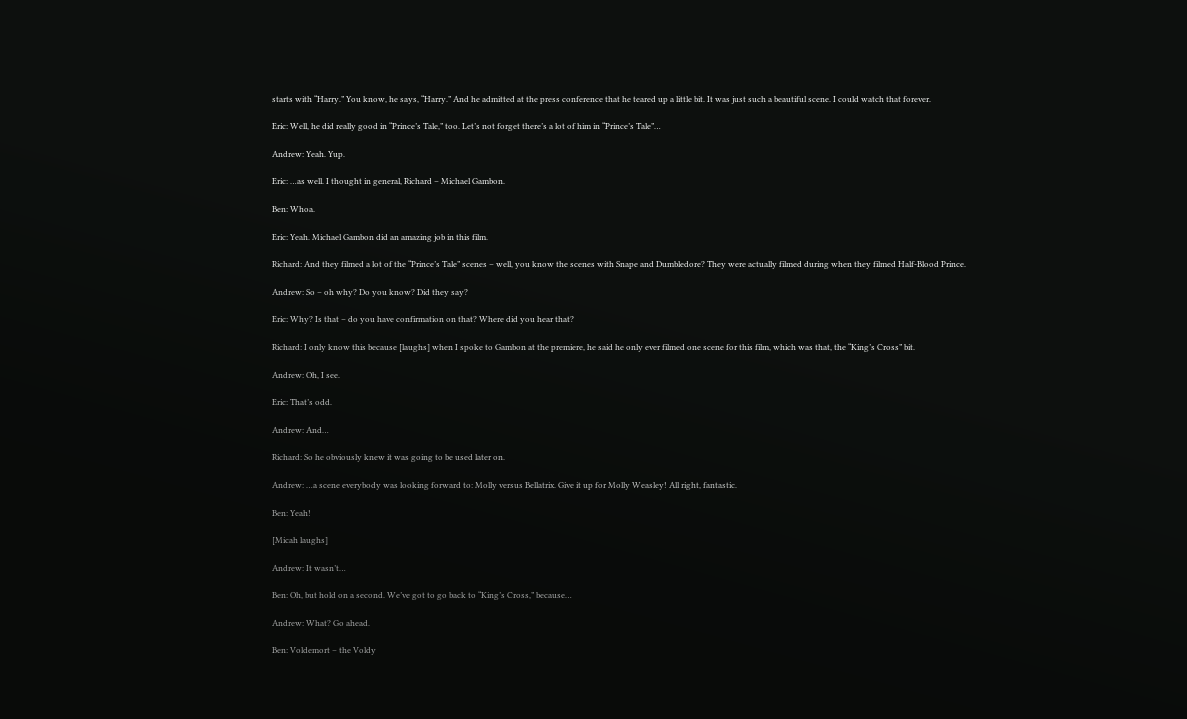starts with “Harry.” You know, he says, “Harry.” And he admitted at the press conference that he teared up a little bit. It was just such a beautiful scene. I could watch that forever.

Eric: Well, he did really good in “Prince’s Tale,” too. Let’s not forget there’s a lot of him in “Prince’s Tale”…

Andrew: Yeah. Yup.

Eric: …as well. I thought in general, Richard – Michael Gambon.

Ben: Whoa.

Eric: Yeah. Michael Gambon did an amazing job in this film.

Richard: And they filmed a lot of the “Prince’s Tale” scenes – well, you know the scenes with Snape and Dumbledore? They were actually filmed during when they filmed Half-Blood Prince.

Andrew: So – oh why? Do you know? Did they say?

Eric: Why? Is that – do you have confirmation on that? Where did you hear that?

Richard: I only know this because [laughs] when I spoke to Gambon at the premiere, he said he only ever filmed one scene for this film, which was that, the “King’s Cross” bit.

Andrew: Oh, I see.

Eric: That’s odd.

Andrew: And…

Richard: So he obviously knew it was going to be used later on.

Andrew: …a scene everybody was looking forward to: Molly versus Bellatrix. Give it up for Molly Weasley! All right, fantastic.

Ben: Yeah!

[Micah laughs]

Andrew: It wasn’t…

Ben: Oh, but hold on a second. We’ve got to go back to “King’s Cross,” because…

Andrew: What? Go ahead.

Ben: Voldemort – the Voldy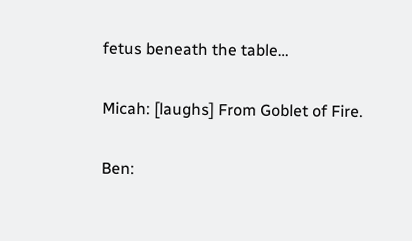fetus beneath the table…

Micah: [laughs] From Goblet of Fire.

Ben: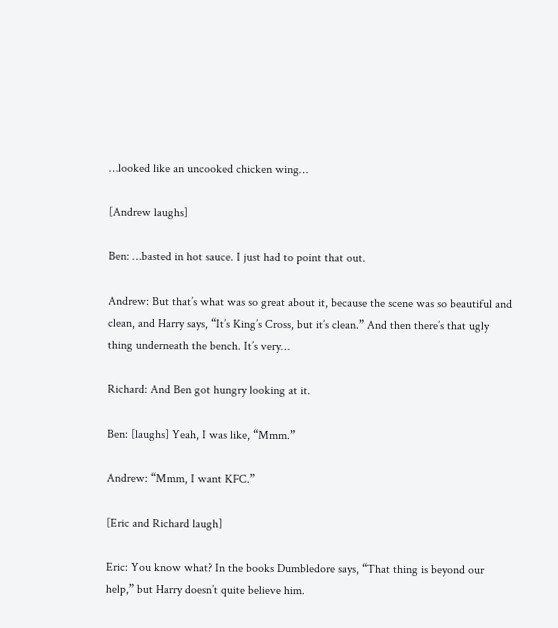…looked like an uncooked chicken wing…

[Andrew laughs]

Ben: …basted in hot sauce. I just had to point that out.

Andrew: But that’s what was so great about it, because the scene was so beautiful and clean, and Harry says, “It’s King’s Cross, but it’s clean.” And then there’s that ugly thing underneath the bench. It’s very…

Richard: And Ben got hungry looking at it.

Ben: [laughs] Yeah, I was like, “Mmm.”

Andrew: “Mmm, I want KFC.”

[Eric and Richard laugh]

Eric: You know what? In the books Dumbledore says, “That thing is beyond our help,” but Harry doesn’t quite believe him.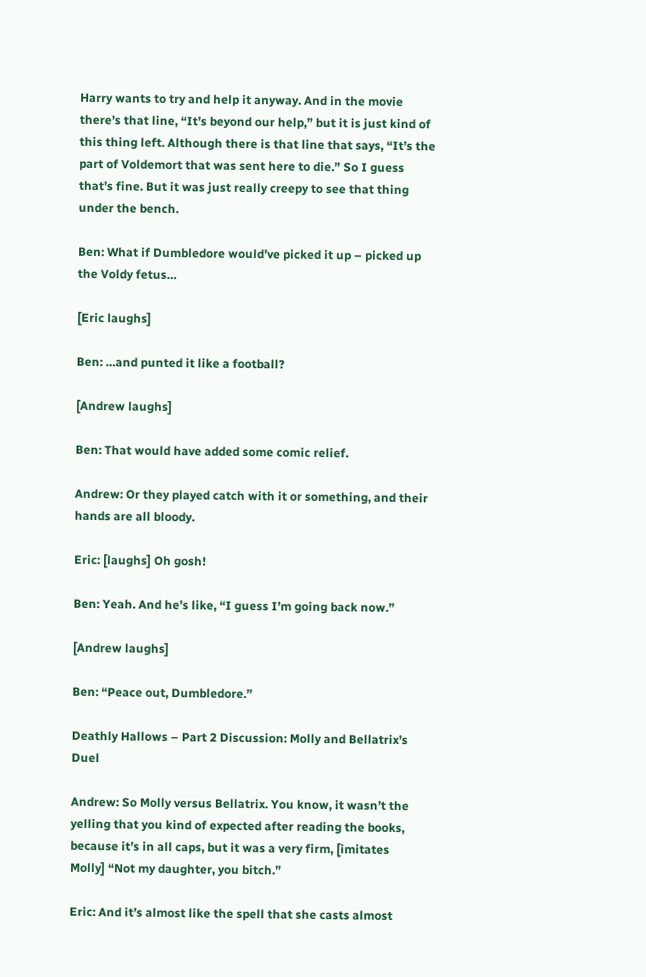Harry wants to try and help it anyway. And in the movie there’s that line, “It’s beyond our help,” but it is just kind of this thing left. Although there is that line that says, “It’s the part of Voldemort that was sent here to die.” So I guess that’s fine. But it was just really creepy to see that thing under the bench.

Ben: What if Dumbledore would’ve picked it up – picked up the Voldy fetus…

[Eric laughs]

Ben: …and punted it like a football?

[Andrew laughs]

Ben: That would have added some comic relief.

Andrew: Or they played catch with it or something, and their hands are all bloody.

Eric: [laughs] Oh gosh!

Ben: Yeah. And he’s like, “I guess I’m going back now.”

[Andrew laughs]

Ben: “Peace out, Dumbledore.”

Deathly Hallows – Part 2 Discussion: Molly and Bellatrix’s Duel

Andrew: So Molly versus Bellatrix. You know, it wasn’t the yelling that you kind of expected after reading the books, because it’s in all caps, but it was a very firm, [imitates Molly] “Not my daughter, you bitch.”

Eric: And it’s almost like the spell that she casts almost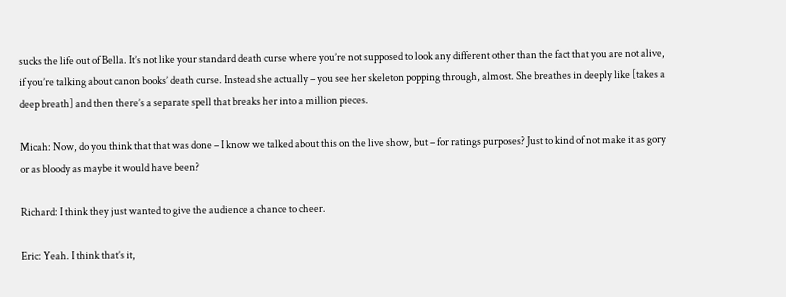sucks the life out of Bella. It’s not like your standard death curse where you’re not supposed to look any different other than the fact that you are not alive, if you’re talking about canon books’ death curse. Instead she actually – you see her skeleton popping through, almost. She breathes in deeply like [takes a deep breath] and then there’s a separate spell that breaks her into a million pieces.

Micah: Now, do you think that that was done – I know we talked about this on the live show, but – for ratings purposes? Just to kind of not make it as gory or as bloody as maybe it would have been?

Richard: I think they just wanted to give the audience a chance to cheer.

Eric: Yeah. I think that’s it,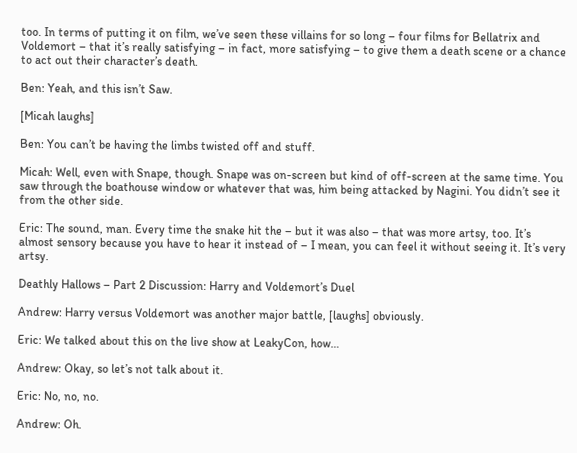too. In terms of putting it on film, we’ve seen these villains for so long – four films for Bellatrix and Voldemort – that it’s really satisfying – in fact, more satisfying – to give them a death scene or a chance to act out their character’s death.

Ben: Yeah, and this isn’t Saw.

[Micah laughs]

Ben: You can’t be having the limbs twisted off and stuff.

Micah: Well, even with Snape, though. Snape was on-screen but kind of off-screen at the same time. You saw through the boathouse window or whatever that was, him being attacked by Nagini. You didn’t see it from the other side.

Eric: The sound, man. Every time the snake hit the – but it was also – that was more artsy, too. It’s almost sensory because you have to hear it instead of – I mean, you can feel it without seeing it. It’s very artsy.

Deathly Hallows – Part 2 Discussion: Harry and Voldemort’s Duel

Andrew: Harry versus Voldemort was another major battle, [laughs] obviously.

Eric: We talked about this on the live show at LeakyCon, how…

Andrew: Okay, so let’s not talk about it.

Eric: No, no, no.

Andrew: Oh.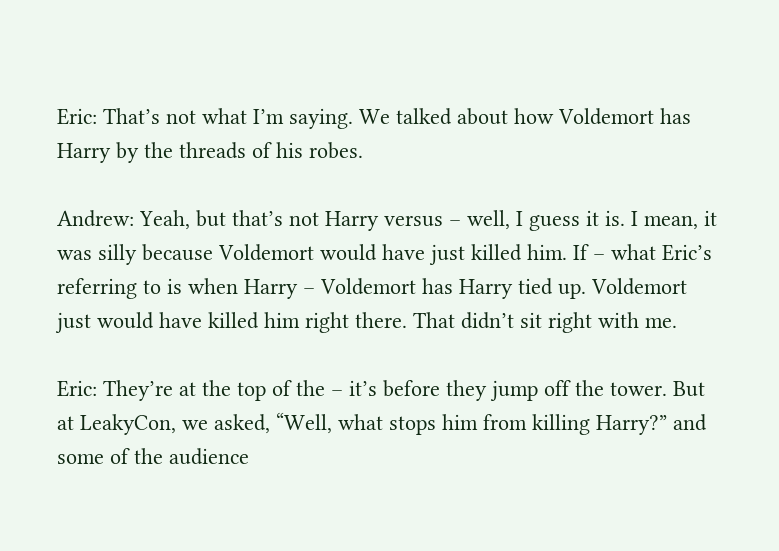Eric: That’s not what I’m saying. We talked about how Voldemort has Harry by the threads of his robes.

Andrew: Yeah, but that’s not Harry versus – well, I guess it is. I mean, it was silly because Voldemort would have just killed him. If – what Eric’s referring to is when Harry – Voldemort has Harry tied up. Voldemort just would have killed him right there. That didn’t sit right with me.

Eric: They’re at the top of the – it’s before they jump off the tower. But at LeakyCon, we asked, “Well, what stops him from killing Harry?” and some of the audience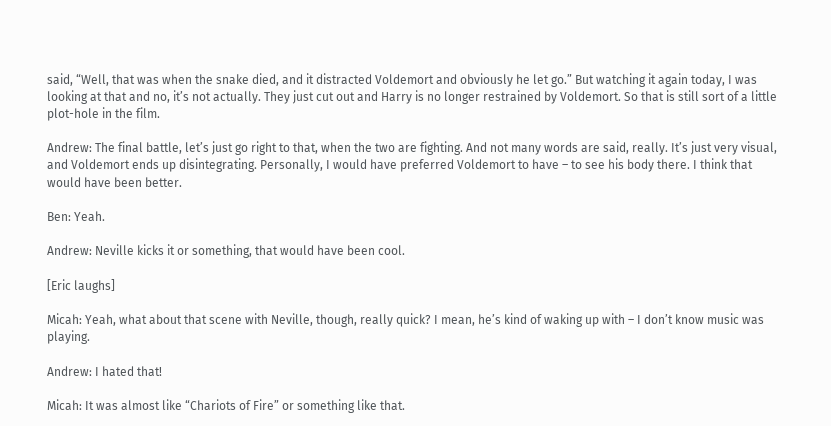said, “Well, that was when the snake died, and it distracted Voldemort and obviously he let go.” But watching it again today, I was looking at that and no, it’s not actually. They just cut out and Harry is no longer restrained by Voldemort. So that is still sort of a little plot-hole in the film.

Andrew: The final battle, let’s just go right to that, when the two are fighting. And not many words are said, really. It’s just very visual, and Voldemort ends up disintegrating. Personally, I would have preferred Voldemort to have – to see his body there. I think that would have been better.

Ben: Yeah.

Andrew: Neville kicks it or something, that would have been cool.

[Eric laughs]

Micah: Yeah, what about that scene with Neville, though, really quick? I mean, he’s kind of waking up with – I don’t know music was playing.

Andrew: I hated that!

Micah: It was almost like “Chariots of Fire” or something like that.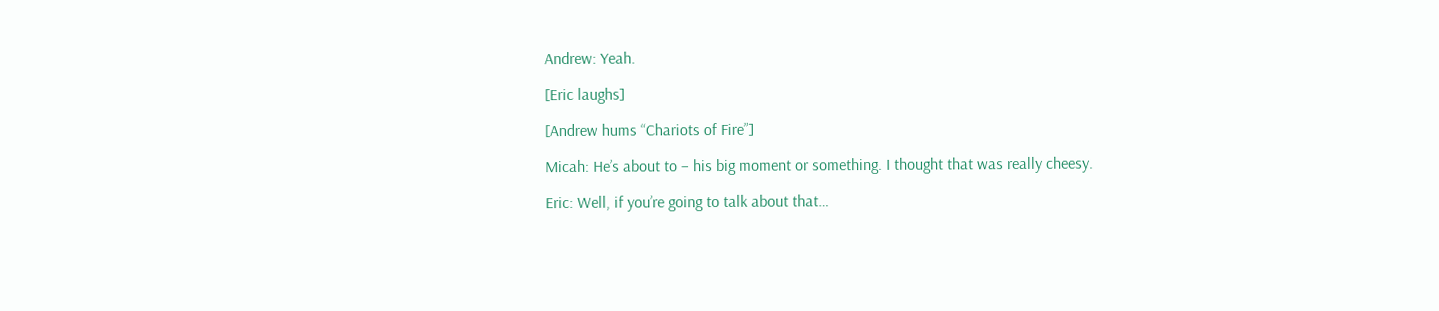Andrew: Yeah.

[Eric laughs]

[Andrew hums “Chariots of Fire”]

Micah: He’s about to – his big moment or something. I thought that was really cheesy.

Eric: Well, if you’re going to talk about that…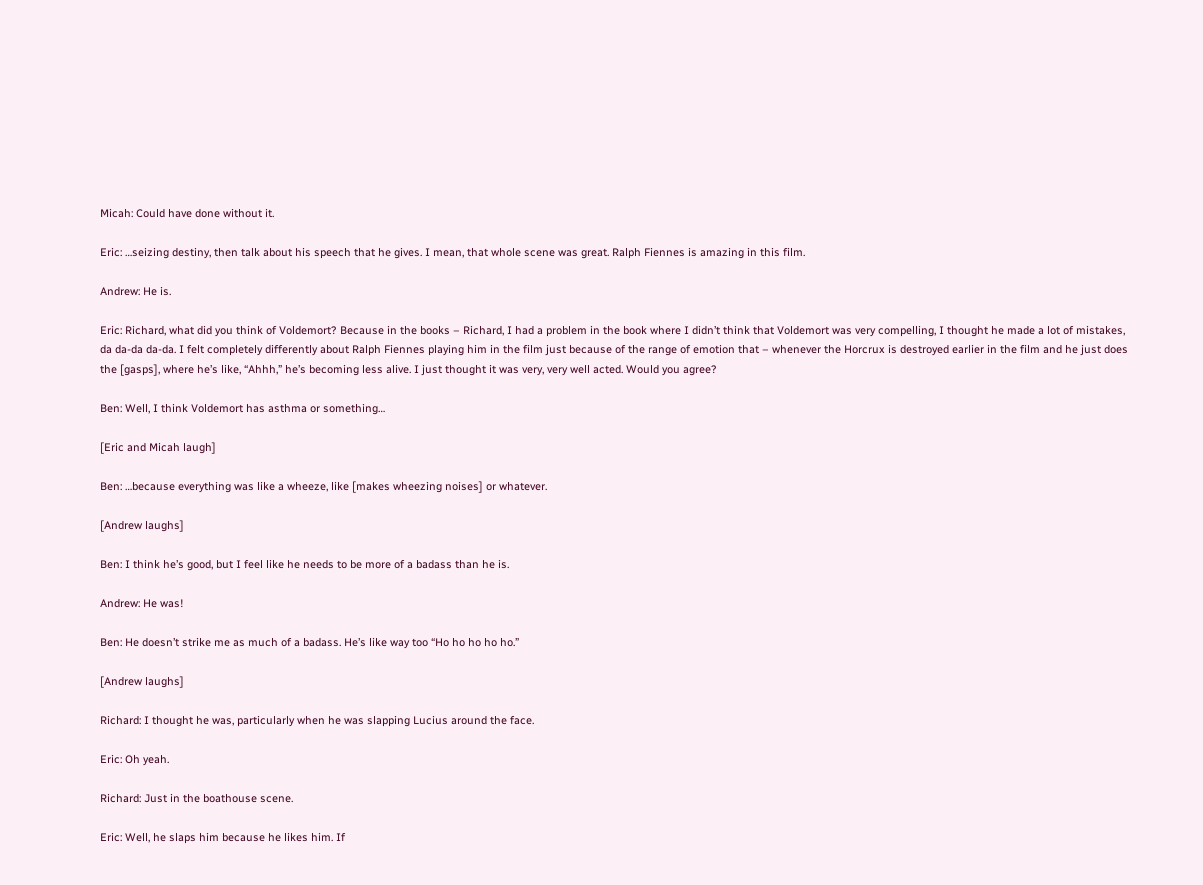Micah: Could have done without it.

Eric: …seizing destiny, then talk about his speech that he gives. I mean, that whole scene was great. Ralph Fiennes is amazing in this film.

Andrew: He is.

Eric: Richard, what did you think of Voldemort? Because in the books – Richard, I had a problem in the book where I didn’t think that Voldemort was very compelling, I thought he made a lot of mistakes, da da-da da-da. I felt completely differently about Ralph Fiennes playing him in the film just because of the range of emotion that – whenever the Horcrux is destroyed earlier in the film and he just does the [gasps], where he’s like, “Ahhh,” he’s becoming less alive. I just thought it was very, very well acted. Would you agree?

Ben: Well, I think Voldemort has asthma or something…

[Eric and Micah laugh]

Ben: …because everything was like a wheeze, like [makes wheezing noises] or whatever.

[Andrew laughs]

Ben: I think he’s good, but I feel like he needs to be more of a badass than he is.

Andrew: He was!

Ben: He doesn’t strike me as much of a badass. He’s like way too “Ho ho ho ho ho.”

[Andrew laughs]

Richard: I thought he was, particularly when he was slapping Lucius around the face.

Eric: Oh yeah.

Richard: Just in the boathouse scene.

Eric: Well, he slaps him because he likes him. If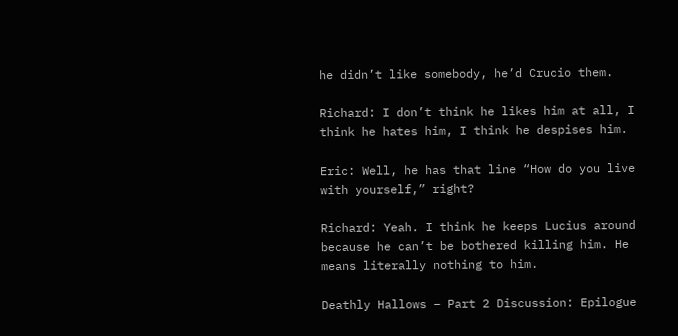he didn’t like somebody, he’d Crucio them.

Richard: I don’t think he likes him at all, I think he hates him, I think he despises him.

Eric: Well, he has that line “How do you live with yourself,” right?

Richard: Yeah. I think he keeps Lucius around because he can’t be bothered killing him. He means literally nothing to him.

Deathly Hallows – Part 2 Discussion: Epilogue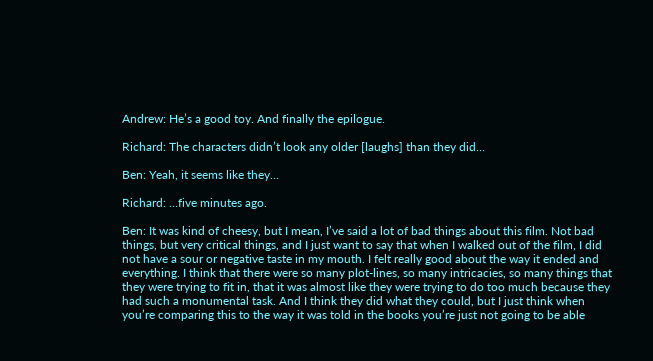Andrew: He’s a good toy. And finally the epilogue.

Richard: The characters didn’t look any older [laughs] than they did…

Ben: Yeah, it seems like they…

Richard: …five minutes ago.

Ben: It was kind of cheesy, but I mean, I’ve said a lot of bad things about this film. Not bad things, but very critical things, and I just want to say that when I walked out of the film, I did not have a sour or negative taste in my mouth. I felt really good about the way it ended and everything. I think that there were so many plot-lines, so many intricacies, so many things that they were trying to fit in, that it was almost like they were trying to do too much because they had such a monumental task. And I think they did what they could, but I just think when you’re comparing this to the way it was told in the books you’re just not going to be able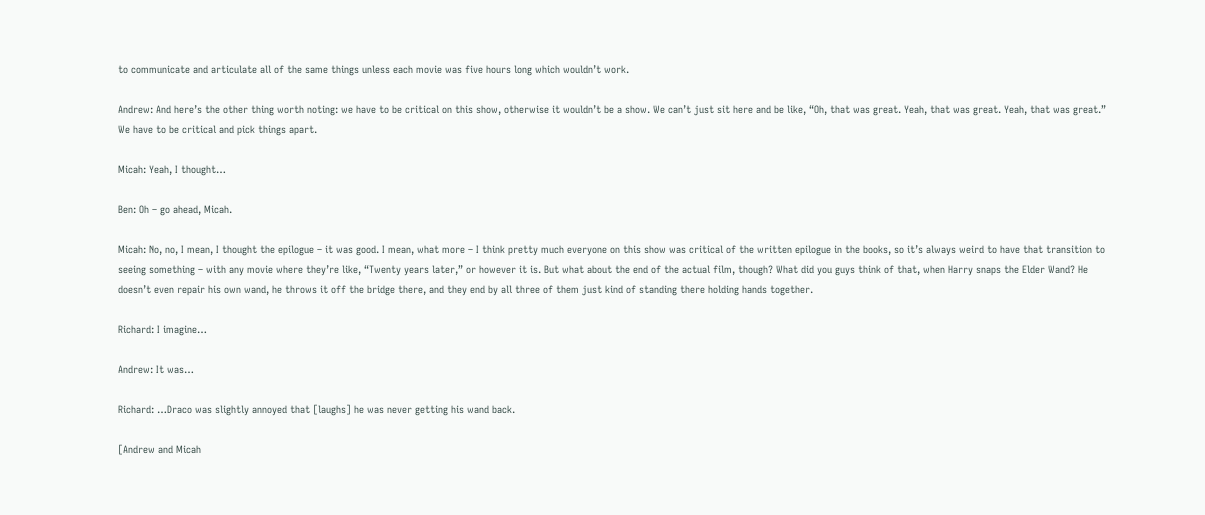to communicate and articulate all of the same things unless each movie was five hours long which wouldn’t work.

Andrew: And here’s the other thing worth noting: we have to be critical on this show, otherwise it wouldn’t be a show. We can’t just sit here and be like, “Oh, that was great. Yeah, that was great. Yeah, that was great.” We have to be critical and pick things apart.

Micah: Yeah, I thought…

Ben: Oh – go ahead, Micah.

Micah: No, no, I mean, I thought the epilogue – it was good. I mean, what more – I think pretty much everyone on this show was critical of the written epilogue in the books, so it’s always weird to have that transition to seeing something – with any movie where they’re like, “Twenty years later,” or however it is. But what about the end of the actual film, though? What did you guys think of that, when Harry snaps the Elder Wand? He doesn’t even repair his own wand, he throws it off the bridge there, and they end by all three of them just kind of standing there holding hands together.

Richard: I imagine…

Andrew: It was…

Richard: …Draco was slightly annoyed that [laughs] he was never getting his wand back.

[Andrew and Micah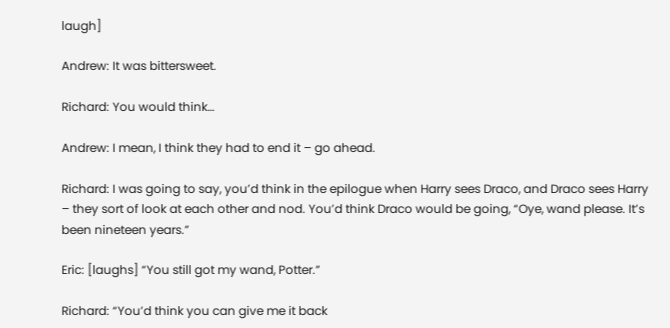laugh]

Andrew: It was bittersweet.

Richard: You would think…

Andrew: I mean, I think they had to end it – go ahead.

Richard: I was going to say, you’d think in the epilogue when Harry sees Draco, and Draco sees Harry – they sort of look at each other and nod. You’d think Draco would be going, “Oye, wand please. It’s been nineteen years.”

Eric: [laughs] “You still got my wand, Potter.”

Richard: “You’d think you can give me it back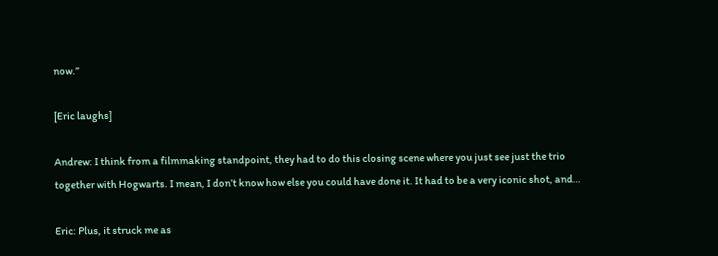now.”

[Eric laughs]

Andrew: I think from a filmmaking standpoint, they had to do this closing scene where you just see just the trio together with Hogwarts. I mean, I don’t know how else you could have done it. It had to be a very iconic shot, and…

Eric: Plus, it struck me as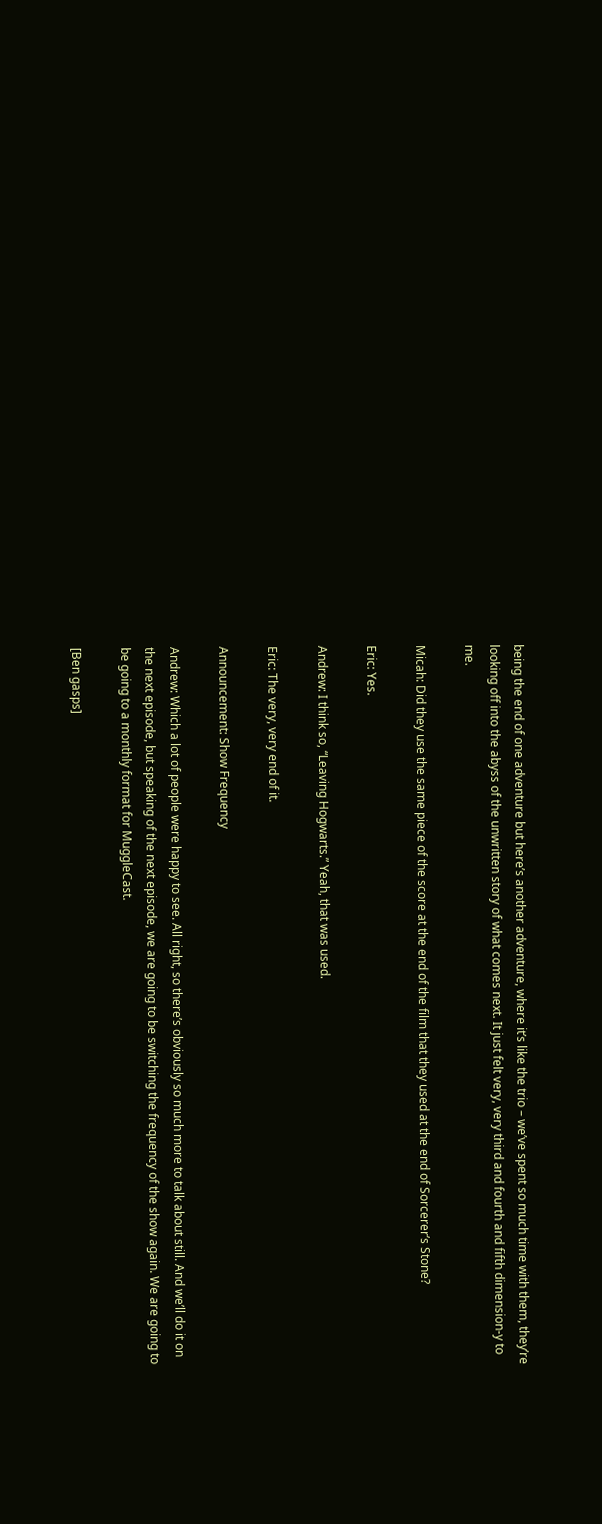being the end of one adventure but here’s another adventure, where it’s like the trio – we’ve spent so much time with them, they’re looking off into the abyss of the unwritten story of what comes next. It just felt very, very third and fourth and fifth dimension-y to me.

Micah: Did they use the same piece of the score at the end of the film that they used at the end of Sorcerer’s Stone?

Eric: Yes.

Andrew: I think so, “Leaving Hogwarts.” Yeah, that was used.

Eric: The very, very end of it.

Announcement: Show Frequency

Andrew: Which a lot of people were happy to see. All right, so there’s obviously so much more to talk about still. And we’ll do it on the next episode, but speaking of the next episode, we are going to be switching the frequency of the show again. We are going to be going to a monthly format for MuggleCast.

[Ben gasps]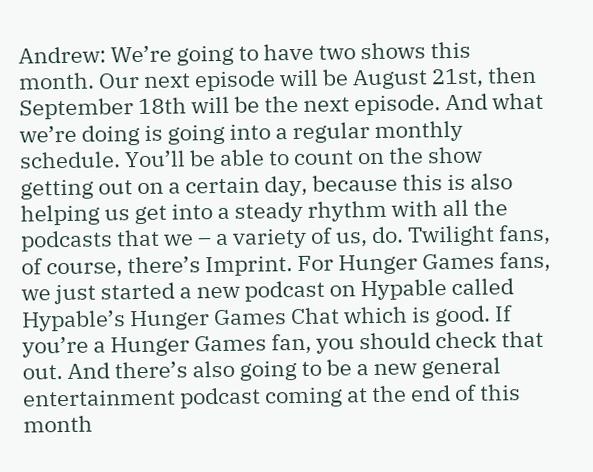Andrew: We’re going to have two shows this month. Our next episode will be August 21st, then September 18th will be the next episode. And what we’re doing is going into a regular monthly schedule. You’ll be able to count on the show getting out on a certain day, because this is also helping us get into a steady rhythm with all the podcasts that we – a variety of us, do. Twilight fans, of course, there’s Imprint. For Hunger Games fans, we just started a new podcast on Hypable called Hypable’s Hunger Games Chat which is good. If you’re a Hunger Games fan, you should check that out. And there’s also going to be a new general entertainment podcast coming at the end of this month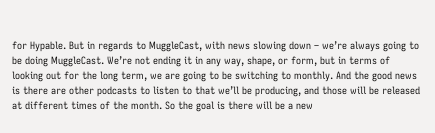for Hypable. But in regards to MuggleCast, with news slowing down – we’re always going to be doing MuggleCast. We’re not ending it in any way, shape, or form, but in terms of looking out for the long term, we are going to be switching to monthly. And the good news is there are other podcasts to listen to that we’ll be producing, and those will be released at different times of the month. So the goal is there will be a new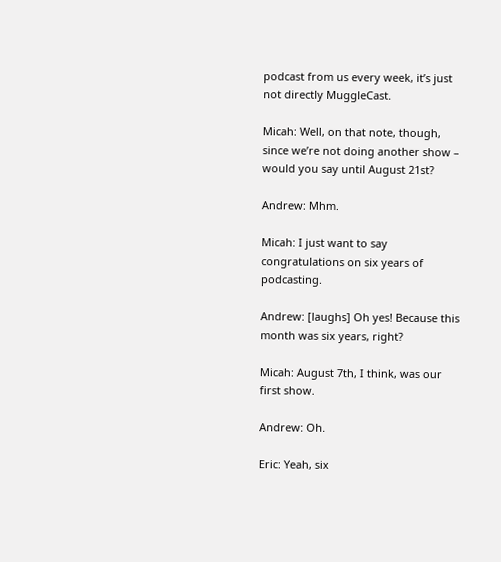podcast from us every week, it’s just not directly MuggleCast.

Micah: Well, on that note, though, since we’re not doing another show – would you say until August 21st?

Andrew: Mhm.

Micah: I just want to say congratulations on six years of podcasting.

Andrew: [laughs] Oh yes! Because this month was six years, right?

Micah: August 7th, I think, was our first show.

Andrew: Oh.

Eric: Yeah, six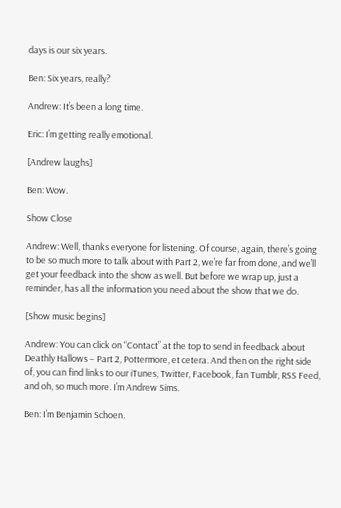days is our six years.

Ben: Six years, really?

Andrew: It’s been a long time.

Eric: I’m getting really emotional.

[Andrew laughs]

Ben: Wow.

Show Close

Andrew: Well, thanks everyone for listening. Of course, again, there’s going to be so much more to talk about with Part 2, we’re far from done, and we’ll get your feedback into the show as well. But before we wrap up, just a reminder, has all the information you need about the show that we do.

[Show music begins]

Andrew: You can click on “Contact” at the top to send in feedback about Deathly Hallows – Part 2, Pottermore, et cetera. And then on the right side of, you can find links to our iTunes, Twitter, Facebook, fan Tumblr, RSS Feed, and oh, so much more. I’m Andrew Sims.

Ben: I’m Benjamin Schoen.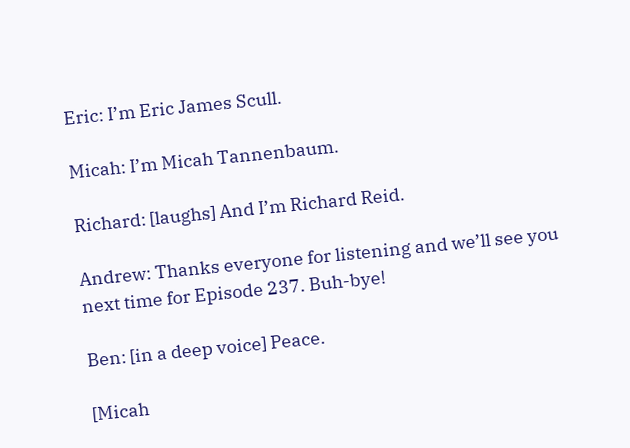Eric: I’m Eric James Scull.

Micah: I’m Micah Tannenbaum.

Richard: [laughs] And I’m Richard Reid.

Andrew: Thanks everyone for listening and we’ll see you next time for Episode 237. Buh-bye!

Ben: [in a deep voice] Peace.

[Micah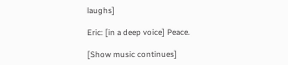laughs]

Eric: [in a deep voice] Peace.

[Show music continues]